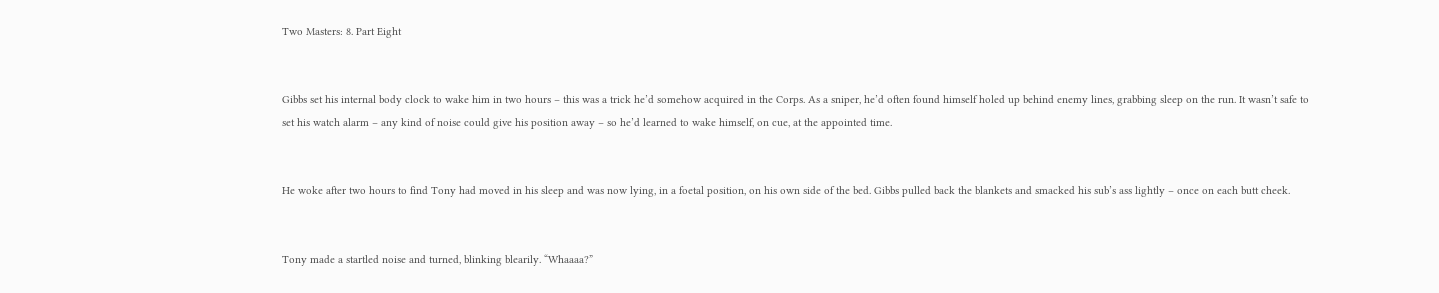Two Masters: 8. Part Eight


Gibbs set his internal body clock to wake him in two hours – this was a trick he’d somehow acquired in the Corps. As a sniper, he’d often found himself holed up behind enemy lines, grabbing sleep on the run. It wasn’t safe to set his watch alarm – any kind of noise could give his position away – so he’d learned to wake himself, on cue, at the appointed time.


He woke after two hours to find Tony had moved in his sleep and was now lying, in a foetal position, on his own side of the bed. Gibbs pulled back the blankets and smacked his sub’s ass lightly – once on each butt cheek.


Tony made a startled noise and turned, blinking blearily. “Whaaaa?”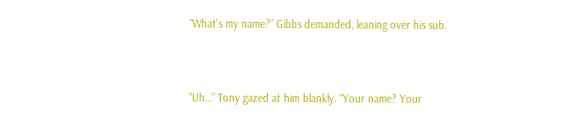“What’s my name?” Gibbs demanded, leaning over his sub.


“Uh…” Tony gazed at him blankly. “Your name? Your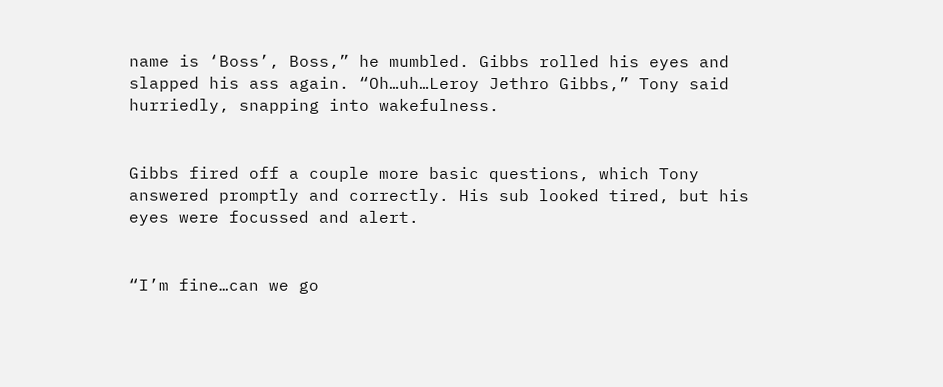name is ‘Boss’, Boss,” he mumbled. Gibbs rolled his eyes and slapped his ass again. “Oh…uh…Leroy Jethro Gibbs,” Tony said hurriedly, snapping into wakefulness.


Gibbs fired off a couple more basic questions, which Tony answered promptly and correctly. His sub looked tired, but his eyes were focussed and alert.


“I’m fine…can we go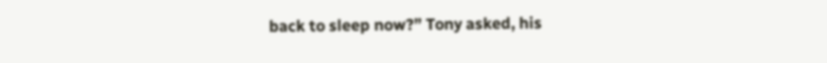back to sleep now?” Tony asked, his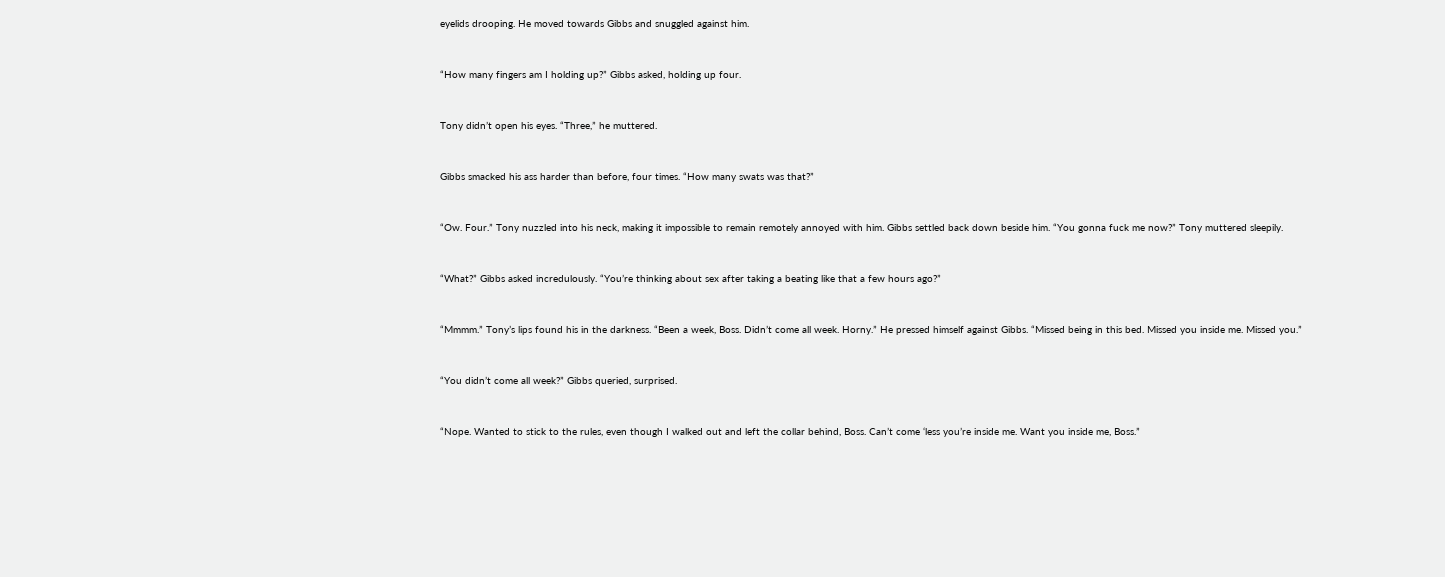eyelids drooping. He moved towards Gibbs and snuggled against him.


“How many fingers am I holding up?” Gibbs asked, holding up four.


Tony didn’t open his eyes. “Three,” he muttered.


Gibbs smacked his ass harder than before, four times. “How many swats was that?”


“Ow. Four.” Tony nuzzled into his neck, making it impossible to remain remotely annoyed with him. Gibbs settled back down beside him. “You gonna fuck me now?” Tony muttered sleepily.


“What?” Gibbs asked incredulously. “You’re thinking about sex after taking a beating like that a few hours ago?”


“Mmmm.” Tony’s lips found his in the darkness. “Been a week, Boss. Didn’t come all week. Horny.” He pressed himself against Gibbs. “Missed being in this bed. Missed you inside me. Missed you.”


“You didn’t come all week?” Gibbs queried, surprised.


“Nope. Wanted to stick to the rules, even though I walked out and left the collar behind, Boss. Can’t come ‘less you’re inside me. Want you inside me, Boss.”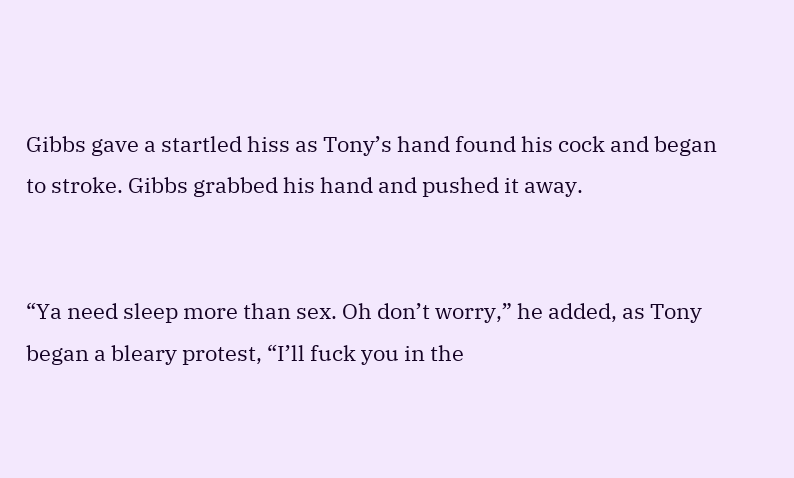Gibbs gave a startled hiss as Tony’s hand found his cock and began to stroke. Gibbs grabbed his hand and pushed it away.


“Ya need sleep more than sex. Oh don’t worry,” he added, as Tony began a bleary protest, “I’ll fuck you in the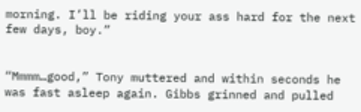morning. I’ll be riding your ass hard for the next few days, boy.”


“Mmmm…good,” Tony muttered and within seconds he was fast asleep again. Gibbs grinned and pulled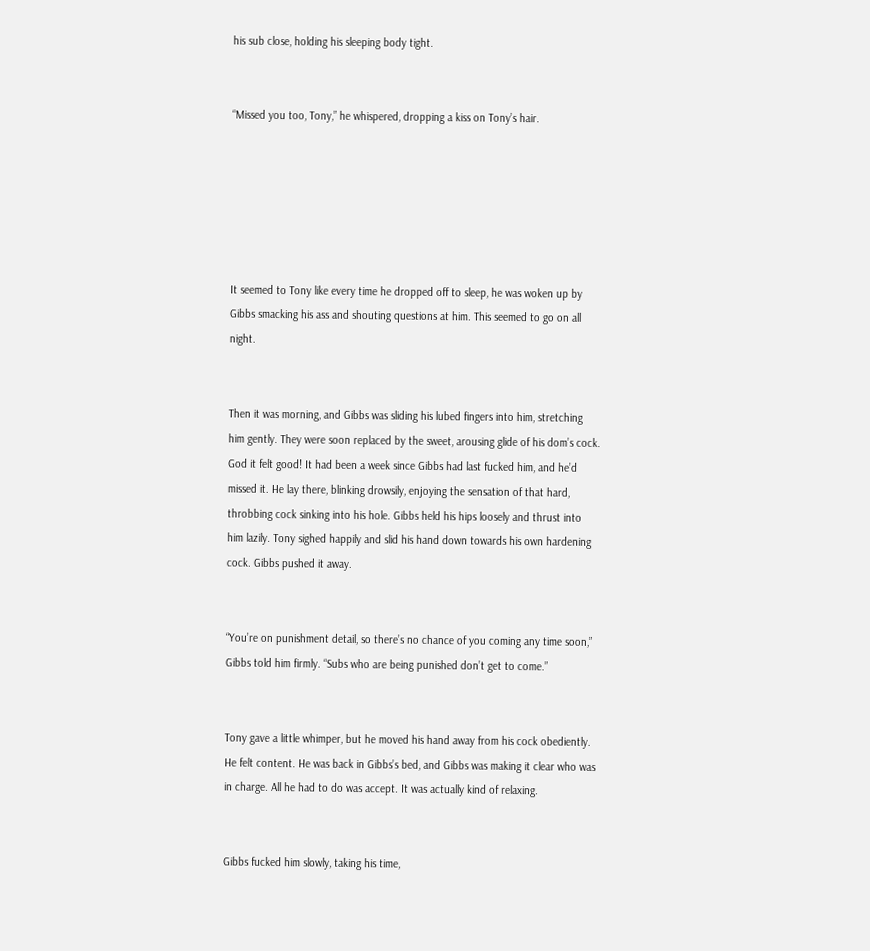his sub close, holding his sleeping body tight.


“Missed you too, Tony,” he whispered, dropping a kiss on Tony’s hair.






It seemed to Tony like every time he dropped off to sleep, he was woken up by Gibbs smacking his ass and shouting questions at him. This seemed to go on all night.


Then it was morning, and Gibbs was sliding his lubed fingers into him, stretching him gently. They were soon replaced by the sweet, arousing glide of his dom’s cock. God it felt good! It had been a week since Gibbs had last fucked him, and he’d missed it. He lay there, blinking drowsily, enjoying the sensation of that hard, throbbing cock sinking into his hole. Gibbs held his hips loosely and thrust into him lazily. Tony sighed happily and slid his hand down towards his own hardening cock. Gibbs pushed it away.


“You’re on punishment detail, so there’s no chance of you coming any time soon,” Gibbs told him firmly. “Subs who are being punished don’t get to come.”


Tony gave a little whimper, but he moved his hand away from his cock obediently. He felt content. He was back in Gibbs’s bed, and Gibbs was making it clear who was in charge. All he had to do was accept. It was actually kind of relaxing.


Gibbs fucked him slowly, taking his time,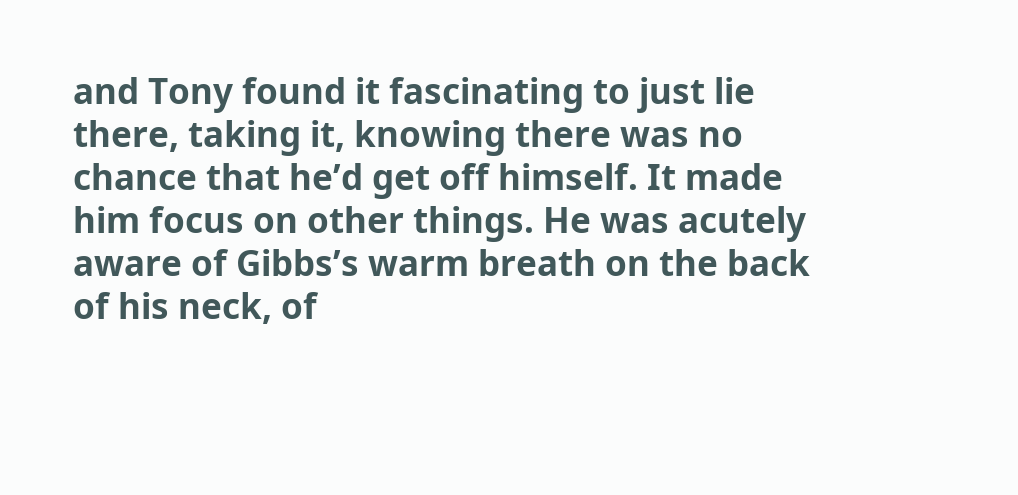and Tony found it fascinating to just lie there, taking it, knowing there was no chance that he’d get off himself. It made him focus on other things. He was acutely aware of Gibbs’s warm breath on the back of his neck, of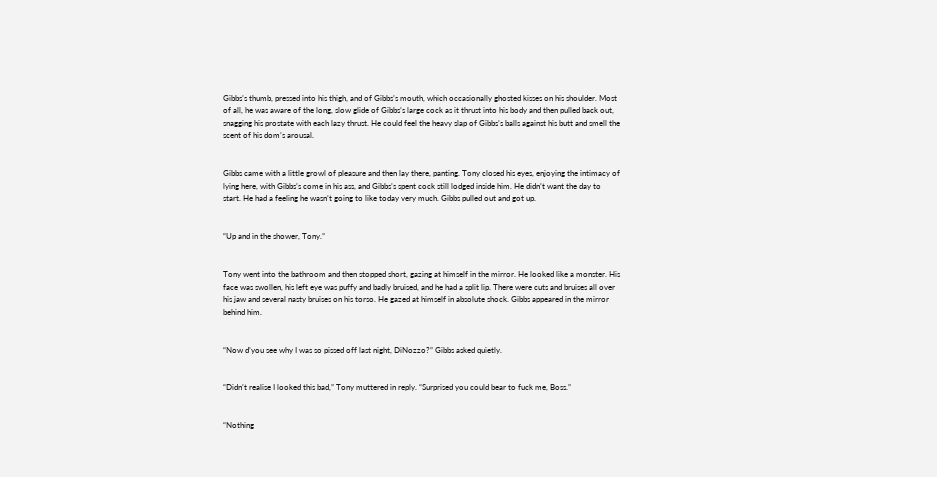Gibbs’s thumb, pressed into his thigh, and of Gibbs’s mouth, which occasionally ghosted kisses on his shoulder. Most of all, he was aware of the long, slow glide of Gibbs’s large cock as it thrust into his body and then pulled back out, snagging his prostate with each lazy thrust. He could feel the heavy slap of Gibbs’s balls against his butt and smell the scent of his dom’s arousal.


Gibbs came with a little growl of pleasure and then lay there, panting. Tony closed his eyes, enjoying the intimacy of lying here, with Gibbs’s come in his ass, and Gibbs’s spent cock still lodged inside him. He didn’t want the day to start. He had a feeling he wasn’t going to like today very much. Gibbs pulled out and got up.


“Up and in the shower, Tony.”


Tony went into the bathroom and then stopped short, gazing at himself in the mirror. He looked like a monster. His face was swollen, his left eye was puffy and badly bruised, and he had a split lip. There were cuts and bruises all over his jaw and several nasty bruises on his torso. He gazed at himself in absolute shock. Gibbs appeared in the mirror behind him.


“Now d’you see why I was so pissed off last night, DiNozzo?” Gibbs asked quietly.


“Didn’t realise I looked this bad,” Tony muttered in reply. “Surprised you could bear to fuck me, Boss.”


“Nothing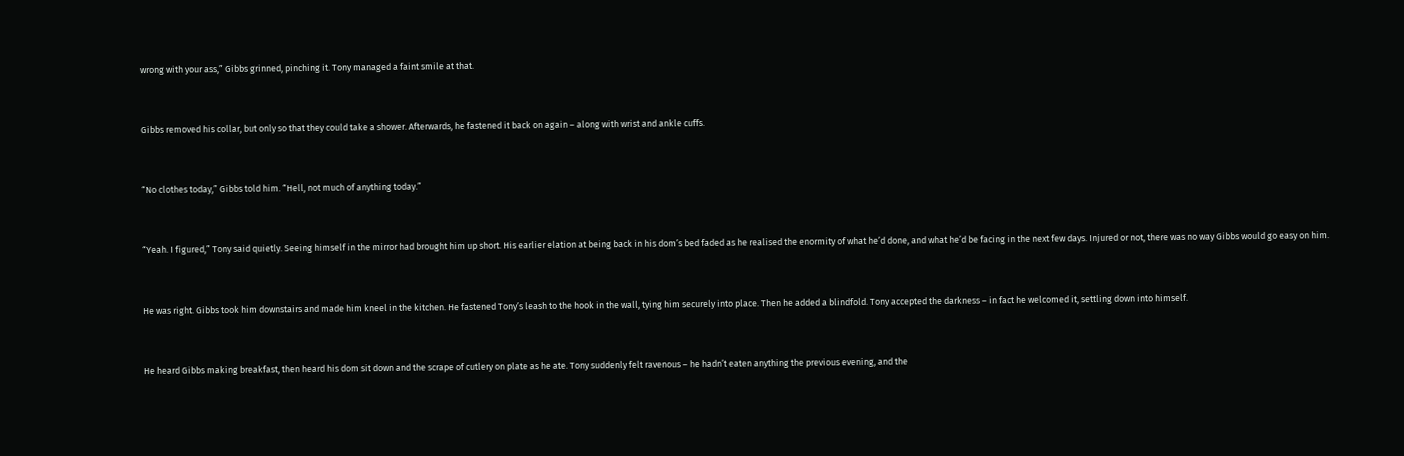wrong with your ass,” Gibbs grinned, pinching it. Tony managed a faint smile at that.


Gibbs removed his collar, but only so that they could take a shower. Afterwards, he fastened it back on again – along with wrist and ankle cuffs.


“No clothes today,” Gibbs told him. “Hell, not much of anything today.”


“Yeah. I figured,” Tony said quietly. Seeing himself in the mirror had brought him up short. His earlier elation at being back in his dom’s bed faded as he realised the enormity of what he’d done, and what he’d be facing in the next few days. Injured or not, there was no way Gibbs would go easy on him.


He was right. Gibbs took him downstairs and made him kneel in the kitchen. He fastened Tony’s leash to the hook in the wall, tying him securely into place. Then he added a blindfold. Tony accepted the darkness – in fact he welcomed it, settling down into himself.


He heard Gibbs making breakfast, then heard his dom sit down and the scrape of cutlery on plate as he ate. Tony suddenly felt ravenous – he hadn’t eaten anything the previous evening, and the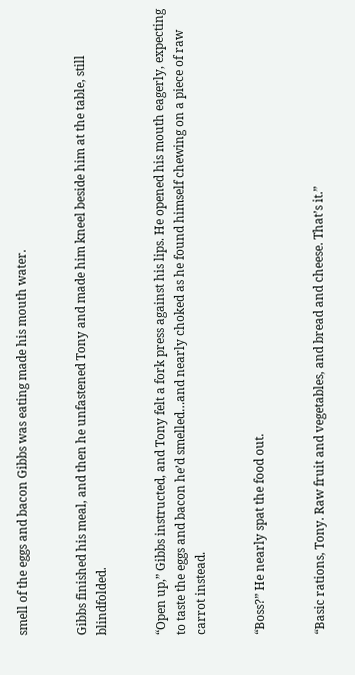smell of the eggs and bacon Gibbs was eating made his mouth water.


Gibbs finished his meal, and then he unfastened Tony and made him kneel beside him at the table, still blindfolded.


“Open up,” Gibbs instructed, and Tony felt a fork press against his lips. He opened his mouth eagerly, expecting to taste the eggs and bacon he’d smelled…and nearly choked as he found himself chewing on a piece of raw carrot instead.


“Boss?” He nearly spat the food out.


“Basic rations, Tony. Raw fruit and vegetables, and bread and cheese. That’s it.”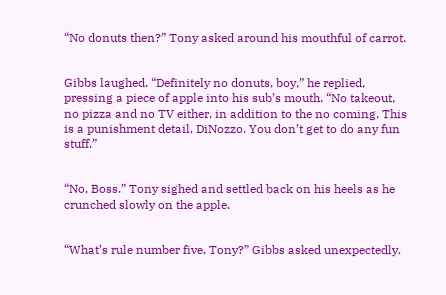“No donuts then?” Tony asked around his mouthful of carrot.


Gibbs laughed. “Definitely no donuts, boy,” he replied, pressing a piece of apple into his sub’s mouth. “No takeout, no pizza and no TV either, in addition to the no coming. This is a punishment detail, DiNozzo. You don’t get to do any fun stuff.”


“No, Boss.” Tony sighed and settled back on his heels as he crunched slowly on the apple.


“What’s rule number five, Tony?” Gibbs asked unexpectedly.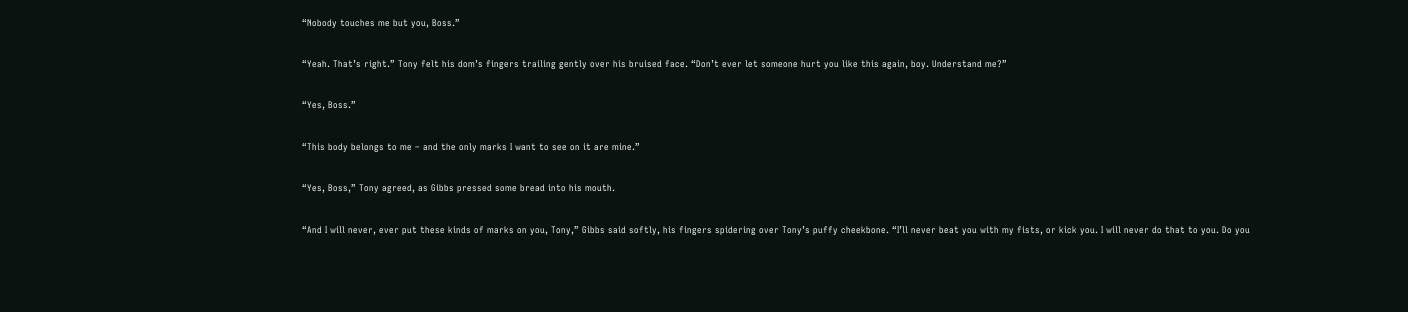“Nobody touches me but you, Boss.”


“Yeah. That’s right.” Tony felt his dom’s fingers trailing gently over his bruised face. “Don’t ever let someone hurt you like this again, boy. Understand me?”


“Yes, Boss.”


“This body belongs to me – and the only marks I want to see on it are mine.”


“Yes, Boss,” Tony agreed, as Gibbs pressed some bread into his mouth.


“And I will never, ever put these kinds of marks on you, Tony,” Gibbs said softly, his fingers spidering over Tony’s puffy cheekbone. “I’ll never beat you with my fists, or kick you. I will never do that to you. Do you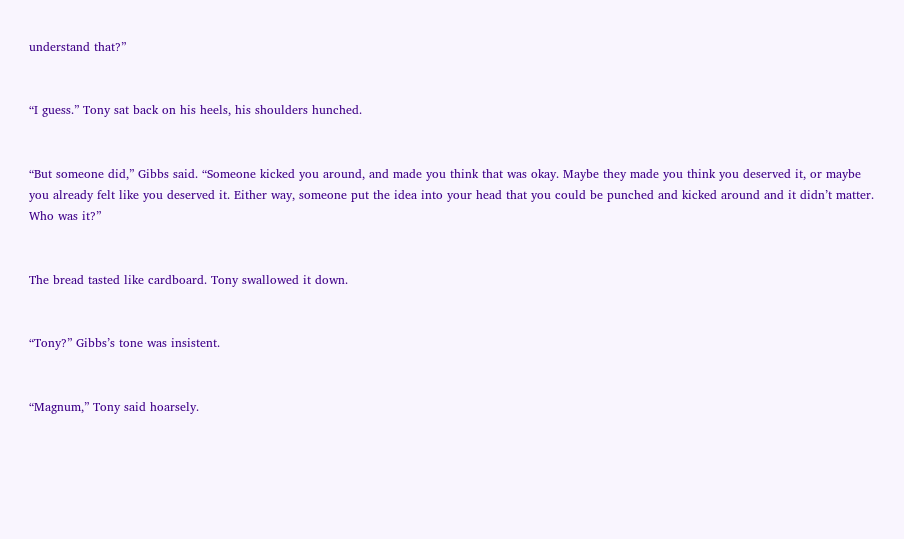understand that?”


“I guess.” Tony sat back on his heels, his shoulders hunched.


“But someone did,” Gibbs said. “Someone kicked you around, and made you think that was okay. Maybe they made you think you deserved it, or maybe you already felt like you deserved it. Either way, someone put the idea into your head that you could be punched and kicked around and it didn’t matter. Who was it?”


The bread tasted like cardboard. Tony swallowed it down.


“Tony?” Gibbs’s tone was insistent.


“Magnum,” Tony said hoarsely.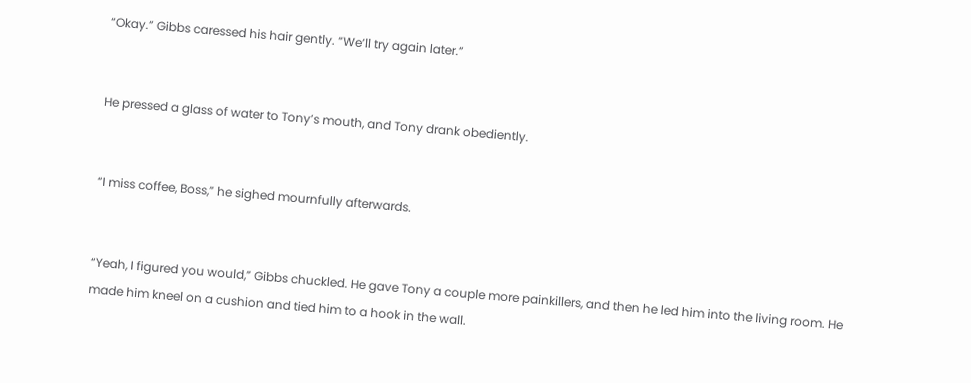“Okay.” Gibbs caressed his hair gently. “We’ll try again later.”


He pressed a glass of water to Tony’s mouth, and Tony drank obediently.


“I miss coffee, Boss,” he sighed mournfully afterwards.


“Yeah, I figured you would,” Gibbs chuckled. He gave Tony a couple more painkillers, and then he led him into the living room. He made him kneel on a cushion and tied him to a hook in the wall.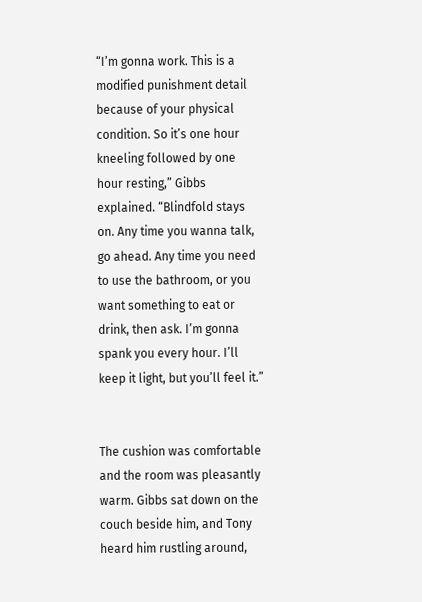“I’m gonna work. This is a modified punishment detail because of your physical condition. So it’s one hour kneeling followed by one hour resting,” Gibbs explained. “Blindfold stays on. Any time you wanna talk, go ahead. Any time you need to use the bathroom, or you want something to eat or drink, then ask. I’m gonna spank you every hour. I’ll keep it light, but you’ll feel it.”


The cushion was comfortable and the room was pleasantly warm. Gibbs sat down on the couch beside him, and Tony heard him rustling around,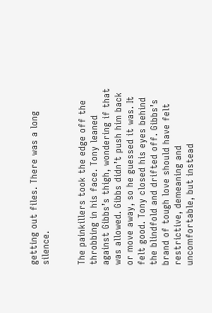getting out files. There was a long silence.


The painkillers took the edge off the throbbing in his face. Tony leaned against Gibbs’s thigh, wondering if that was allowed. Gibbs didn’t push him back or move away, so he guessed it was. It felt good. Tony closed his eyes behind the blindfold and drifted off. Gibbs’s brand of tough love should have felt restrictive, demeaning and uncomfortable, but instead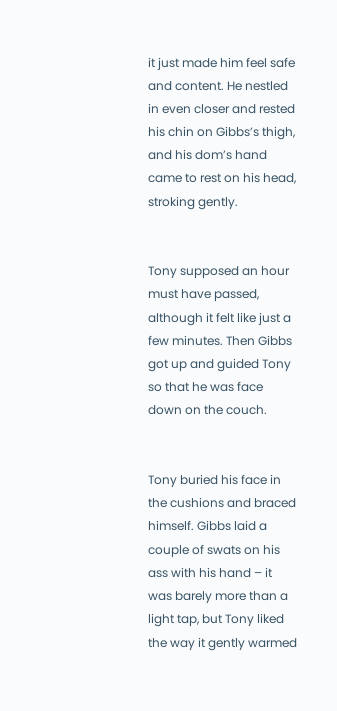it just made him feel safe and content. He nestled in even closer and rested his chin on Gibbs’s thigh, and his dom’s hand came to rest on his head, stroking gently.


Tony supposed an hour must have passed, although it felt like just a few minutes. Then Gibbs got up and guided Tony so that he was face down on the couch.


Tony buried his face in the cushions and braced himself. Gibbs laid a couple of swats on his ass with his hand – it was barely more than a light tap, but Tony liked the way it gently warmed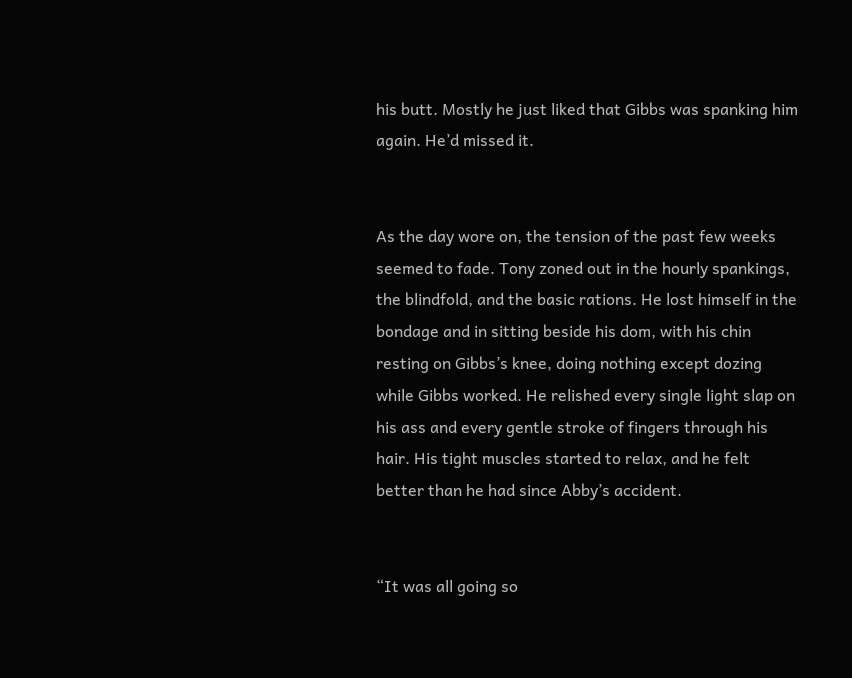his butt. Mostly he just liked that Gibbs was spanking him again. He’d missed it.


As the day wore on, the tension of the past few weeks seemed to fade. Tony zoned out in the hourly spankings, the blindfold, and the basic rations. He lost himself in the bondage and in sitting beside his dom, with his chin resting on Gibbs’s knee, doing nothing except dozing while Gibbs worked. He relished every single light slap on his ass and every gentle stroke of fingers through his hair. His tight muscles started to relax, and he felt better than he had since Abby’s accident.


“It was all going so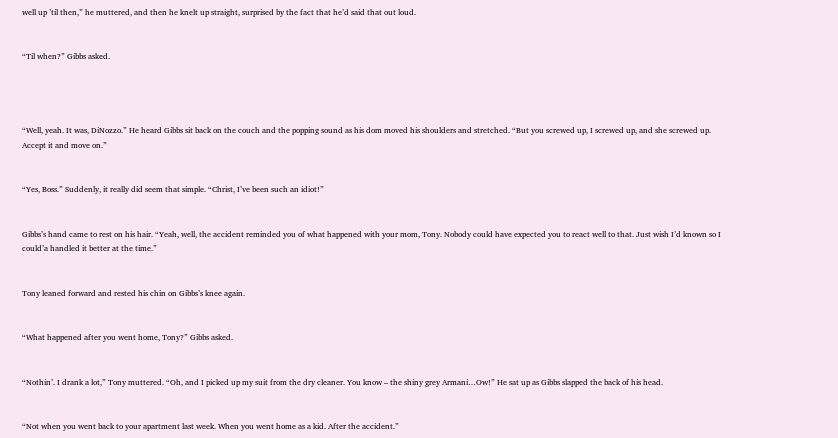well up ’til then,” he muttered, and then he knelt up straight, surprised by the fact that he’d said that out loud.


“Til when?” Gibbs asked.




“Well, yeah. It was, DiNozzo.” He heard Gibbs sit back on the couch and the popping sound as his dom moved his shoulders and stretched. “But you screwed up, I screwed up, and she screwed up. Accept it and move on.”


“Yes, Boss.” Suddenly, it really did seem that simple. “Christ, I’ve been such an idiot!”


Gibbs’s hand came to rest on his hair. “Yeah, well, the accident reminded you of what happened with your mom, Tony. Nobody could have expected you to react well to that. Just wish I’d known so I could’a handled it better at the time.”


Tony leaned forward and rested his chin on Gibbs’s knee again.


“What happened after you went home, Tony?” Gibbs asked.


“Nothin’. I drank a lot,” Tony muttered. “Oh, and I picked up my suit from the dry cleaner. You know – the shiny grey Armani…Ow!” He sat up as Gibbs slapped the back of his head.


“Not when you went back to your apartment last week. When you went home as a kid. After the accident.”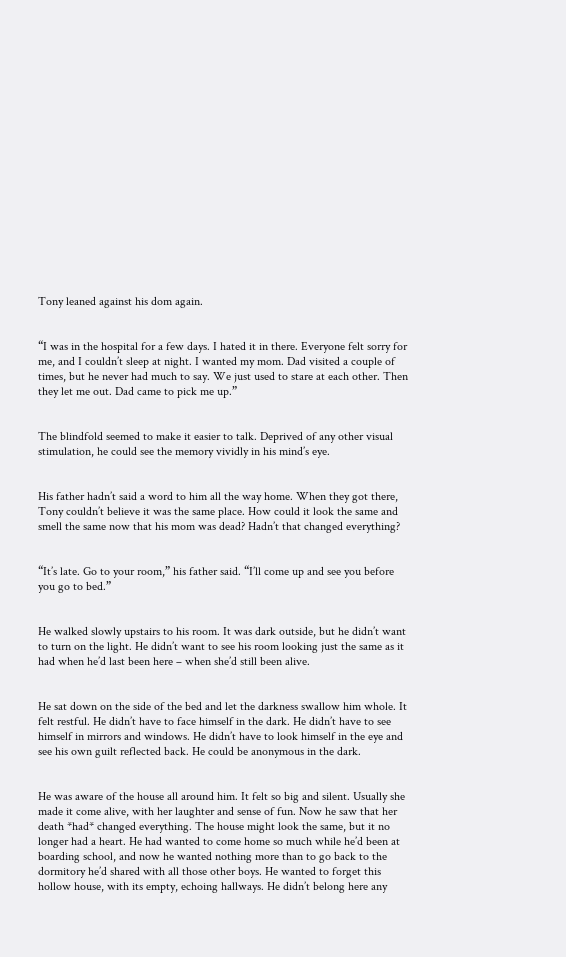Tony leaned against his dom again.


“I was in the hospital for a few days. I hated it in there. Everyone felt sorry for me, and I couldn’t sleep at night. I wanted my mom. Dad visited a couple of times, but he never had much to say. We just used to stare at each other. Then they let me out. Dad came to pick me up.”


The blindfold seemed to make it easier to talk. Deprived of any other visual stimulation, he could see the memory vividly in his mind’s eye.


His father hadn’t said a word to him all the way home. When they got there, Tony couldn’t believe it was the same place. How could it look the same and smell the same now that his mom was dead? Hadn’t that changed everything?


“It’s late. Go to your room,” his father said. “I’ll come up and see you before you go to bed.”


He walked slowly upstairs to his room. It was dark outside, but he didn’t want to turn on the light. He didn’t want to see his room looking just the same as it had when he’d last been here – when she’d still been alive.


He sat down on the side of the bed and let the darkness swallow him whole. It felt restful. He didn’t have to face himself in the dark. He didn’t have to see himself in mirrors and windows. He didn’t have to look himself in the eye and see his own guilt reflected back. He could be anonymous in the dark.


He was aware of the house all around him. It felt so big and silent. Usually she made it come alive, with her laughter and sense of fun. Now he saw that her death *had* changed everything. The house might look the same, but it no longer had a heart. He had wanted to come home so much while he’d been at boarding school, and now he wanted nothing more than to go back to the dormitory he’d shared with all those other boys. He wanted to forget this hollow house, with its empty, echoing hallways. He didn’t belong here any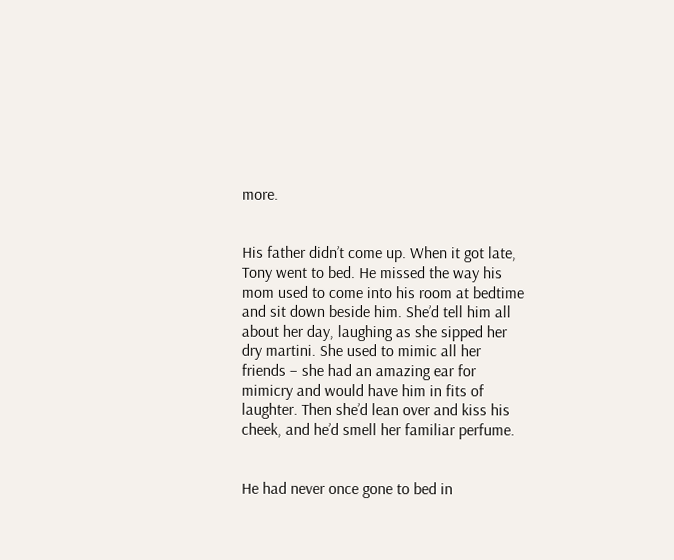more.


His father didn’t come up. When it got late, Tony went to bed. He missed the way his mom used to come into his room at bedtime and sit down beside him. She’d tell him all about her day, laughing as she sipped her dry martini. She used to mimic all her friends – she had an amazing ear for mimicry and would have him in fits of laughter. Then she’d lean over and kiss his cheek, and he’d smell her familiar perfume.


He had never once gone to bed in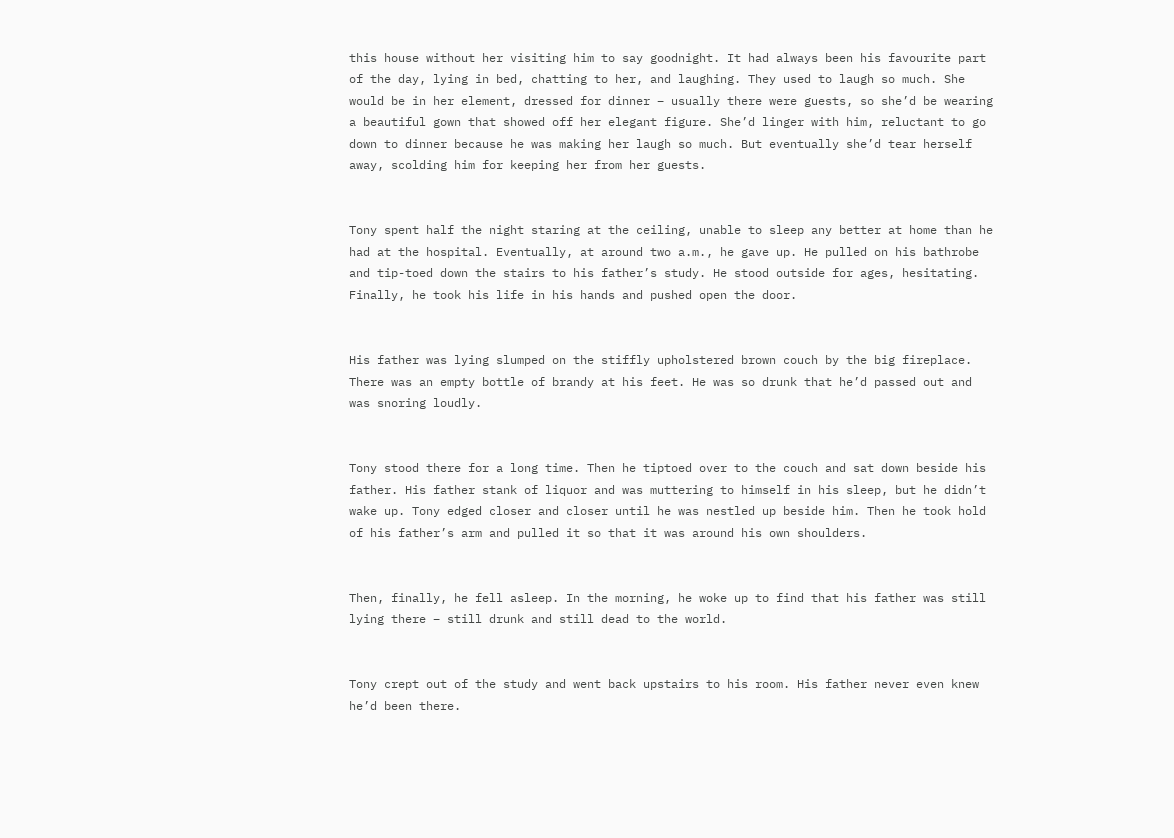this house without her visiting him to say goodnight. It had always been his favourite part of the day, lying in bed, chatting to her, and laughing. They used to laugh so much. She would be in her element, dressed for dinner – usually there were guests, so she’d be wearing a beautiful gown that showed off her elegant figure. She’d linger with him, reluctant to go down to dinner because he was making her laugh so much. But eventually she’d tear herself away, scolding him for keeping her from her guests.


Tony spent half the night staring at the ceiling, unable to sleep any better at home than he had at the hospital. Eventually, at around two a.m., he gave up. He pulled on his bathrobe and tip-toed down the stairs to his father’s study. He stood outside for ages, hesitating. Finally, he took his life in his hands and pushed open the door.


His father was lying slumped on the stiffly upholstered brown couch by the big fireplace. There was an empty bottle of brandy at his feet. He was so drunk that he’d passed out and was snoring loudly.


Tony stood there for a long time. Then he tiptoed over to the couch and sat down beside his father. His father stank of liquor and was muttering to himself in his sleep, but he didn’t wake up. Tony edged closer and closer until he was nestled up beside him. Then he took hold of his father’s arm and pulled it so that it was around his own shoulders.


Then, finally, he fell asleep. In the morning, he woke up to find that his father was still lying there – still drunk and still dead to the world.


Tony crept out of the study and went back upstairs to his room. His father never even knew he’d been there.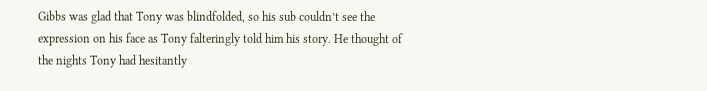Gibbs was glad that Tony was blindfolded, so his sub couldn’t see the expression on his face as Tony falteringly told him his story. He thought of the nights Tony had hesitantly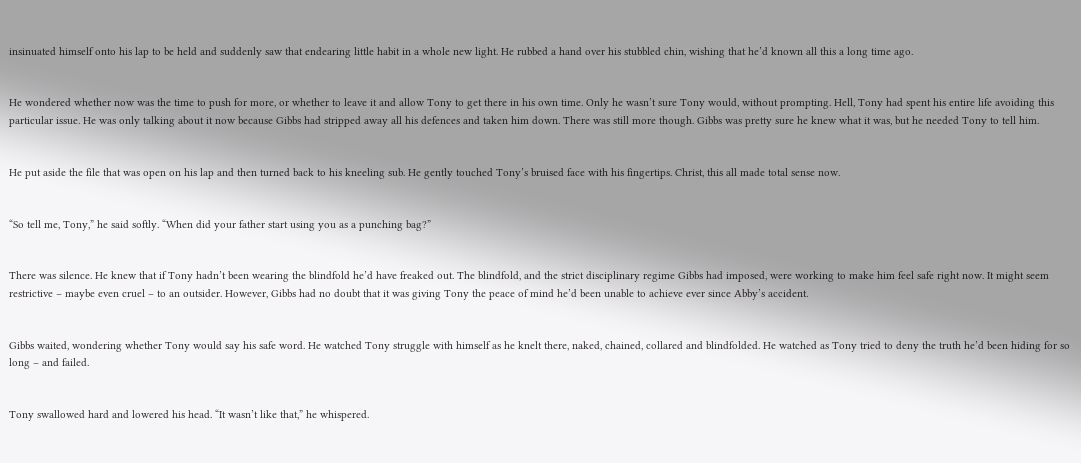insinuated himself onto his lap to be held and suddenly saw that endearing little habit in a whole new light. He rubbed a hand over his stubbled chin, wishing that he’d known all this a long time ago.


He wondered whether now was the time to push for more, or whether to leave it and allow Tony to get there in his own time. Only he wasn’t sure Tony would, without prompting. Hell, Tony had spent his entire life avoiding this particular issue. He was only talking about it now because Gibbs had stripped away all his defences and taken him down. There was still more though. Gibbs was pretty sure he knew what it was, but he needed Tony to tell him.


He put aside the file that was open on his lap and then turned back to his kneeling sub. He gently touched Tony’s bruised face with his fingertips. Christ, this all made total sense now.


“So tell me, Tony,” he said softly. “When did your father start using you as a punching bag?”


There was silence. He knew that if Tony hadn’t been wearing the blindfold he’d have freaked out. The blindfold, and the strict disciplinary regime Gibbs had imposed, were working to make him feel safe right now. It might seem restrictive – maybe even cruel – to an outsider. However, Gibbs had no doubt that it was giving Tony the peace of mind he’d been unable to achieve ever since Abby’s accident.


Gibbs waited, wondering whether Tony would say his safe word. He watched Tony struggle with himself as he knelt there, naked, chained, collared and blindfolded. He watched as Tony tried to deny the truth he’d been hiding for so long – and failed.


Tony swallowed hard and lowered his head. “It wasn’t like that,” he whispered.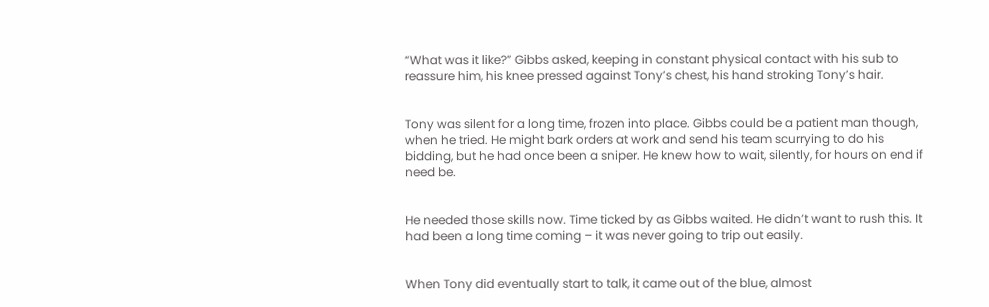“What was it like?” Gibbs asked, keeping in constant physical contact with his sub to reassure him, his knee pressed against Tony’s chest, his hand stroking Tony’s hair.


Tony was silent for a long time, frozen into place. Gibbs could be a patient man though, when he tried. He might bark orders at work and send his team scurrying to do his bidding, but he had once been a sniper. He knew how to wait, silently, for hours on end if need be.


He needed those skills now. Time ticked by as Gibbs waited. He didn’t want to rush this. It had been a long time coming – it was never going to trip out easily.


When Tony did eventually start to talk, it came out of the blue, almost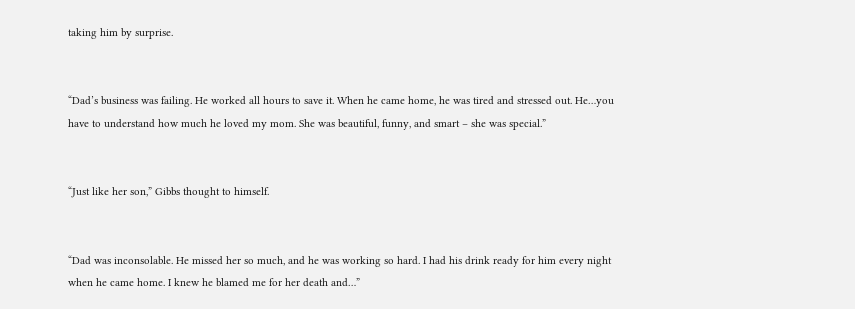taking him by surprise.


“Dad’s business was failing. He worked all hours to save it. When he came home, he was tired and stressed out. He…you have to understand how much he loved my mom. She was beautiful, funny, and smart – she was special.”


“Just like her son,” Gibbs thought to himself.


“Dad was inconsolable. He missed her so much, and he was working so hard. I had his drink ready for him every night when he came home. I knew he blamed me for her death and…”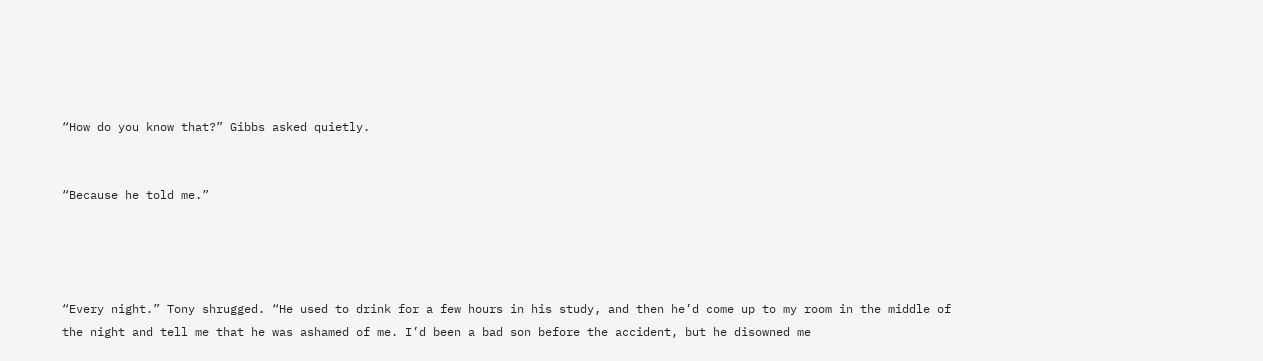“How do you know that?” Gibbs asked quietly.


“Because he told me.”




“Every night.” Tony shrugged. “He used to drink for a few hours in his study, and then he’d come up to my room in the middle of the night and tell me that he was ashamed of me. I’d been a bad son before the accident, but he disowned me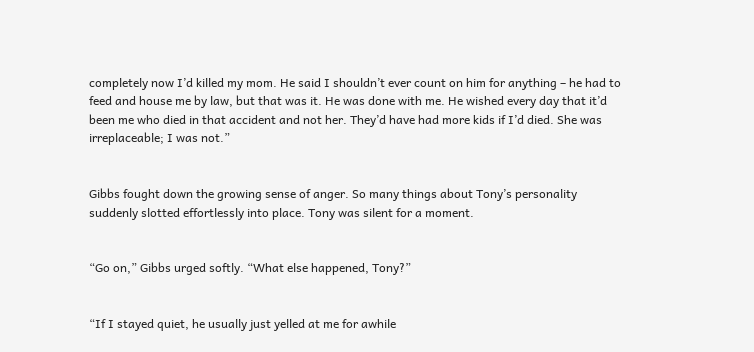completely now I’d killed my mom. He said I shouldn’t ever count on him for anything – he had to feed and house me by law, but that was it. He was done with me. He wished every day that it’d been me who died in that accident and not her. They’d have had more kids if I’d died. She was irreplaceable; I was not.”


Gibbs fought down the growing sense of anger. So many things about Tony’s personality suddenly slotted effortlessly into place. Tony was silent for a moment.


“Go on,” Gibbs urged softly. “What else happened, Tony?”


“If I stayed quiet, he usually just yelled at me for awhile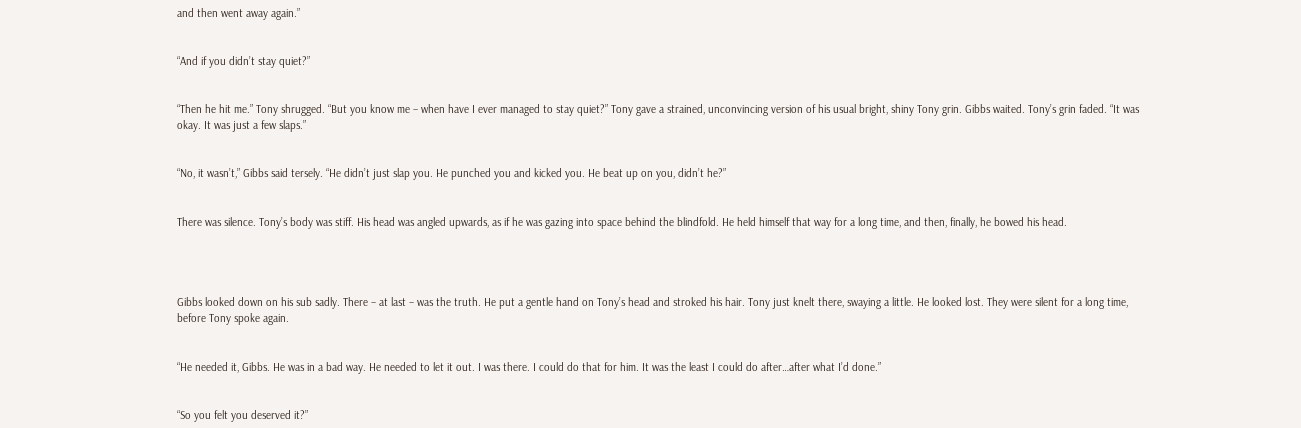and then went away again.”


“And if you didn’t stay quiet?”


“Then he hit me.” Tony shrugged. “But you know me – when have I ever managed to stay quiet?” Tony gave a strained, unconvincing version of his usual bright, shiny Tony grin. Gibbs waited. Tony’s grin faded. “It was okay. It was just a few slaps.”


“No, it wasn’t,” Gibbs said tersely. “He didn’t just slap you. He punched you and kicked you. He beat up on you, didn’t he?”


There was silence. Tony’s body was stiff. His head was angled upwards, as if he was gazing into space behind the blindfold. He held himself that way for a long time, and then, finally, he bowed his head.




Gibbs looked down on his sub sadly. There – at last – was the truth. He put a gentle hand on Tony’s head and stroked his hair. Tony just knelt there, swaying a little. He looked lost. They were silent for a long time, before Tony spoke again.


“He needed it, Gibbs. He was in a bad way. He needed to let it out. I was there. I could do that for him. It was the least I could do after…after what I’d done.”


“So you felt you deserved it?”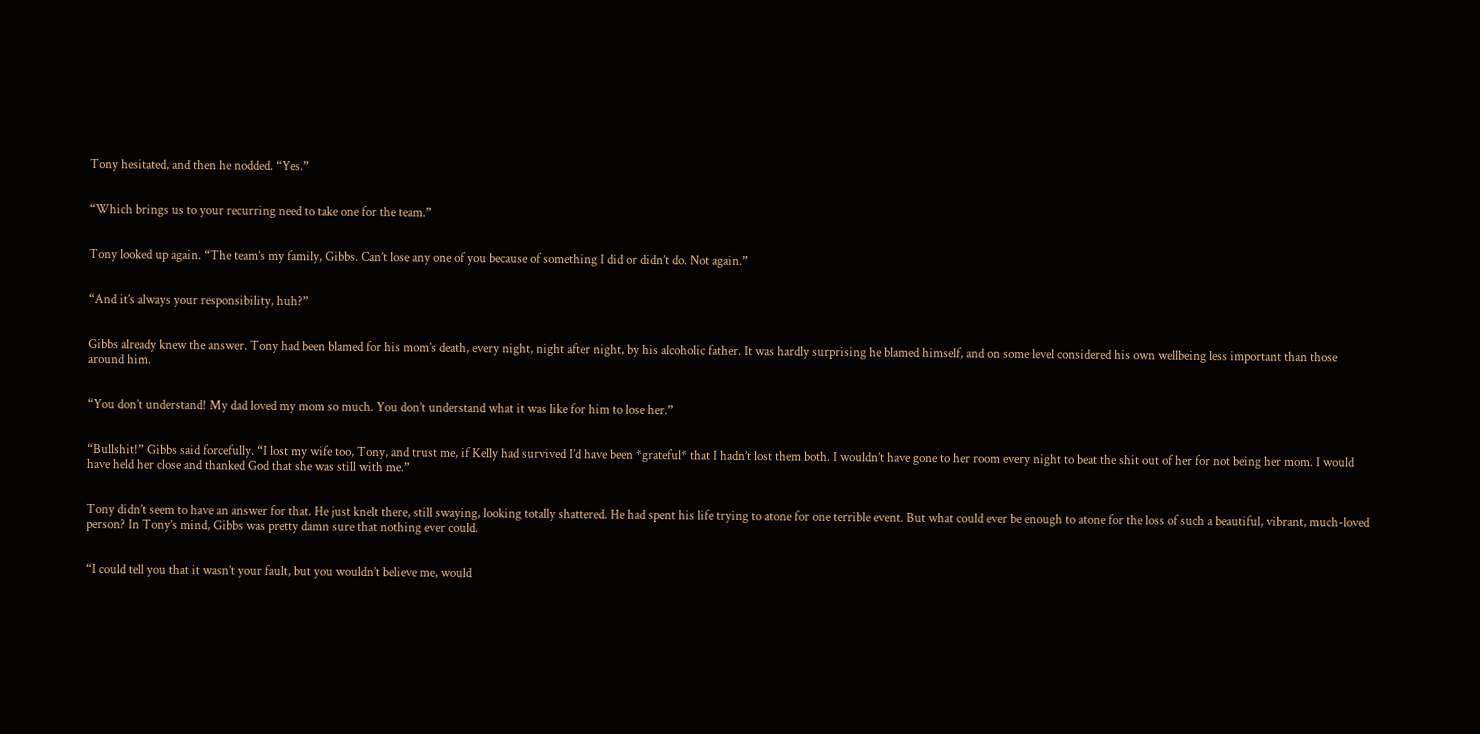Tony hesitated, and then he nodded. “Yes.”


“Which brings us to your recurring need to take one for the team.”


Tony looked up again. “The team’s my family, Gibbs. Can’t lose any one of you because of something I did or didn’t do. Not again.”


“And it’s always your responsibility, huh?”


Gibbs already knew the answer. Tony had been blamed for his mom’s death, every night, night after night, by his alcoholic father. It was hardly surprising he blamed himself, and on some level considered his own wellbeing less important than those around him.


“You don’t understand! My dad loved my mom so much. You don’t understand what it was like for him to lose her.”


“Bullshit!” Gibbs said forcefully. “I lost my wife too, Tony, and trust me, if Kelly had survived I’d have been *grateful* that I hadn’t lost them both. I wouldn’t have gone to her room every night to beat the shit out of her for not being her mom. I would have held her close and thanked God that she was still with me.”


Tony didn’t seem to have an answer for that. He just knelt there, still swaying, looking totally shattered. He had spent his life trying to atone for one terrible event. But what could ever be enough to atone for the loss of such a beautiful, vibrant, much-loved person? In Tony’s mind, Gibbs was pretty damn sure that nothing ever could.


“I could tell you that it wasn’t your fault, but you wouldn’t believe me, would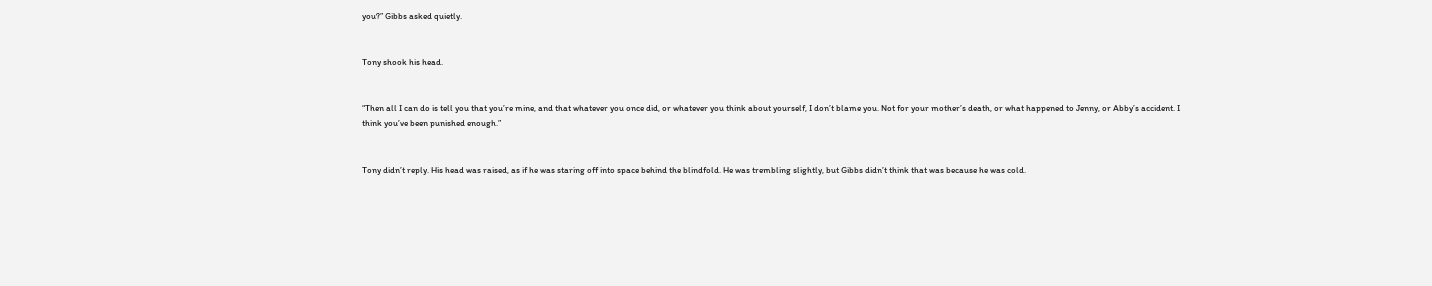you?” Gibbs asked quietly.


Tony shook his head.


“Then all I can do is tell you that you’re mine, and that whatever you once did, or whatever you think about yourself, I don’t blame you. Not for your mother’s death, or what happened to Jenny, or Abby’s accident. I think you’ve been punished enough.”


Tony didn’t reply. His head was raised, as if he was staring off into space behind the blindfold. He was trembling slightly, but Gibbs didn’t think that was because he was cold.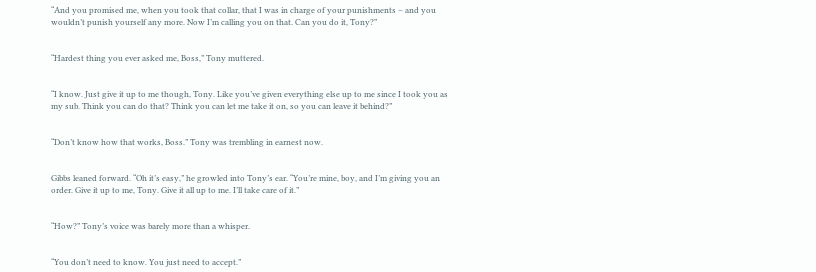“And you promised me, when you took that collar, that I was in charge of your punishments – and you wouldn’t punish yourself any more. Now I’m calling you on that. Can you do it, Tony?”


“Hardest thing you ever asked me, Boss,” Tony muttered.


“I know. Just give it up to me though, Tony. Like you’ve given everything else up to me since I took you as my sub. Think you can do that? Think you can let me take it on, so you can leave it behind?”


“Don’t know how that works, Boss.” Tony was trembling in earnest now.


Gibbs leaned forward. “Oh it’s easy,” he growled into Tony’s ear. “You’re mine, boy, and I’m giving you an order. Give it up to me, Tony. Give it all up to me. I’ll take care of it.”


“How?” Tony’s voice was barely more than a whisper.


“You don’t need to know. You just need to accept.”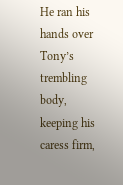He ran his hands over Tony’s trembling body, keeping his caress firm,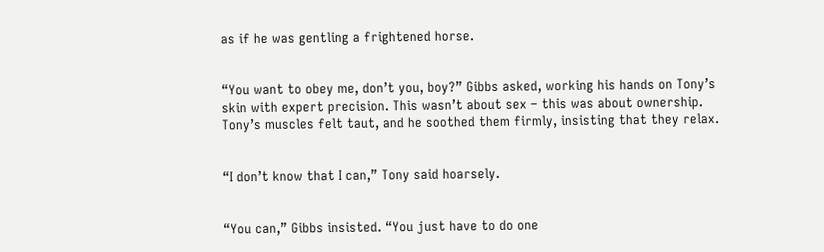as if he was gentling a frightened horse.


“You want to obey me, don’t you, boy?” Gibbs asked, working his hands on Tony’s skin with expert precision. This wasn’t about sex – this was about ownership. Tony’s muscles felt taut, and he soothed them firmly, insisting that they relax.


“I don’t know that I can,” Tony said hoarsely.


“You can,” Gibbs insisted. “You just have to do one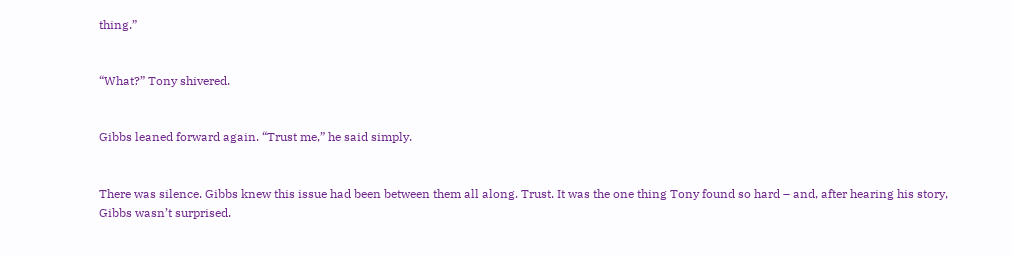thing.”


“What?” Tony shivered.


Gibbs leaned forward again. “Trust me,” he said simply.


There was silence. Gibbs knew this issue had been between them all along. Trust. It was the one thing Tony found so hard – and, after hearing his story, Gibbs wasn’t surprised.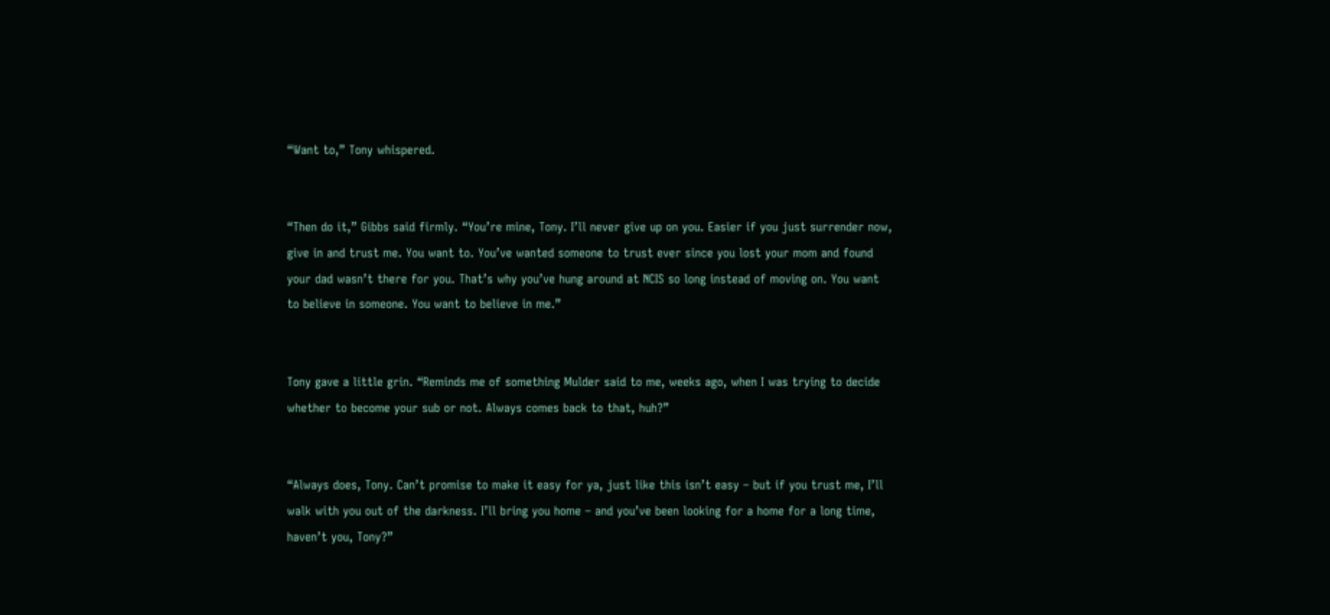“Want to,” Tony whispered.


“Then do it,” Gibbs said firmly. “You’re mine, Tony. I’ll never give up on you. Easier if you just surrender now, give in and trust me. You want to. You’ve wanted someone to trust ever since you lost your mom and found your dad wasn’t there for you. That’s why you’ve hung around at NCIS so long instead of moving on. You want to believe in someone. You want to believe in me.”


Tony gave a little grin. “Reminds me of something Mulder said to me, weeks ago, when I was trying to decide whether to become your sub or not. Always comes back to that, huh?”


“Always does, Tony. Can’t promise to make it easy for ya, just like this isn’t easy – but if you trust me, I’ll walk with you out of the darkness. I’ll bring you home – and you’ve been looking for a home for a long time, haven’t you, Tony?”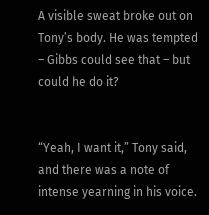A visible sweat broke out on Tony’s body. He was tempted – Gibbs could see that – but could he do it?


“Yeah, I want it,” Tony said, and there was a note of intense yearning in his voice.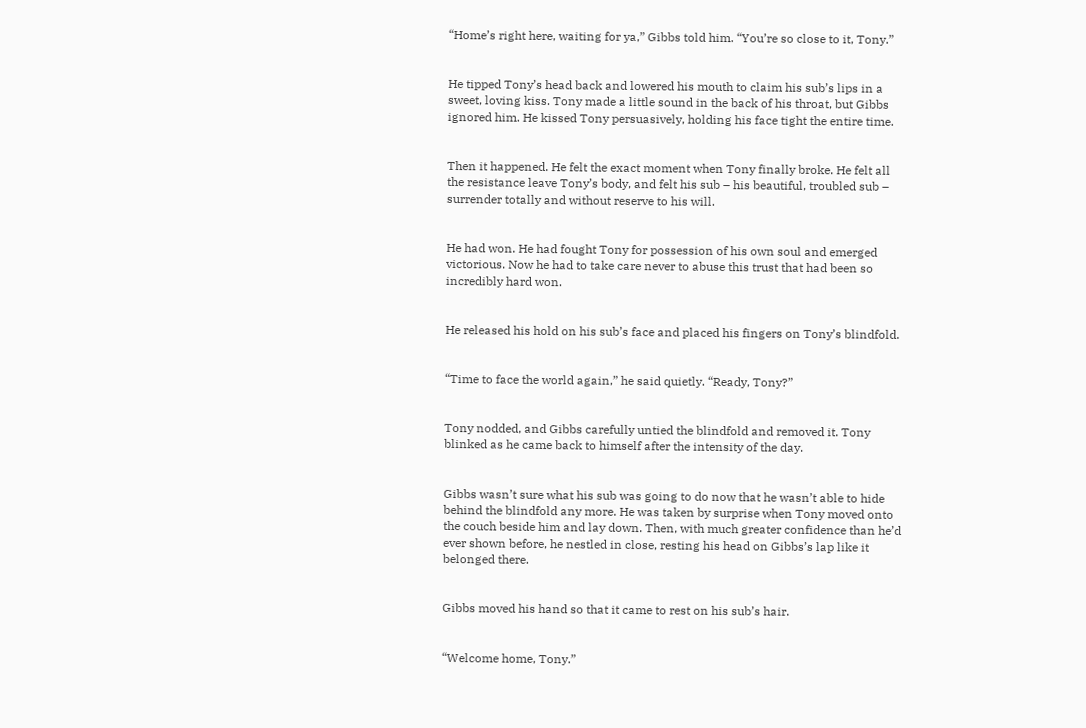“Home’s right here, waiting for ya,” Gibbs told him. “You’re so close to it, Tony.”


He tipped Tony’s head back and lowered his mouth to claim his sub’s lips in a sweet, loving kiss. Tony made a little sound in the back of his throat, but Gibbs ignored him. He kissed Tony persuasively, holding his face tight the entire time.


Then it happened. He felt the exact moment when Tony finally broke. He felt all the resistance leave Tony’s body, and felt his sub – his beautiful, troubled sub – surrender totally and without reserve to his will.


He had won. He had fought Tony for possession of his own soul and emerged victorious. Now he had to take care never to abuse this trust that had been so incredibly hard won.


He released his hold on his sub’s face and placed his fingers on Tony’s blindfold.


“Time to face the world again,” he said quietly. “Ready, Tony?”


Tony nodded, and Gibbs carefully untied the blindfold and removed it. Tony blinked as he came back to himself after the intensity of the day.


Gibbs wasn’t sure what his sub was going to do now that he wasn’t able to hide behind the blindfold any more. He was taken by surprise when Tony moved onto the couch beside him and lay down. Then, with much greater confidence than he’d ever shown before, he nestled in close, resting his head on Gibbs’s lap like it belonged there.


Gibbs moved his hand so that it came to rest on his sub’s hair.


“Welcome home, Tony.”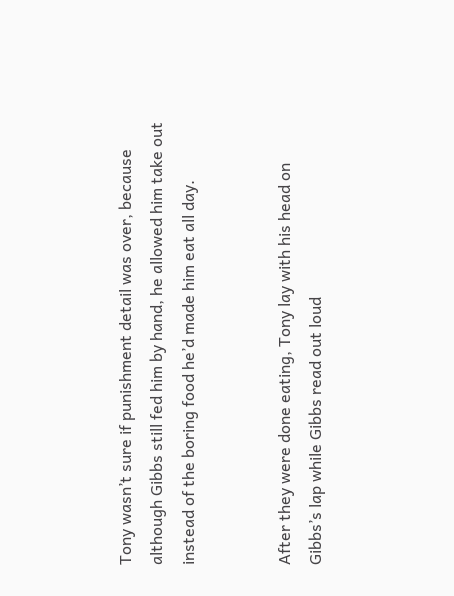Tony wasn’t sure if punishment detail was over, because although Gibbs still fed him by hand, he allowed him take out instead of the boring food he’d made him eat all day.


After they were done eating, Tony lay with his head on Gibbs’s lap while Gibbs read out loud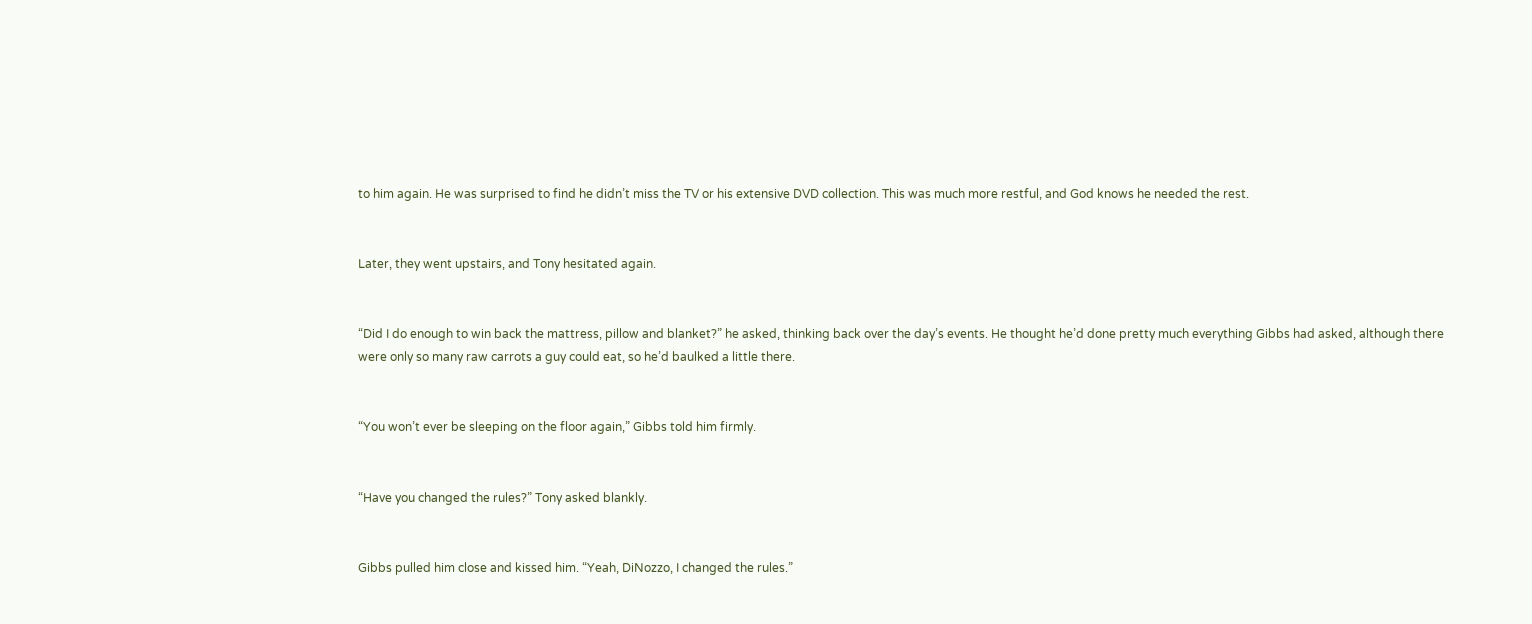to him again. He was surprised to find he didn’t miss the TV or his extensive DVD collection. This was much more restful, and God knows he needed the rest.


Later, they went upstairs, and Tony hesitated again.


“Did I do enough to win back the mattress, pillow and blanket?” he asked, thinking back over the day’s events. He thought he’d done pretty much everything Gibbs had asked, although there were only so many raw carrots a guy could eat, so he’d baulked a little there.


“You won’t ever be sleeping on the floor again,” Gibbs told him firmly.


“Have you changed the rules?” Tony asked blankly.


Gibbs pulled him close and kissed him. “Yeah, DiNozzo, I changed the rules.”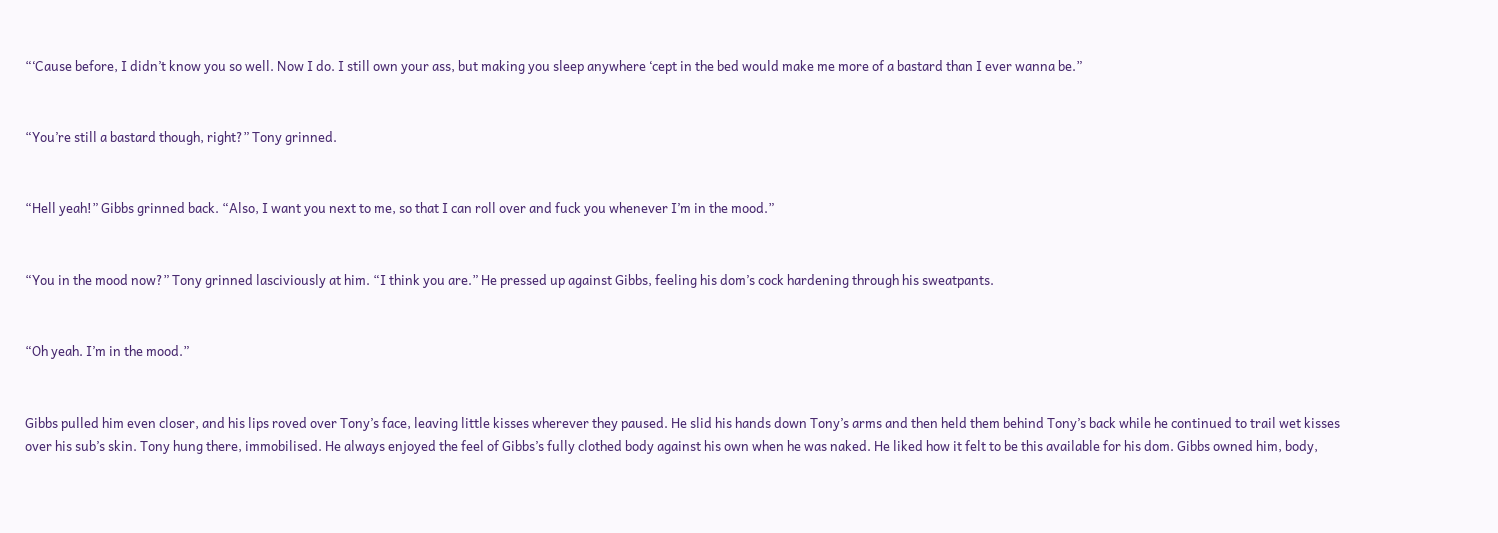“‘Cause before, I didn’t know you so well. Now I do. I still own your ass, but making you sleep anywhere ‘cept in the bed would make me more of a bastard than I ever wanna be.”


“You’re still a bastard though, right?” Tony grinned.


“Hell yeah!” Gibbs grinned back. “Also, I want you next to me, so that I can roll over and fuck you whenever I’m in the mood.”


“You in the mood now?” Tony grinned lasciviously at him. “I think you are.” He pressed up against Gibbs, feeling his dom’s cock hardening through his sweatpants.


“Oh yeah. I’m in the mood.”


Gibbs pulled him even closer, and his lips roved over Tony’s face, leaving little kisses wherever they paused. He slid his hands down Tony’s arms and then held them behind Tony’s back while he continued to trail wet kisses over his sub’s skin. Tony hung there, immobilised. He always enjoyed the feel of Gibbs’s fully clothed body against his own when he was naked. He liked how it felt to be this available for his dom. Gibbs owned him, body,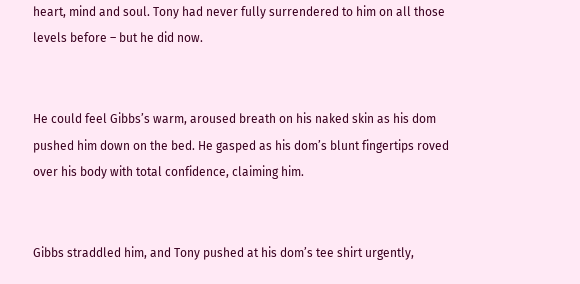heart, mind and soul. Tony had never fully surrendered to him on all those levels before – but he did now.


He could feel Gibbs’s warm, aroused breath on his naked skin as his dom pushed him down on the bed. He gasped as his dom’s blunt fingertips roved over his body with total confidence, claiming him.


Gibbs straddled him, and Tony pushed at his dom’s tee shirt urgently,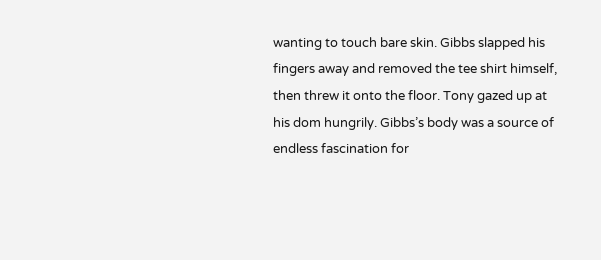wanting to touch bare skin. Gibbs slapped his fingers away and removed the tee shirt himself, then threw it onto the floor. Tony gazed up at his dom hungrily. Gibbs’s body was a source of endless fascination for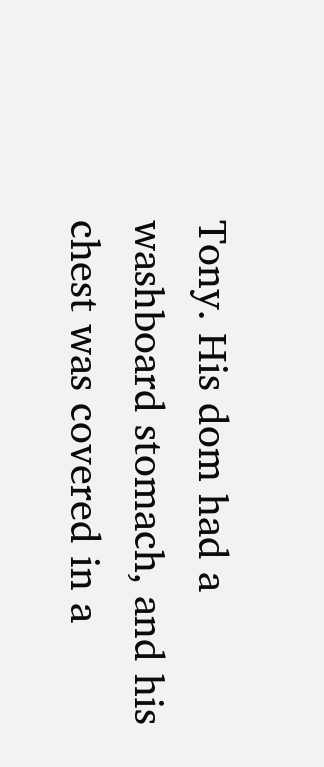Tony. His dom had a washboard stomach, and his chest was covered in a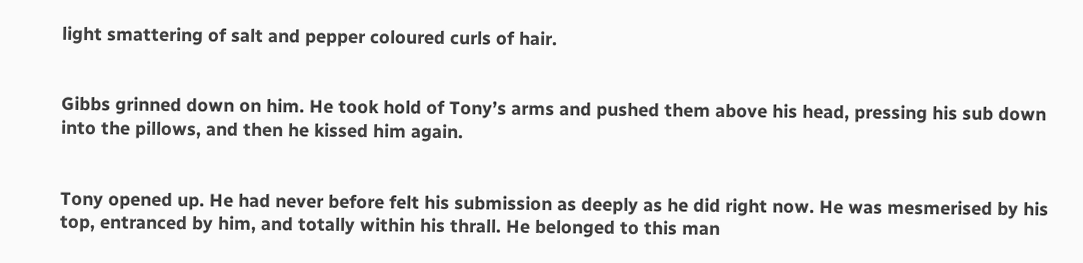light smattering of salt and pepper coloured curls of hair.


Gibbs grinned down on him. He took hold of Tony’s arms and pushed them above his head, pressing his sub down into the pillows, and then he kissed him again.


Tony opened up. He had never before felt his submission as deeply as he did right now. He was mesmerised by his top, entranced by him, and totally within his thrall. He belonged to this man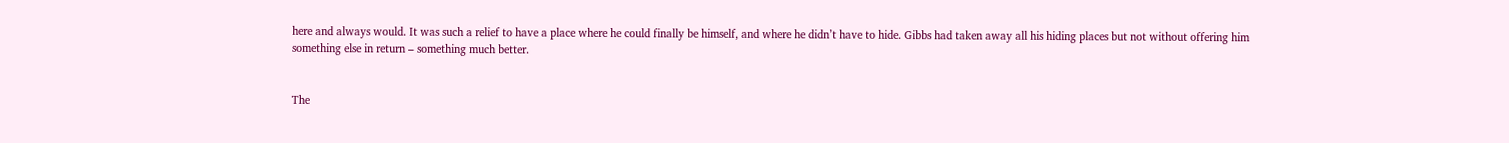here and always would. It was such a relief to have a place where he could finally be himself, and where he didn’t have to hide. Gibbs had taken away all his hiding places but not without offering him something else in return – something much better.


The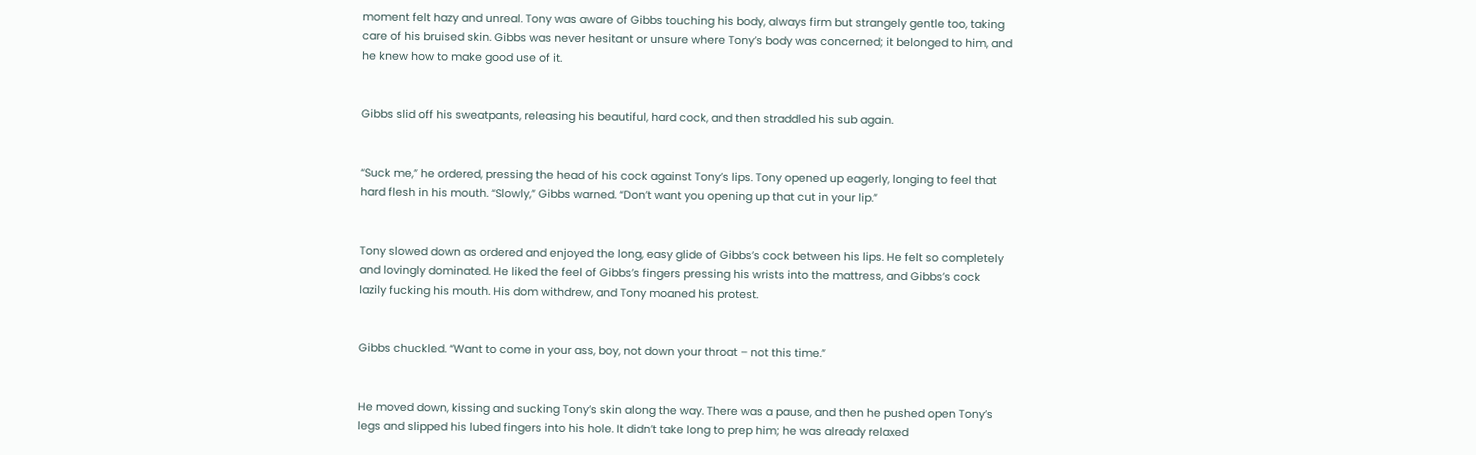moment felt hazy and unreal. Tony was aware of Gibbs touching his body, always firm but strangely gentle too, taking care of his bruised skin. Gibbs was never hesitant or unsure where Tony’s body was concerned; it belonged to him, and he knew how to make good use of it.


Gibbs slid off his sweatpants, releasing his beautiful, hard cock, and then straddled his sub again.


“Suck me,” he ordered, pressing the head of his cock against Tony’s lips. Tony opened up eagerly, longing to feel that hard flesh in his mouth. “Slowly,” Gibbs warned. “Don’t want you opening up that cut in your lip.”


Tony slowed down as ordered and enjoyed the long, easy glide of Gibbs’s cock between his lips. He felt so completely and lovingly dominated. He liked the feel of Gibbs’s fingers pressing his wrists into the mattress, and Gibbs’s cock lazily fucking his mouth. His dom withdrew, and Tony moaned his protest.


Gibbs chuckled. “Want to come in your ass, boy, not down your throat – not this time.”


He moved down, kissing and sucking Tony’s skin along the way. There was a pause, and then he pushed open Tony’s legs and slipped his lubed fingers into his hole. It didn’t take long to prep him; he was already relaxed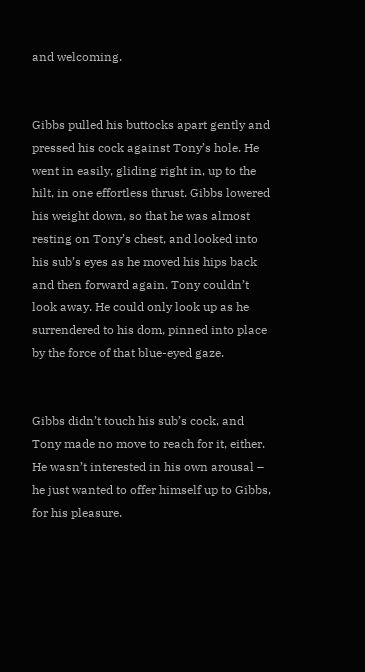and welcoming.


Gibbs pulled his buttocks apart gently and pressed his cock against Tony’s hole. He went in easily, gliding right in, up to the hilt, in one effortless thrust. Gibbs lowered his weight down, so that he was almost resting on Tony’s chest, and looked into his sub’s eyes as he moved his hips back and then forward again. Tony couldn’t look away. He could only look up as he surrendered to his dom, pinned into place by the force of that blue-eyed gaze.


Gibbs didn’t touch his sub’s cock, and Tony made no move to reach for it, either. He wasn’t interested in his own arousal – he just wanted to offer himself up to Gibbs, for his pleasure.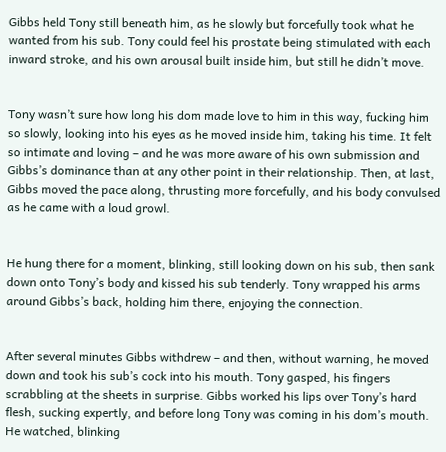Gibbs held Tony still beneath him, as he slowly but forcefully took what he wanted from his sub. Tony could feel his prostate being stimulated with each inward stroke, and his own arousal built inside him, but still he didn’t move.


Tony wasn’t sure how long his dom made love to him in this way, fucking him so slowly, looking into his eyes as he moved inside him, taking his time. It felt so intimate and loving – and he was more aware of his own submission and Gibbs’s dominance than at any other point in their relationship. Then, at last, Gibbs moved the pace along, thrusting more forcefully, and his body convulsed as he came with a loud growl.


He hung there for a moment, blinking, still looking down on his sub, then sank down onto Tony’s body and kissed his sub tenderly. Tony wrapped his arms around Gibbs’s back, holding him there, enjoying the connection.


After several minutes Gibbs withdrew – and then, without warning, he moved down and took his sub’s cock into his mouth. Tony gasped, his fingers scrabbling at the sheets in surprise. Gibbs worked his lips over Tony’s hard flesh, sucking expertly, and before long Tony was coming in his dom’s mouth. He watched, blinking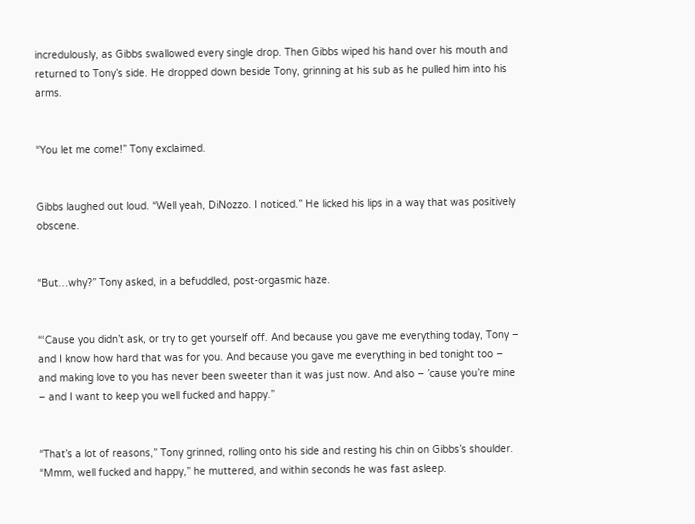incredulously, as Gibbs swallowed every single drop. Then Gibbs wiped his hand over his mouth and returned to Tony’s side. He dropped down beside Tony, grinning at his sub as he pulled him into his arms.


“You let me come!” Tony exclaimed.


Gibbs laughed out loud. “Well yeah, DiNozzo. I noticed.” He licked his lips in a way that was positively obscene.


“But…why?” Tony asked, in a befuddled, post-orgasmic haze.


“‘Cause you didn’t ask, or try to get yourself off. And because you gave me everything today, Tony – and I know how hard that was for you. And because you gave me everything in bed tonight too – and making love to you has never been sweeter than it was just now. And also – ’cause you’re mine – and I want to keep you well fucked and happy.”


“That’s a lot of reasons,” Tony grinned, rolling onto his side and resting his chin on Gibbs’s shoulder. “Mmm, well fucked and happy,” he muttered, and within seconds he was fast asleep.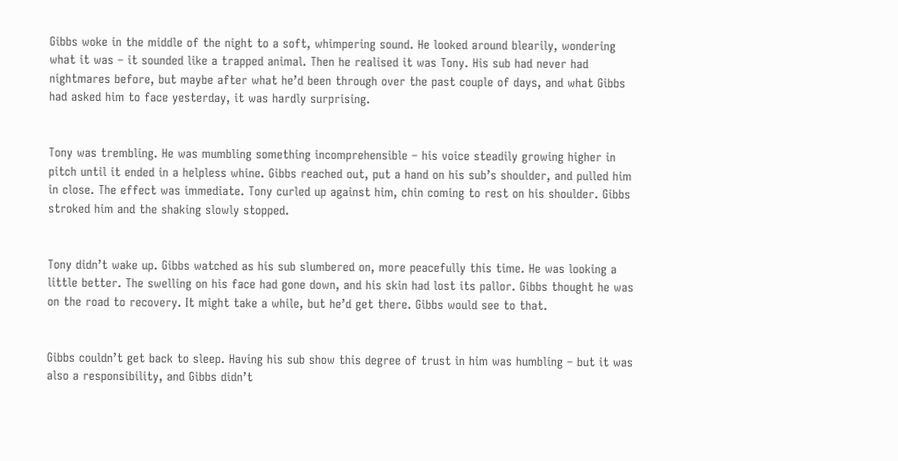Gibbs woke in the middle of the night to a soft, whimpering sound. He looked around blearily, wondering what it was – it sounded like a trapped animal. Then he realised it was Tony. His sub had never had nightmares before, but maybe after what he’d been through over the past couple of days, and what Gibbs had asked him to face yesterday, it was hardly surprising.


Tony was trembling. He was mumbling something incomprehensible – his voice steadily growing higher in pitch until it ended in a helpless whine. Gibbs reached out, put a hand on his sub’s shoulder, and pulled him in close. The effect was immediate. Tony curled up against him, chin coming to rest on his shoulder. Gibbs stroked him and the shaking slowly stopped.


Tony didn’t wake up. Gibbs watched as his sub slumbered on, more peacefully this time. He was looking a little better. The swelling on his face had gone down, and his skin had lost its pallor. Gibbs thought he was on the road to recovery. It might take a while, but he’d get there. Gibbs would see to that.


Gibbs couldn’t get back to sleep. Having his sub show this degree of trust in him was humbling – but it was also a responsibility, and Gibbs didn’t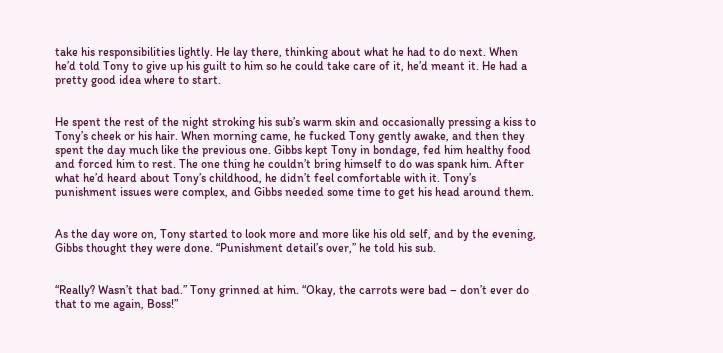take his responsibilities lightly. He lay there, thinking about what he had to do next. When he’d told Tony to give up his guilt to him so he could take care of it, he’d meant it. He had a pretty good idea where to start.


He spent the rest of the night stroking his sub’s warm skin and occasionally pressing a kiss to Tony’s cheek or his hair. When morning came, he fucked Tony gently awake, and then they spent the day much like the previous one. Gibbs kept Tony in bondage, fed him healthy food and forced him to rest. The one thing he couldn’t bring himself to do was spank him. After what he’d heard about Tony’s childhood, he didn’t feel comfortable with it. Tony’s punishment issues were complex, and Gibbs needed some time to get his head around them.


As the day wore on, Tony started to look more and more like his old self, and by the evening, Gibbs thought they were done. “Punishment detail’s over,” he told his sub.


“Really? Wasn’t that bad.” Tony grinned at him. “Okay, the carrots were bad – don’t ever do that to me again, Boss!”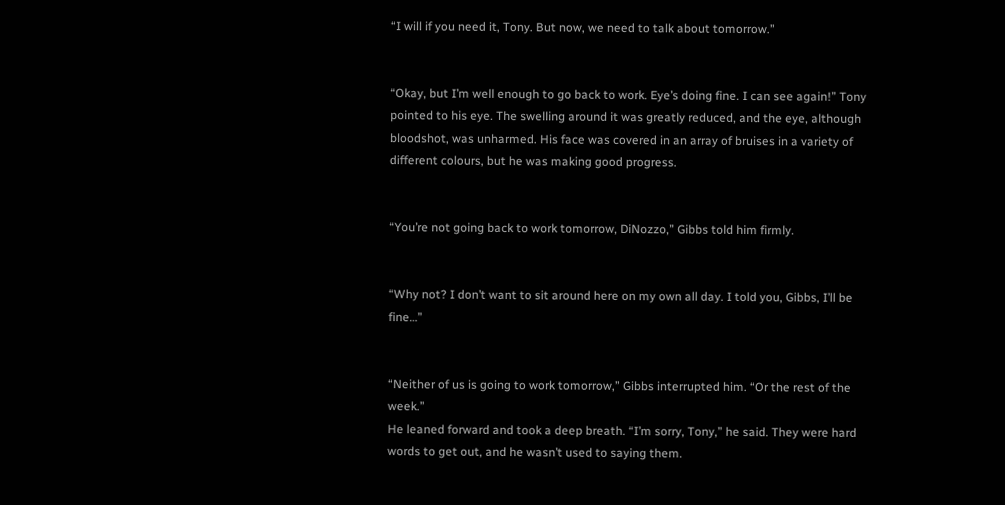“I will if you need it, Tony. But now, we need to talk about tomorrow.”


“Okay, but I’m well enough to go back to work. Eye’s doing fine. I can see again!” Tony pointed to his eye. The swelling around it was greatly reduced, and the eye, although bloodshot, was unharmed. His face was covered in an array of bruises in a variety of different colours, but he was making good progress.


“You’re not going back to work tomorrow, DiNozzo,” Gibbs told him firmly.


“Why not? I don’t want to sit around here on my own all day. I told you, Gibbs, I’ll be fine…”


“Neither of us is going to work tomorrow,” Gibbs interrupted him. “Or the rest of the week.”
He leaned forward and took a deep breath. “I’m sorry, Tony,” he said. They were hard words to get out, and he wasn’t used to saying them.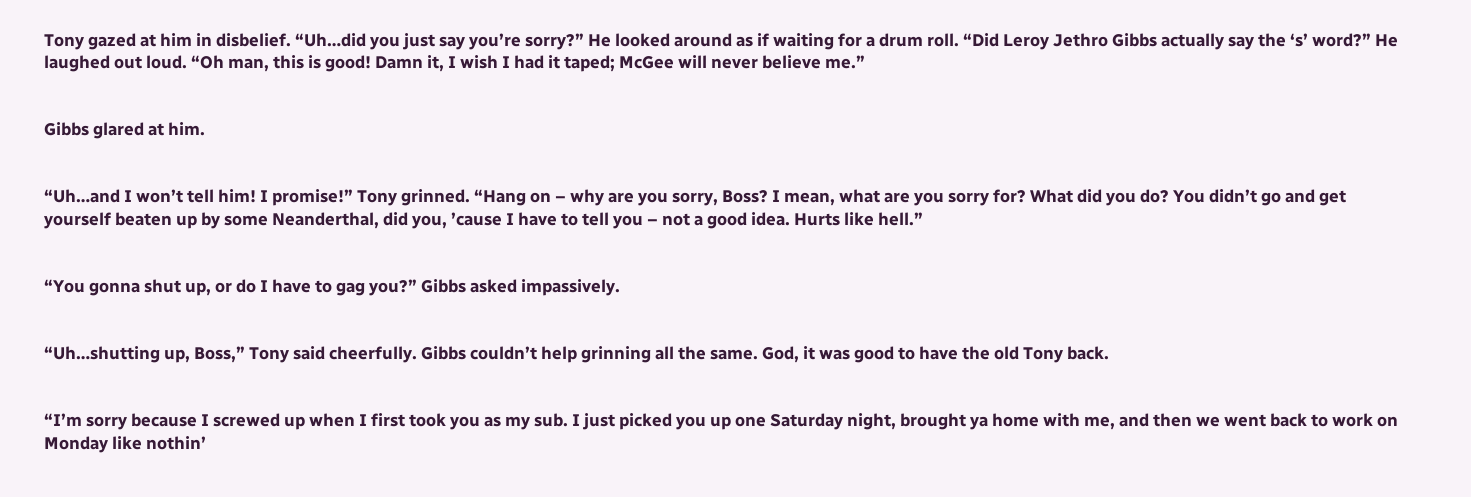Tony gazed at him in disbelief. “Uh…did you just say you’re sorry?” He looked around as if waiting for a drum roll. “Did Leroy Jethro Gibbs actually say the ‘s’ word?” He laughed out loud. “Oh man, this is good! Damn it, I wish I had it taped; McGee will never believe me.”


Gibbs glared at him.


“Uh…and I won’t tell him! I promise!” Tony grinned. “Hang on – why are you sorry, Boss? I mean, what are you sorry for? What did you do? You didn’t go and get yourself beaten up by some Neanderthal, did you, ’cause I have to tell you – not a good idea. Hurts like hell.”


“You gonna shut up, or do I have to gag you?” Gibbs asked impassively.


“Uh…shutting up, Boss,” Tony said cheerfully. Gibbs couldn’t help grinning all the same. God, it was good to have the old Tony back.


“I’m sorry because I screwed up when I first took you as my sub. I just picked you up one Saturday night, brought ya home with me, and then we went back to work on Monday like nothin’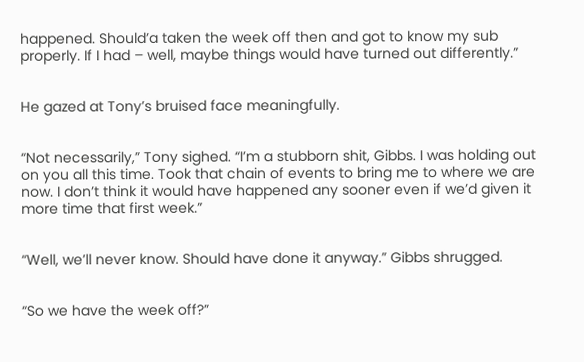happened. Should’a taken the week off then and got to know my sub properly. If I had – well, maybe things would have turned out differently.”


He gazed at Tony’s bruised face meaningfully.


“Not necessarily,” Tony sighed. “I’m a stubborn shit, Gibbs. I was holding out on you all this time. Took that chain of events to bring me to where we are now. I don’t think it would have happened any sooner even if we’d given it more time that first week.”


“Well, we’ll never know. Should have done it anyway.” Gibbs shrugged.


“So we have the week off?”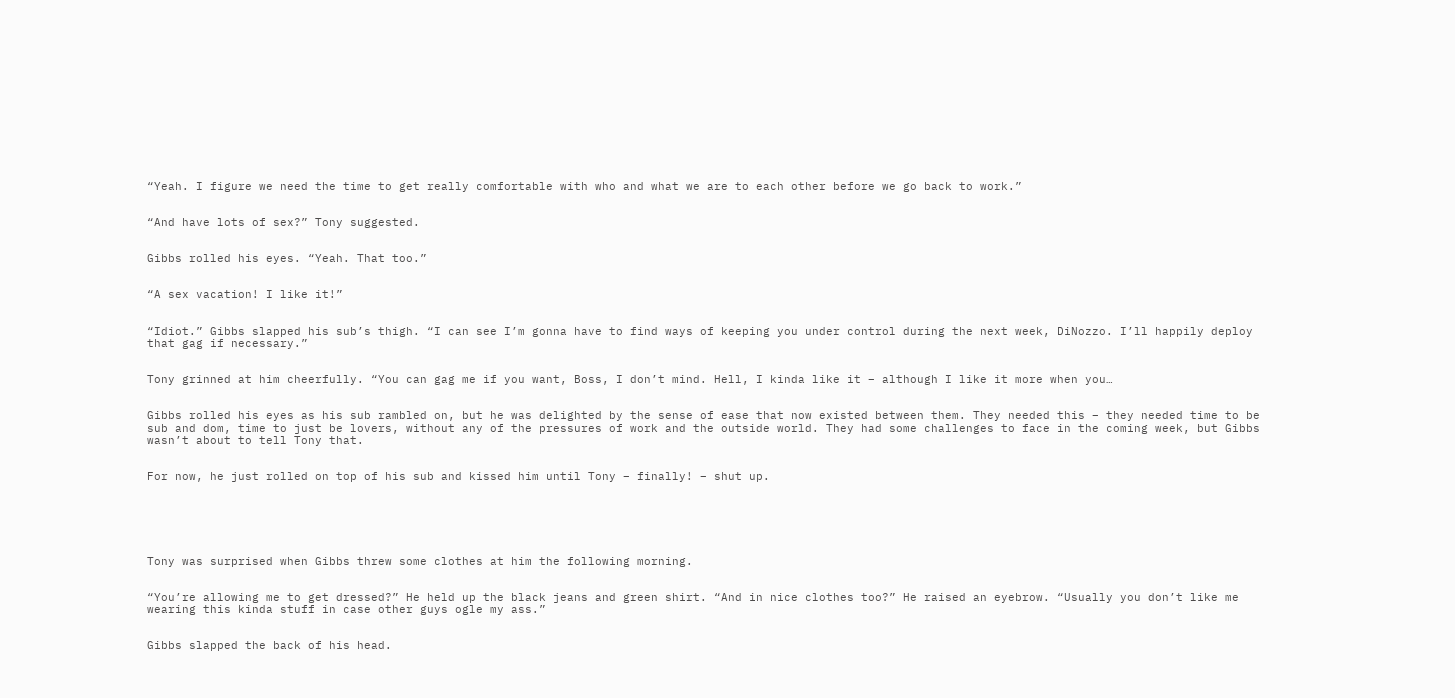“Yeah. I figure we need the time to get really comfortable with who and what we are to each other before we go back to work.”


“And have lots of sex?” Tony suggested.


Gibbs rolled his eyes. “Yeah. That too.”


“A sex vacation! I like it!”


“Idiot.” Gibbs slapped his sub’s thigh. “I can see I’m gonna have to find ways of keeping you under control during the next week, DiNozzo. I’ll happily deploy that gag if necessary.”


Tony grinned at him cheerfully. “You can gag me if you want, Boss, I don’t mind. Hell, I kinda like it – although I like it more when you…


Gibbs rolled his eyes as his sub rambled on, but he was delighted by the sense of ease that now existed between them. They needed this – they needed time to be sub and dom, time to just be lovers, without any of the pressures of work and the outside world. They had some challenges to face in the coming week, but Gibbs wasn’t about to tell Tony that.


For now, he just rolled on top of his sub and kissed him until Tony – finally! – shut up.






Tony was surprised when Gibbs threw some clothes at him the following morning.


“You’re allowing me to get dressed?” He held up the black jeans and green shirt. “And in nice clothes too?” He raised an eyebrow. “Usually you don’t like me wearing this kinda stuff in case other guys ogle my ass.”


Gibbs slapped the back of his head.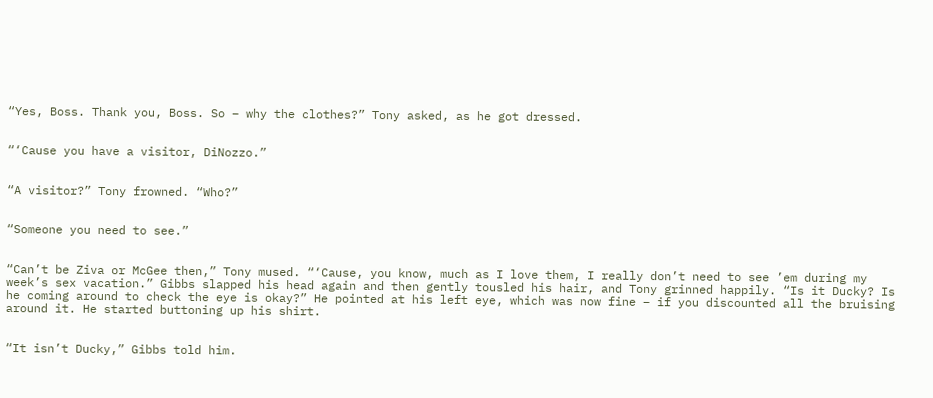“Yes, Boss. Thank you, Boss. So – why the clothes?” Tony asked, as he got dressed.


“‘Cause you have a visitor, DiNozzo.”


“A visitor?” Tony frowned. “Who?”


“Someone you need to see.”


“Can’t be Ziva or McGee then,” Tony mused. “‘Cause, you know, much as I love them, I really don’t need to see ’em during my week’s sex vacation.” Gibbs slapped his head again and then gently tousled his hair, and Tony grinned happily. “Is it Ducky? Is he coming around to check the eye is okay?” He pointed at his left eye, which was now fine – if you discounted all the bruising around it. He started buttoning up his shirt.


“It isn’t Ducky,” Gibbs told him.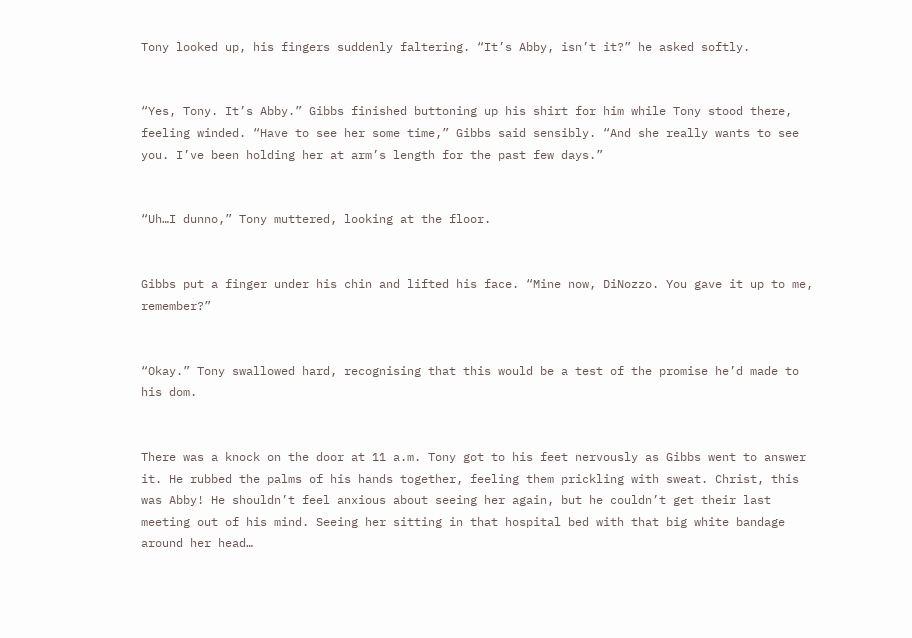Tony looked up, his fingers suddenly faltering. “It’s Abby, isn’t it?” he asked softly.


“Yes, Tony. It’s Abby.” Gibbs finished buttoning up his shirt for him while Tony stood there, feeling winded. “Have to see her some time,” Gibbs said sensibly. “And she really wants to see you. I’ve been holding her at arm’s length for the past few days.”


“Uh…I dunno,” Tony muttered, looking at the floor.


Gibbs put a finger under his chin and lifted his face. “Mine now, DiNozzo. You gave it up to me, remember?”


“Okay.” Tony swallowed hard, recognising that this would be a test of the promise he’d made to his dom.


There was a knock on the door at 11 a.m. Tony got to his feet nervously as Gibbs went to answer it. He rubbed the palms of his hands together, feeling them prickling with sweat. Christ, this was Abby! He shouldn’t feel anxious about seeing her again, but he couldn’t get their last meeting out of his mind. Seeing her sitting in that hospital bed with that big white bandage around her head…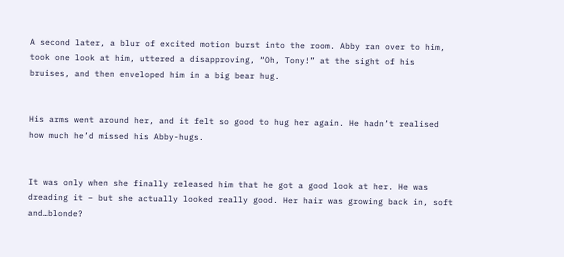A second later, a blur of excited motion burst into the room. Abby ran over to him, took one look at him, uttered a disapproving, “Oh, Tony!” at the sight of his bruises, and then enveloped him in a big bear hug.


His arms went around her, and it felt so good to hug her again. He hadn’t realised how much he’d missed his Abby-hugs.


It was only when she finally released him that he got a good look at her. He was dreading it – but she actually looked really good. Her hair was growing back in, soft and…blonde?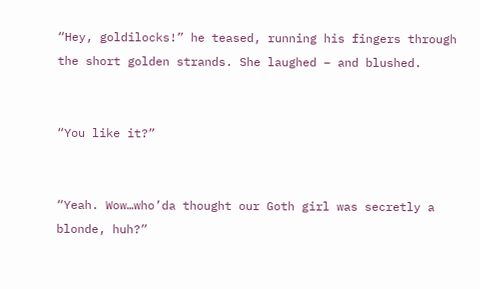“Hey, goldilocks!” he teased, running his fingers through the short golden strands. She laughed – and blushed.


“You like it?”


“Yeah. Wow…who’da thought our Goth girl was secretly a blonde, huh?”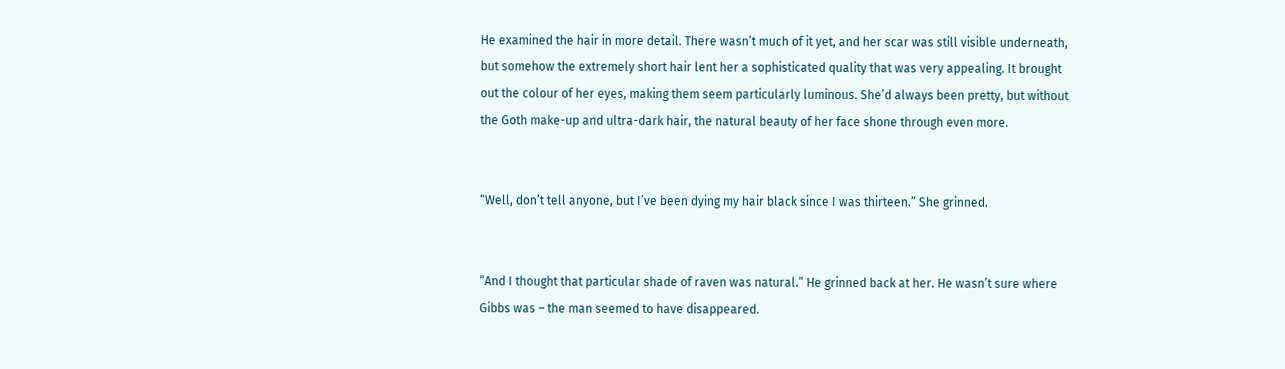He examined the hair in more detail. There wasn’t much of it yet, and her scar was still visible underneath, but somehow the extremely short hair lent her a sophisticated quality that was very appealing. It brought out the colour of her eyes, making them seem particularly luminous. She’d always been pretty, but without the Goth make-up and ultra-dark hair, the natural beauty of her face shone through even more.


“Well, don’t tell anyone, but I’ve been dying my hair black since I was thirteen.” She grinned.


“And I thought that particular shade of raven was natural.” He grinned back at her. He wasn’t sure where Gibbs was – the man seemed to have disappeared.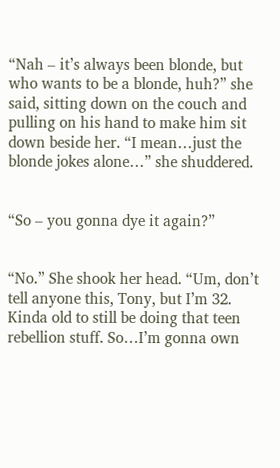“Nah – it’s always been blonde, but who wants to be a blonde, huh?” she said, sitting down on the couch and pulling on his hand to make him sit down beside her. “I mean…just the blonde jokes alone…” she shuddered.


“So – you gonna dye it again?”


“No.” She shook her head. “Um, don’t tell anyone this, Tony, but I’m 32. Kinda old to still be doing that teen rebellion stuff. So…I’m gonna own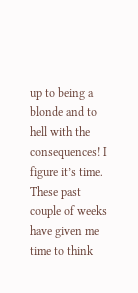up to being a blonde and to hell with the consequences! I figure it’s time. These past couple of weeks have given me time to think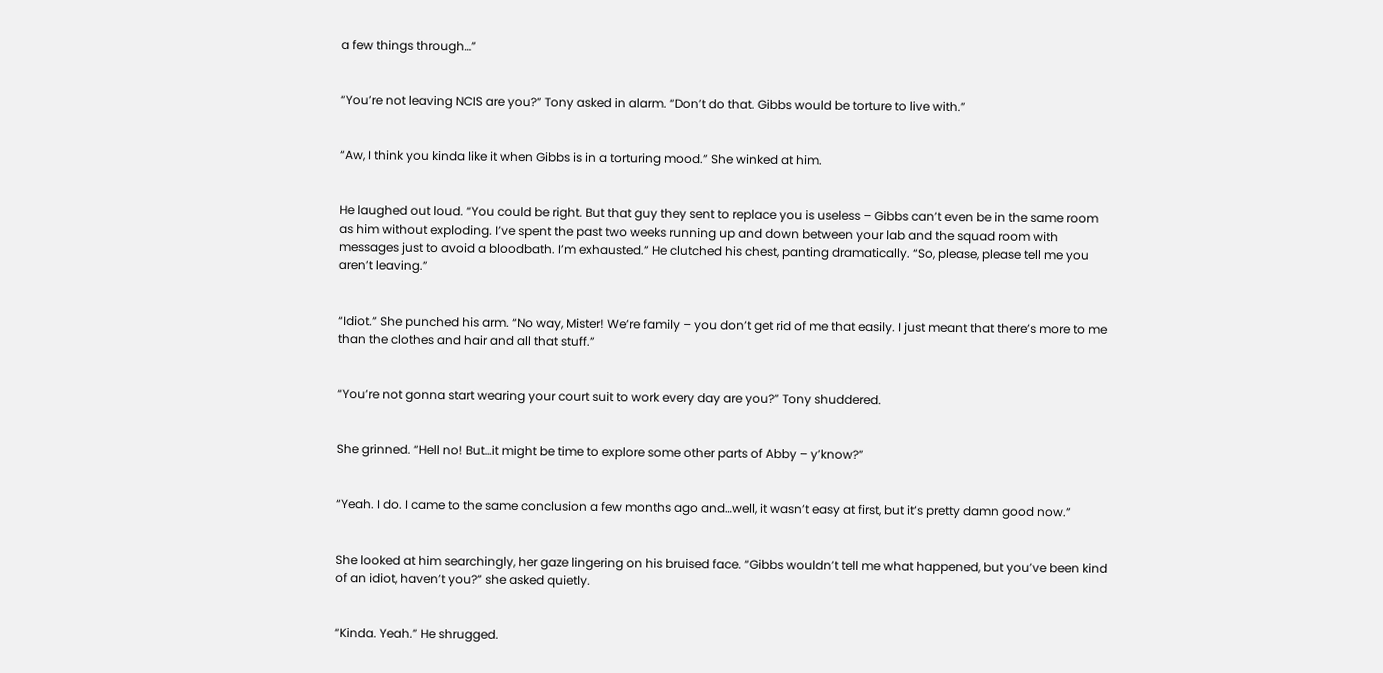a few things through…”


“You’re not leaving NCIS are you?” Tony asked in alarm. “Don’t do that. Gibbs would be torture to live with.”


“Aw, I think you kinda like it when Gibbs is in a torturing mood.” She winked at him.


He laughed out loud. “You could be right. But that guy they sent to replace you is useless – Gibbs can’t even be in the same room as him without exploding. I’ve spent the past two weeks running up and down between your lab and the squad room with messages just to avoid a bloodbath. I’m exhausted.” He clutched his chest, panting dramatically. “So, please, please tell me you aren’t leaving.”


“Idiot.” She punched his arm. “No way, Mister! We’re family – you don’t get rid of me that easily. I just meant that there’s more to me than the clothes and hair and all that stuff.”


“You’re not gonna start wearing your court suit to work every day are you?” Tony shuddered.


She grinned. “Hell no! But…it might be time to explore some other parts of Abby – y’know?”


“Yeah. I do. I came to the same conclusion a few months ago and…well, it wasn’t easy at first, but it’s pretty damn good now.”


She looked at him searchingly, her gaze lingering on his bruised face. “Gibbs wouldn’t tell me what happened, but you’ve been kind of an idiot, haven’t you?” she asked quietly.


“Kinda. Yeah.” He shrugged.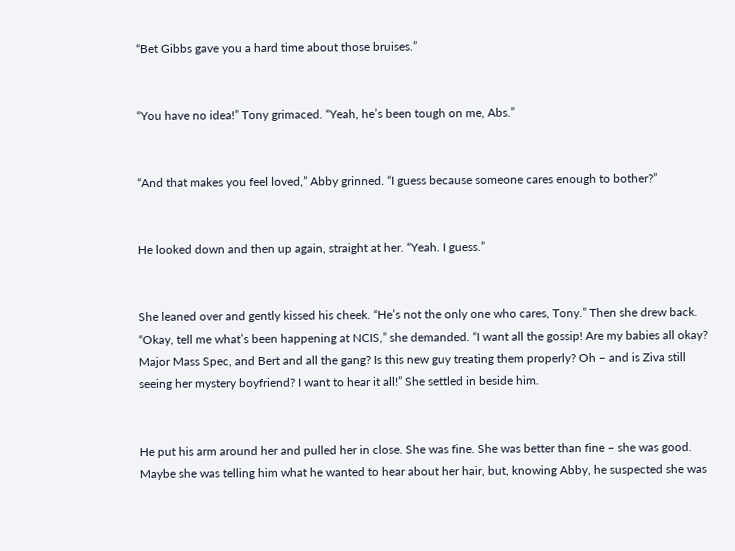“Bet Gibbs gave you a hard time about those bruises.”


“You have no idea!” Tony grimaced. “Yeah, he’s been tough on me, Abs.”


“And that makes you feel loved,” Abby grinned. “I guess because someone cares enough to bother?”


He looked down and then up again, straight at her. “Yeah. I guess.”


She leaned over and gently kissed his cheek. “He’s not the only one who cares, Tony.” Then she drew back. “Okay, tell me what’s been happening at NCIS,” she demanded. “I want all the gossip! Are my babies all okay? Major Mass Spec, and Bert and all the gang? Is this new guy treating them properly? Oh – and is Ziva still seeing her mystery boyfriend? I want to hear it all!” She settled in beside him.


He put his arm around her and pulled her in close. She was fine. She was better than fine – she was good. Maybe she was telling him what he wanted to hear about her hair, but, knowing Abby, he suspected she was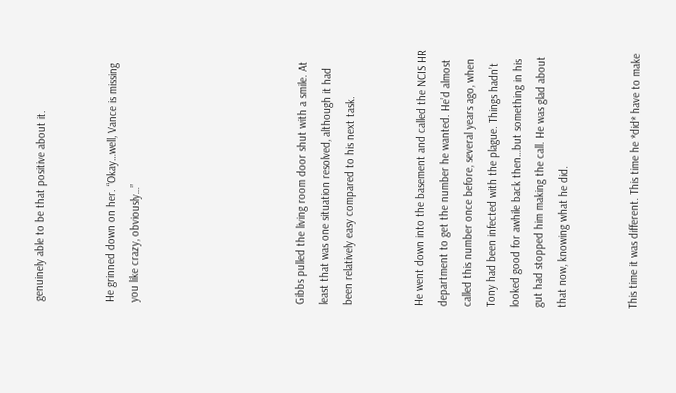genuinely able to be that positive about it.


He grinned down on her. “Okay…well, Vance is missing you like crazy, obviously…”






Gibbs pulled the living room door shut with a smile. At least that was one situation resolved, although it had been relatively easy compared to his next task.


He went down into the basement and called the NCIS HR department to get the number he wanted. He’d almost called this number once before, several years ago, when Tony had been infected with the plague. Things hadn’t looked good for awhile back then…but something in his gut had stopped him making the call. He was glad about that now, knowing what he did.


This time it was different. This time he *did* have to make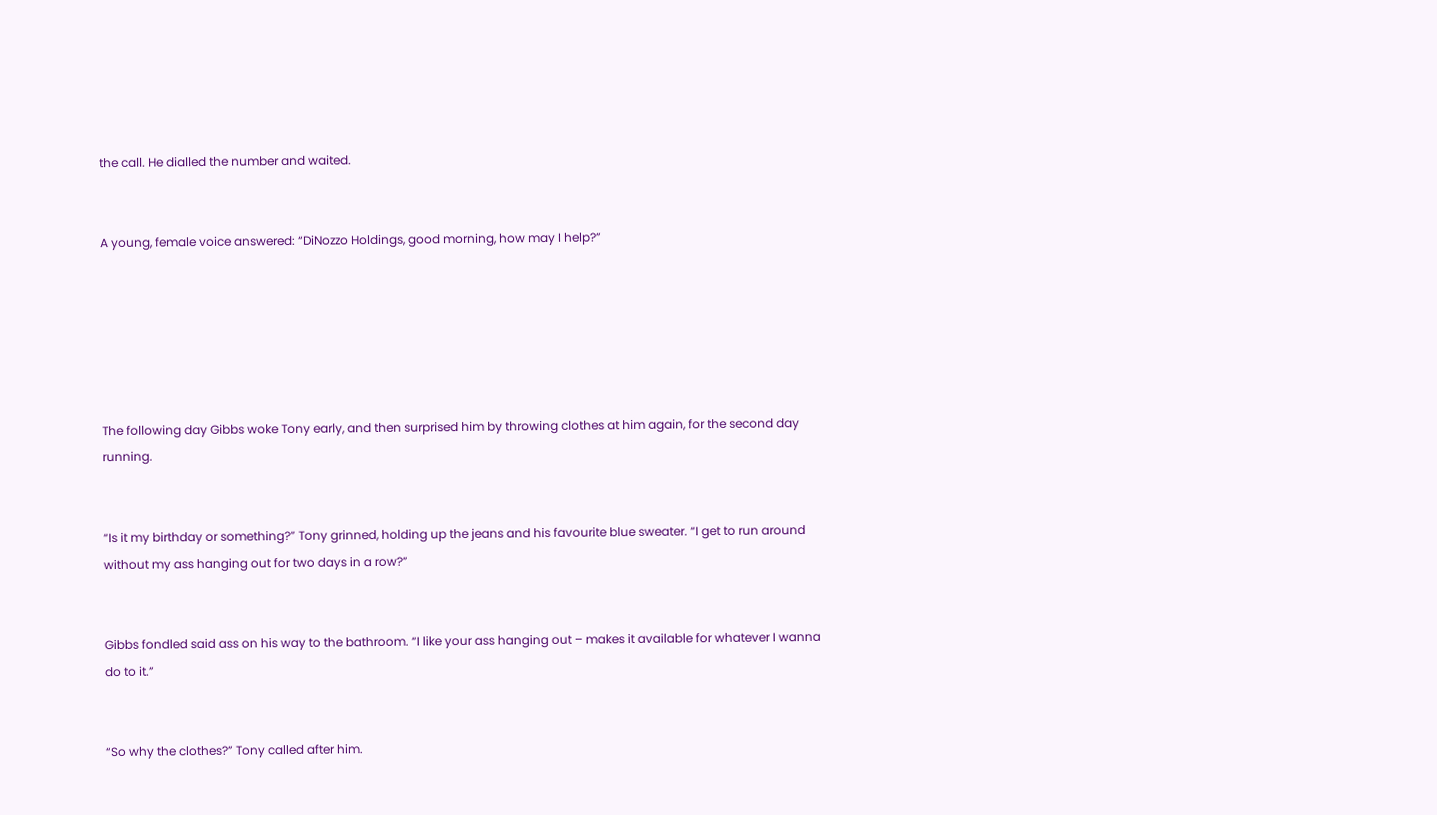the call. He dialled the number and waited.


A young, female voice answered: “DiNozzo Holdings, good morning, how may I help?”






The following day Gibbs woke Tony early, and then surprised him by throwing clothes at him again, for the second day running.


“Is it my birthday or something?” Tony grinned, holding up the jeans and his favourite blue sweater. “I get to run around without my ass hanging out for two days in a row?”


Gibbs fondled said ass on his way to the bathroom. “I like your ass hanging out – makes it available for whatever I wanna do to it.”


“So why the clothes?” Tony called after him.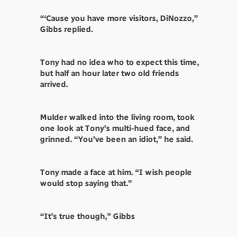“‘Cause you have more visitors, DiNozzo,” Gibbs replied.


Tony had no idea who to expect this time, but half an hour later two old friends arrived.


Mulder walked into the living room, took one look at Tony’s multi-hued face, and grinned. “You’ve been an idiot,” he said.


Tony made a face at him. “I wish people would stop saying that.”


“It’s true though,” Gibbs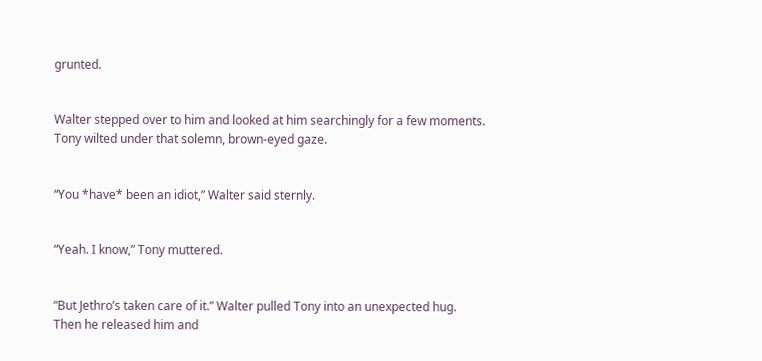grunted.


Walter stepped over to him and looked at him searchingly for a few moments. Tony wilted under that solemn, brown-eyed gaze.


“You *have* been an idiot,” Walter said sternly.


“Yeah. I know,” Tony muttered.


“But Jethro’s taken care of it.” Walter pulled Tony into an unexpected hug. Then he released him and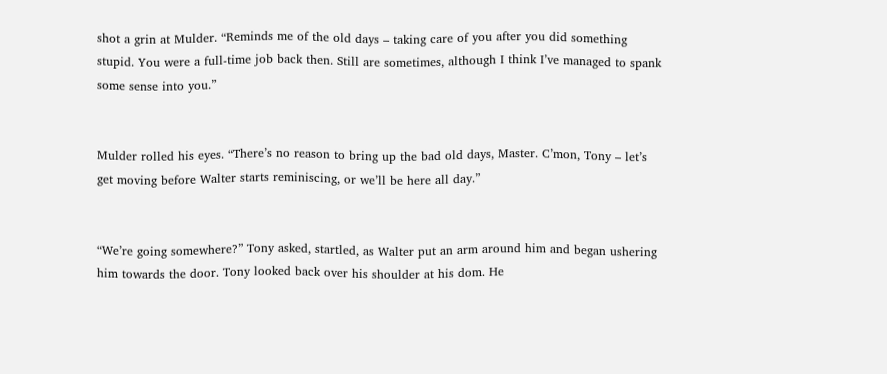shot a grin at Mulder. “Reminds me of the old days – taking care of you after you did something stupid. You were a full-time job back then. Still are sometimes, although I think I’ve managed to spank some sense into you.”


Mulder rolled his eyes. “There’s no reason to bring up the bad old days, Master. C’mon, Tony – let’s get moving before Walter starts reminiscing, or we’ll be here all day.”


“We’re going somewhere?” Tony asked, startled, as Walter put an arm around him and began ushering him towards the door. Tony looked back over his shoulder at his dom. He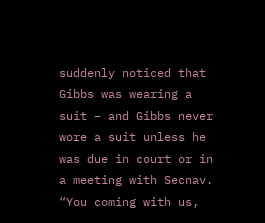suddenly noticed that Gibbs was wearing a suit – and Gibbs never wore a suit unless he was due in court or in a meeting with Secnav. “You coming with us,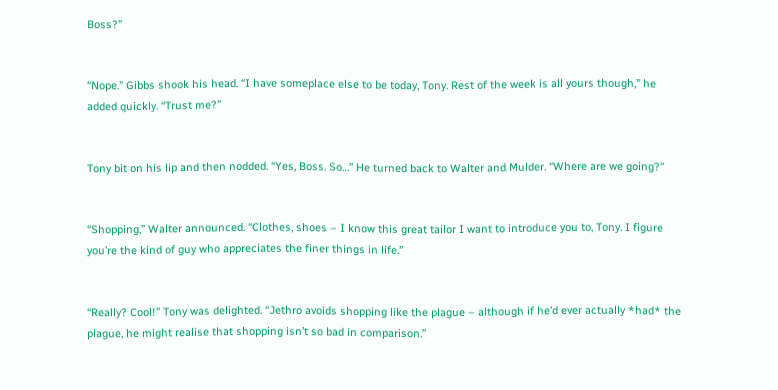Boss?”


“Nope.” Gibbs shook his head. “I have someplace else to be today, Tony. Rest of the week is all yours though,” he added quickly. “Trust me?”


Tony bit on his lip and then nodded. “Yes, Boss. So…” He turned back to Walter and Mulder. “Where are we going?”


“Shopping,” Walter announced. “Clothes, shoes – I know this great tailor I want to introduce you to, Tony. I figure you’re the kind of guy who appreciates the finer things in life.”


“Really? Cool!” Tony was delighted. “Jethro avoids shopping like the plague – although if he’d ever actually *had* the plague, he might realise that shopping isn’t so bad in comparison.”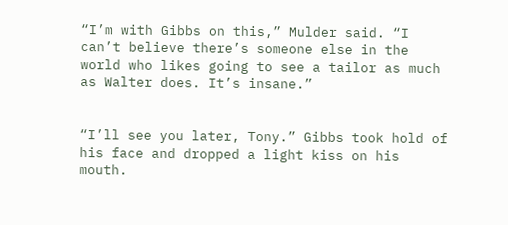“I’m with Gibbs on this,” Mulder said. “I can’t believe there’s someone else in the world who likes going to see a tailor as much as Walter does. It’s insane.”


“I’ll see you later, Tony.” Gibbs took hold of his face and dropped a light kiss on his mouth.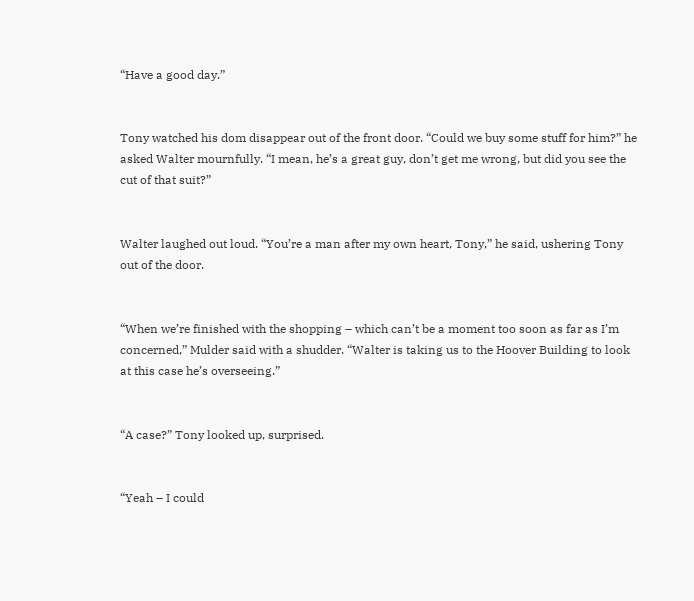“Have a good day.”


Tony watched his dom disappear out of the front door. “Could we buy some stuff for him?” he asked Walter mournfully. “I mean, he’s a great guy, don’t get me wrong, but did you see the cut of that suit?”


Walter laughed out loud. “You’re a man after my own heart, Tony,” he said, ushering Tony out of the door.


“When we’re finished with the shopping – which can’t be a moment too soon as far as I’m concerned,” Mulder said with a shudder. “Walter is taking us to the Hoover Building to look at this case he’s overseeing.”


“A case?” Tony looked up, surprised.


“Yeah – I could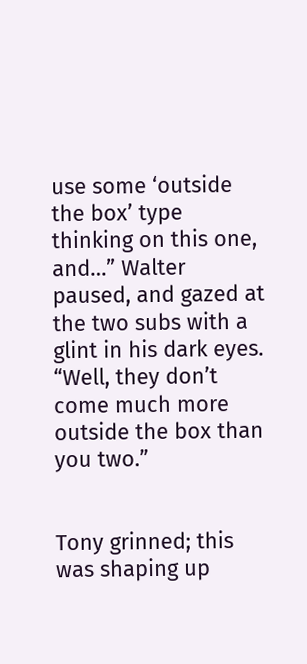use some ‘outside the box’ type thinking on this one, and…” Walter paused, and gazed at the two subs with a glint in his dark eyes. “Well, they don’t come much more outside the box than you two.”


Tony grinned; this was shaping up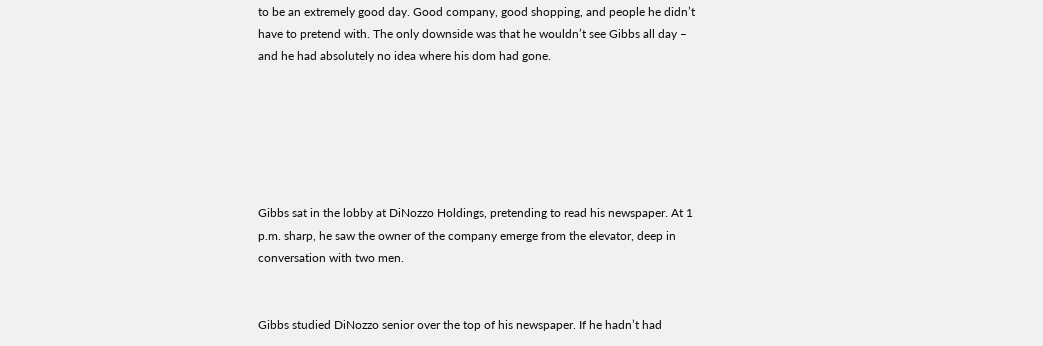to be an extremely good day. Good company, good shopping, and people he didn’t have to pretend with. The only downside was that he wouldn’t see Gibbs all day – and he had absolutely no idea where his dom had gone.






Gibbs sat in the lobby at DiNozzo Holdings, pretending to read his newspaper. At 1 p.m. sharp, he saw the owner of the company emerge from the elevator, deep in conversation with two men.


Gibbs studied DiNozzo senior over the top of his newspaper. If he hadn’t had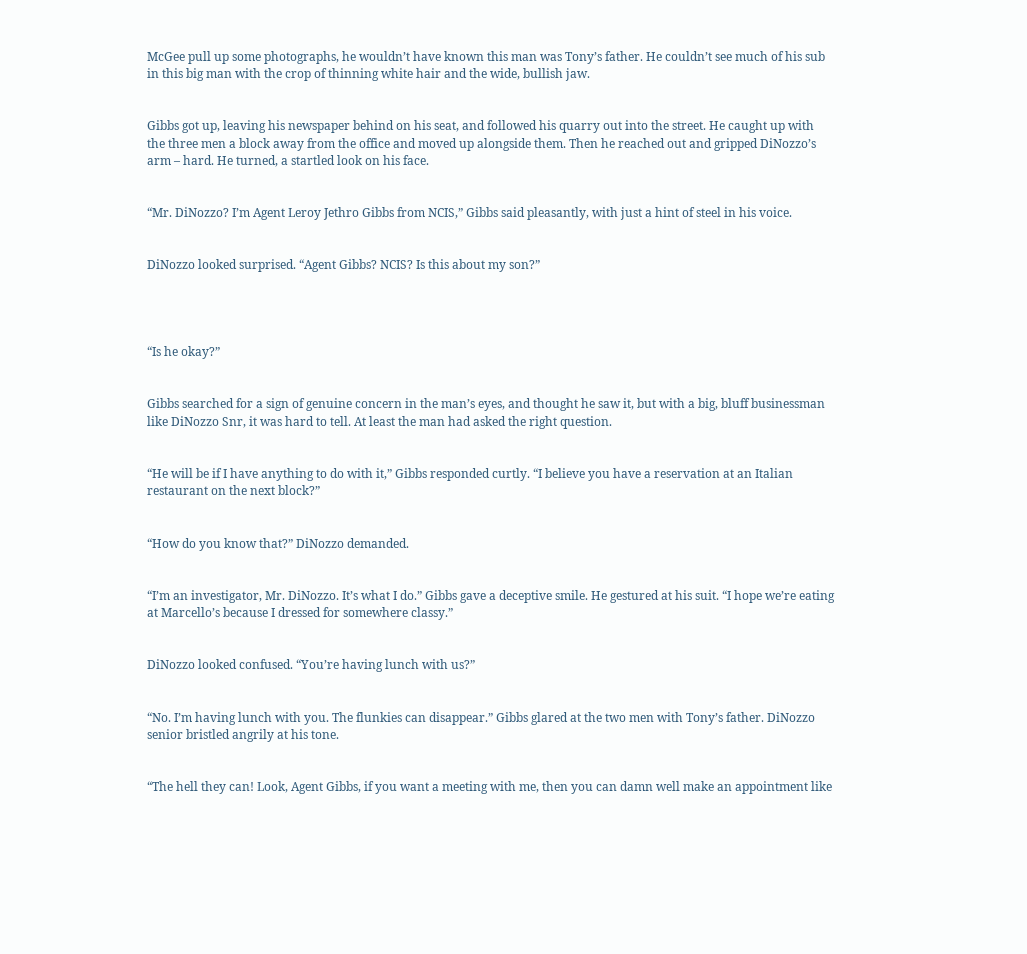McGee pull up some photographs, he wouldn’t have known this man was Tony’s father. He couldn’t see much of his sub in this big man with the crop of thinning white hair and the wide, bullish jaw.


Gibbs got up, leaving his newspaper behind on his seat, and followed his quarry out into the street. He caught up with the three men a block away from the office and moved up alongside them. Then he reached out and gripped DiNozzo’s arm – hard. He turned, a startled look on his face.


“Mr. DiNozzo? I’m Agent Leroy Jethro Gibbs from NCIS,” Gibbs said pleasantly, with just a hint of steel in his voice.


DiNozzo looked surprised. “Agent Gibbs? NCIS? Is this about my son?”




“Is he okay?”


Gibbs searched for a sign of genuine concern in the man’s eyes, and thought he saw it, but with a big, bluff businessman like DiNozzo Snr, it was hard to tell. At least the man had asked the right question.


“He will be if I have anything to do with it,” Gibbs responded curtly. “I believe you have a reservation at an Italian restaurant on the next block?”


“How do you know that?” DiNozzo demanded.


“I’m an investigator, Mr. DiNozzo. It’s what I do.” Gibbs gave a deceptive smile. He gestured at his suit. “I hope we’re eating at Marcello’s because I dressed for somewhere classy.”


DiNozzo looked confused. “You’re having lunch with us?”


“No. I’m having lunch with you. The flunkies can disappear.” Gibbs glared at the two men with Tony’s father. DiNozzo senior bristled angrily at his tone.


“The hell they can! Look, Agent Gibbs, if you want a meeting with me, then you can damn well make an appointment like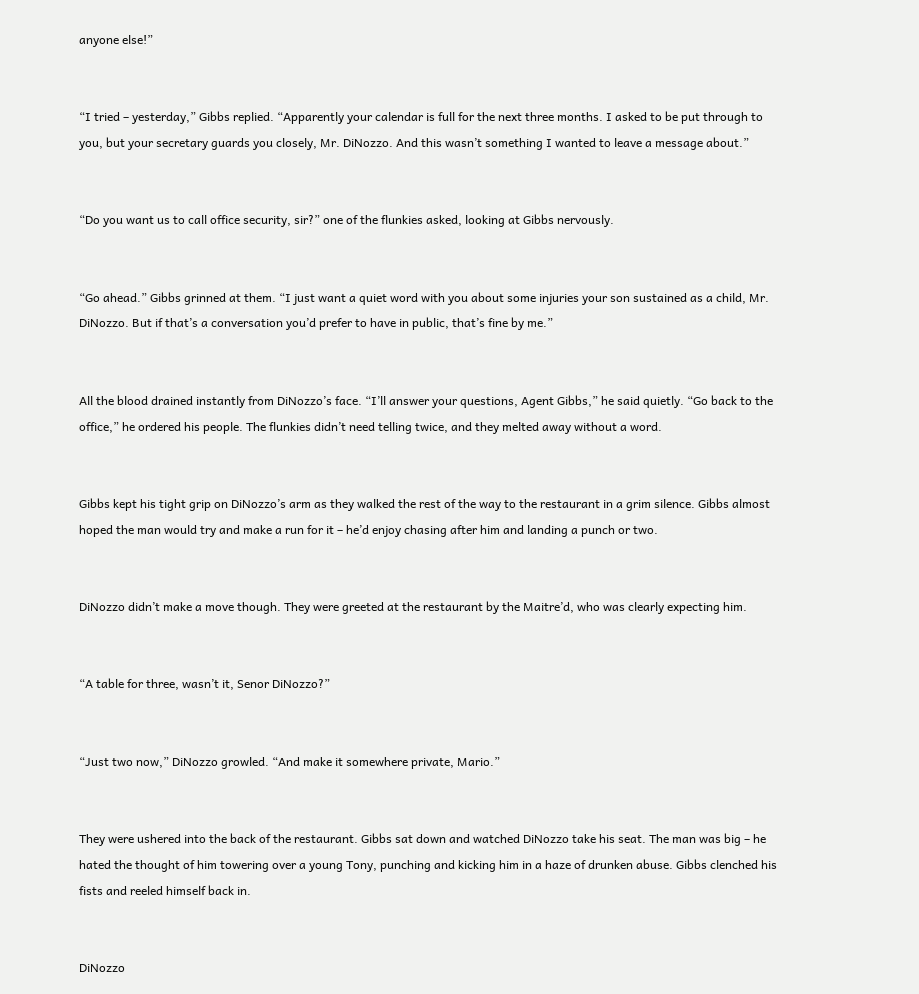anyone else!”


“I tried – yesterday,” Gibbs replied. “Apparently your calendar is full for the next three months. I asked to be put through to you, but your secretary guards you closely, Mr. DiNozzo. And this wasn’t something I wanted to leave a message about.”


“Do you want us to call office security, sir?” one of the flunkies asked, looking at Gibbs nervously.


“Go ahead.” Gibbs grinned at them. “I just want a quiet word with you about some injuries your son sustained as a child, Mr. DiNozzo. But if that’s a conversation you’d prefer to have in public, that’s fine by me.”


All the blood drained instantly from DiNozzo’s face. “I’ll answer your questions, Agent Gibbs,” he said quietly. “Go back to the office,” he ordered his people. The flunkies didn’t need telling twice, and they melted away without a word.


Gibbs kept his tight grip on DiNozzo’s arm as they walked the rest of the way to the restaurant in a grim silence. Gibbs almost hoped the man would try and make a run for it – he’d enjoy chasing after him and landing a punch or two.


DiNozzo didn’t make a move though. They were greeted at the restaurant by the Maitre’d, who was clearly expecting him.


“A table for three, wasn’t it, Senor DiNozzo?”


“Just two now,” DiNozzo growled. “And make it somewhere private, Mario.”


They were ushered into the back of the restaurant. Gibbs sat down and watched DiNozzo take his seat. The man was big – he hated the thought of him towering over a young Tony, punching and kicking him in a haze of drunken abuse. Gibbs clenched his fists and reeled himself back in.


DiNozzo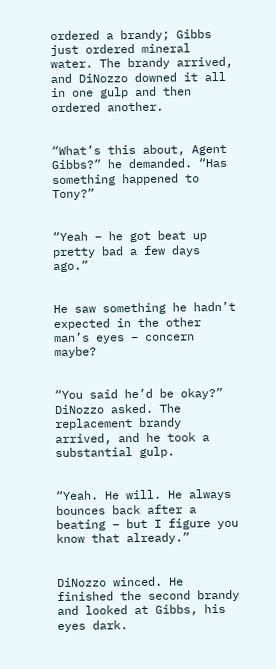ordered a brandy; Gibbs just ordered mineral water. The brandy arrived, and DiNozzo downed it all in one gulp and then ordered another.


“What’s this about, Agent Gibbs?” he demanded. “Has something happened to Tony?”


“Yeah – he got beat up pretty bad a few days ago.”


He saw something he hadn’t expected in the other man’s eyes – concern maybe?


“You said he’d be okay?” DiNozzo asked. The replacement brandy arrived, and he took a substantial gulp.


“Yeah. He will. He always bounces back after a beating – but I figure you know that already.”


DiNozzo winced. He finished the second brandy and looked at Gibbs, his eyes dark.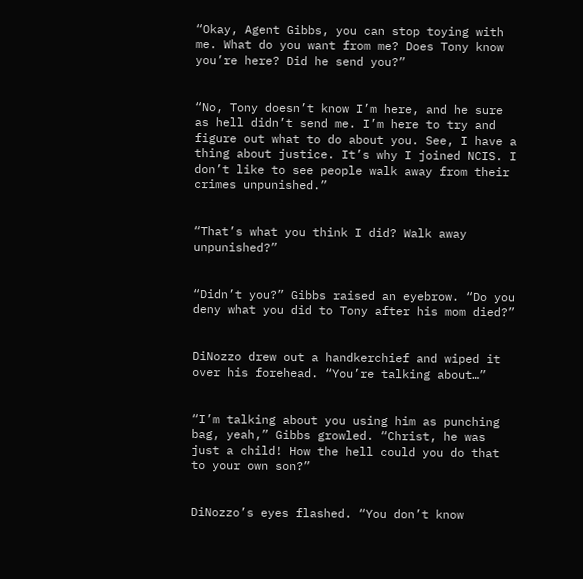“Okay, Agent Gibbs, you can stop toying with me. What do you want from me? Does Tony know you’re here? Did he send you?”


“No, Tony doesn’t know I’m here, and he sure as hell didn’t send me. I’m here to try and figure out what to do about you. See, I have a thing about justice. It’s why I joined NCIS. I don’t like to see people walk away from their crimes unpunished.”


“That’s what you think I did? Walk away unpunished?”


“Didn’t you?” Gibbs raised an eyebrow. “Do you deny what you did to Tony after his mom died?”


DiNozzo drew out a handkerchief and wiped it over his forehead. “You’re talking about…”


“I’m talking about you using him as punching bag, yeah,” Gibbs growled. “Christ, he was just a child! How the hell could you do that to your own son?”


DiNozzo’s eyes flashed. “You don’t know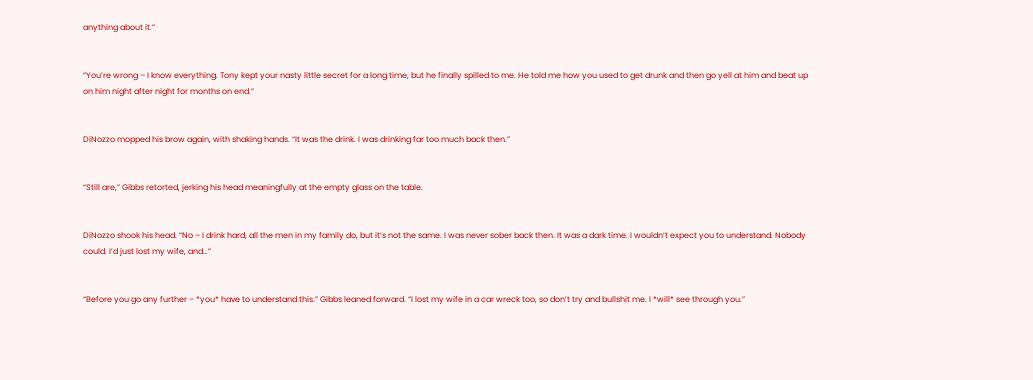anything about it.”


“You’re wrong – I know everything. Tony kept your nasty little secret for a long time, but he finally spilled to me. He told me how you used to get drunk and then go yell at him and beat up on him night after night for months on end.”


DiNozzo mopped his brow again, with shaking hands. “It was the drink. I was drinking far too much back then.”


“Still are,” Gibbs retorted, jerking his head meaningfully at the empty glass on the table.


DiNozzo shook his head. “No – I drink hard, all the men in my family do, but it’s not the same. I was never sober back then. It was a dark time. I wouldn’t expect you to understand. Nobody could. I’d just lost my wife, and…”


“Before you go any further – *you* have to understand this.” Gibbs leaned forward. “I lost my wife in a car wreck too, so don’t try and bullshit me. I *will* see through you.”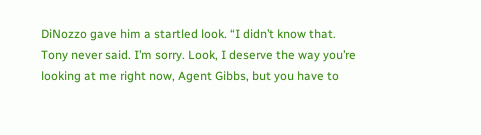DiNozzo gave him a startled look. “I didn’t know that. Tony never said. I’m sorry. Look, I deserve the way you’re looking at me right now, Agent Gibbs, but you have to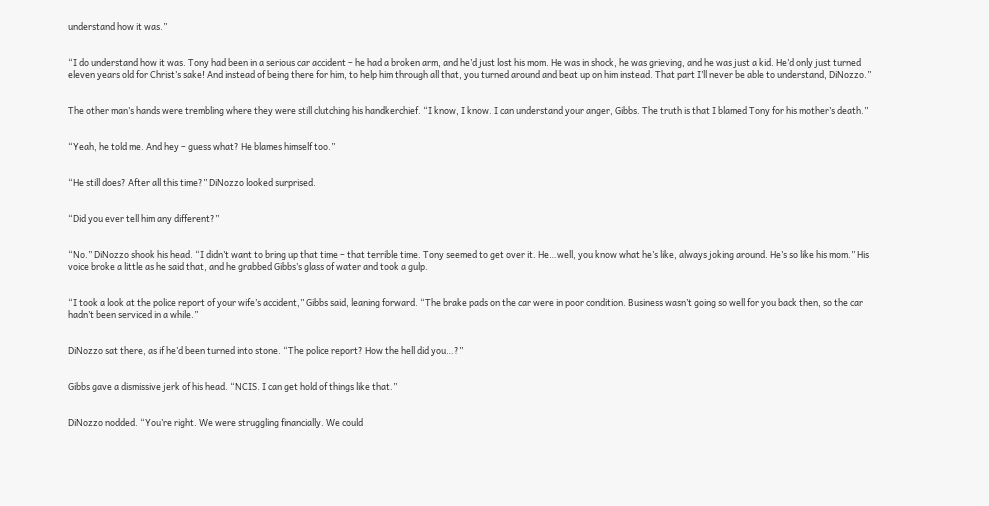understand how it was.”


“I do understand how it was. Tony had been in a serious car accident – he had a broken arm, and he’d just lost his mom. He was in shock, he was grieving, and he was just a kid. He’d only just turned eleven years old for Christ’s sake! And instead of being there for him, to help him through all that, you turned around and beat up on him instead. That part I’ll never be able to understand, DiNozzo.”


The other man’s hands were trembling where they were still clutching his handkerchief. “I know, I know. I can understand your anger, Gibbs. The truth is that I blamed Tony for his mother’s death.”


“Yeah, he told me. And hey – guess what? He blames himself too.”


“He still does? After all this time?” DiNozzo looked surprised.


“Did you ever tell him any different?”


“No.” DiNozzo shook his head. “I didn’t want to bring up that time – that terrible time. Tony seemed to get over it. He…well, you know what he’s like, always joking around. He’s so like his mom.” His voice broke a little as he said that, and he grabbed Gibbs’s glass of water and took a gulp.


“I took a look at the police report of your wife’s accident,” Gibbs said, leaning forward. “The brake pads on the car were in poor condition. Business wasn’t going so well for you back then, so the car hadn’t been serviced in a while.”


DiNozzo sat there, as if he’d been turned into stone. “The police report? How the hell did you…?”


Gibbs gave a dismissive jerk of his head. “NCIS. I can get hold of things like that.”


DiNozzo nodded. “You’re right. We were struggling financially. We could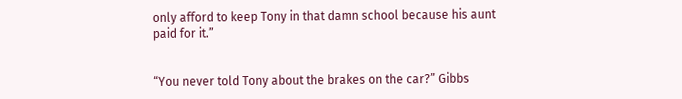only afford to keep Tony in that damn school because his aunt paid for it.”


“You never told Tony about the brakes on the car?” Gibbs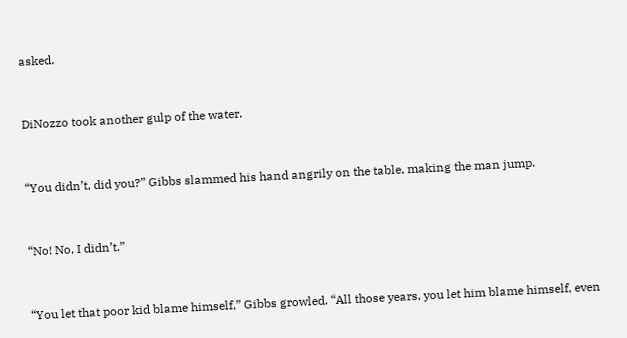asked.


DiNozzo took another gulp of the water.


“You didn’t, did you?” Gibbs slammed his hand angrily on the table, making the man jump.


“No! No, I didn’t.”


“You let that poor kid blame himself,” Gibbs growled. “All those years, you let him blame himself, even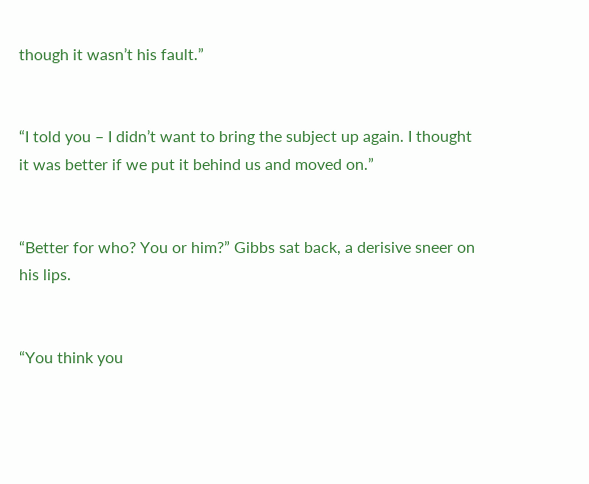though it wasn’t his fault.”


“I told you – I didn’t want to bring the subject up again. I thought it was better if we put it behind us and moved on.”


“Better for who? You or him?” Gibbs sat back, a derisive sneer on his lips.


“You think you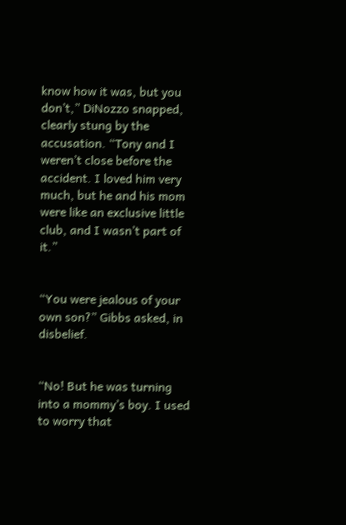know how it was, but you don’t,” DiNozzo snapped, clearly stung by the accusation. “Tony and I weren’t close before the accident. I loved him very much, but he and his mom were like an exclusive little club, and I wasn’t part of it.”


“You were jealous of your own son?” Gibbs asked, in disbelief.


“No! But he was turning into a mommy’s boy. I used to worry that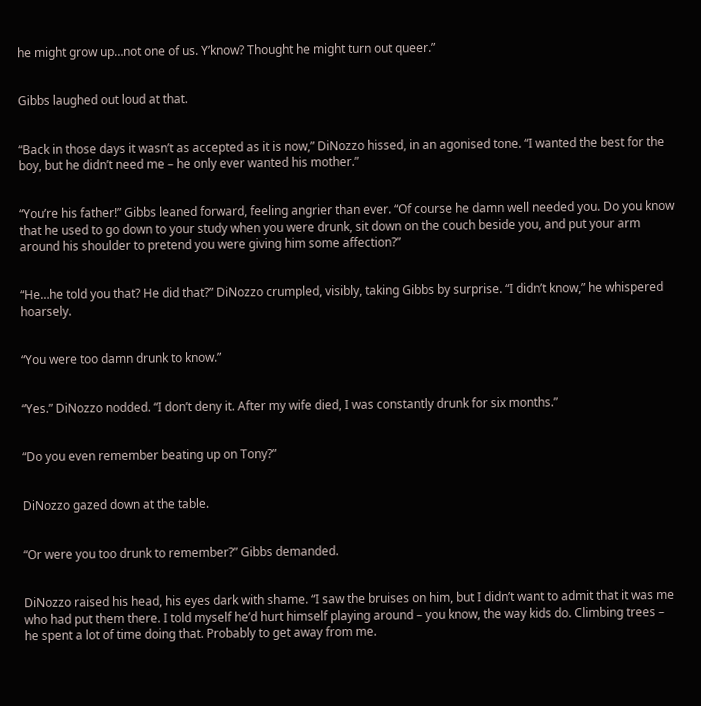he might grow up…not one of us. Y’know? Thought he might turn out queer.”


Gibbs laughed out loud at that.


“Back in those days it wasn’t as accepted as it is now,” DiNozzo hissed, in an agonised tone. “I wanted the best for the boy, but he didn’t need me – he only ever wanted his mother.”


“You’re his father!” Gibbs leaned forward, feeling angrier than ever. “Of course he damn well needed you. Do you know that he used to go down to your study when you were drunk, sit down on the couch beside you, and put your arm around his shoulder to pretend you were giving him some affection?”


“He…he told you that? He did that?” DiNozzo crumpled, visibly, taking Gibbs by surprise. “I didn’t know,” he whispered hoarsely.


“You were too damn drunk to know.”


“Yes.” DiNozzo nodded. “I don’t deny it. After my wife died, I was constantly drunk for six months.”


“Do you even remember beating up on Tony?”


DiNozzo gazed down at the table.


“Or were you too drunk to remember?” Gibbs demanded.


DiNozzo raised his head, his eyes dark with shame. “I saw the bruises on him, but I didn’t want to admit that it was me who had put them there. I told myself he’d hurt himself playing around – you know, the way kids do. Climbing trees – he spent a lot of time doing that. Probably to get away from me.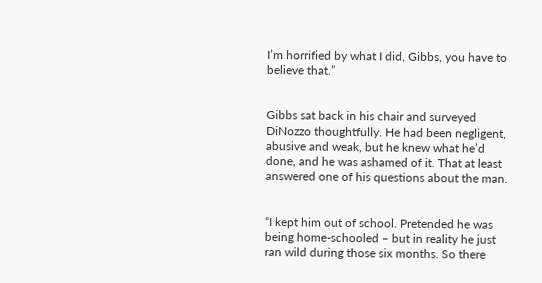I’m horrified by what I did, Gibbs, you have to believe that.”


Gibbs sat back in his chair and surveyed DiNozzo thoughtfully. He had been negligent, abusive and weak, but he knew what he’d done, and he was ashamed of it. That at least answered one of his questions about the man.


“I kept him out of school. Pretended he was being home-schooled – but in reality he just ran wild during those six months. So there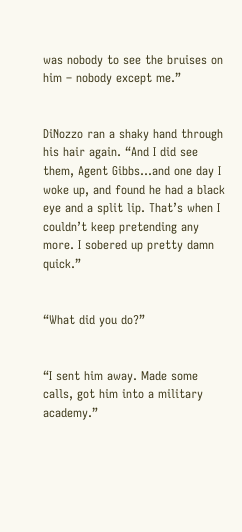was nobody to see the bruises on him – nobody except me.”


DiNozzo ran a shaky hand through his hair again. “And I did see them, Agent Gibbs…and one day I woke up, and found he had a black eye and a split lip. That’s when I couldn’t keep pretending any more. I sobered up pretty damn quick.”


“What did you do?”


“I sent him away. Made some calls, got him into a military academy.”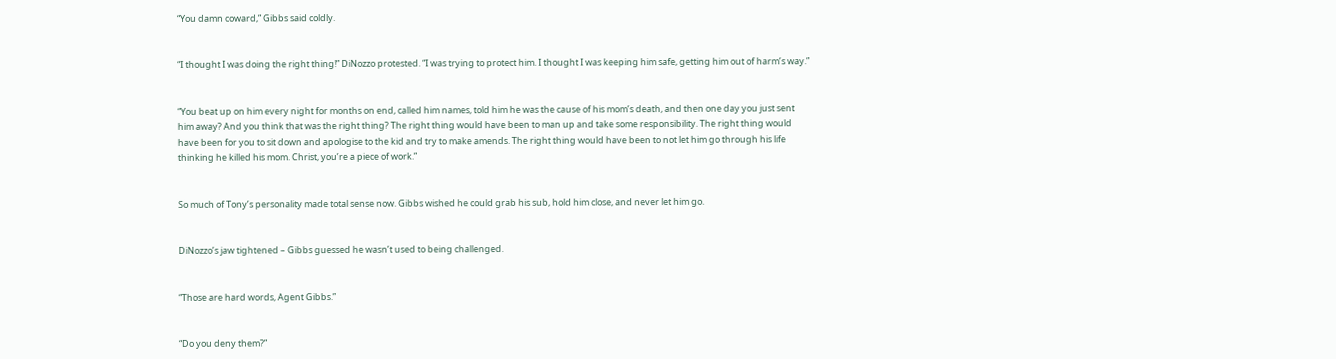“You damn coward,” Gibbs said coldly.


“I thought I was doing the right thing!” DiNozzo protested. “I was trying to protect him. I thought I was keeping him safe, getting him out of harm’s way.”


“You beat up on him every night for months on end, called him names, told him he was the cause of his mom’s death, and then one day you just sent him away? And you think that was the right thing? The right thing would have been to man up and take some responsibility. The right thing would have been for you to sit down and apologise to the kid and try to make amends. The right thing would have been to not let him go through his life thinking he killed his mom. Christ, you’re a piece of work.”


So much of Tony’s personality made total sense now. Gibbs wished he could grab his sub, hold him close, and never let him go.


DiNozzo’s jaw tightened – Gibbs guessed he wasn’t used to being challenged.


“Those are hard words, Agent Gibbs.”


“Do you deny them?”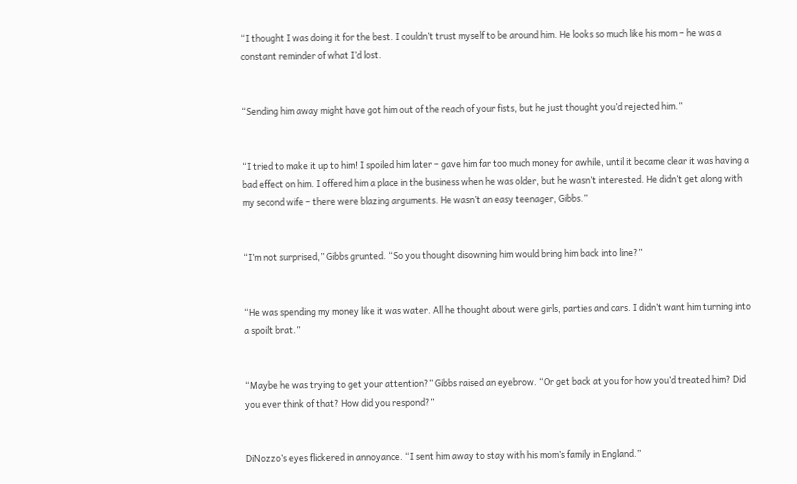“I thought I was doing it for the best. I couldn’t trust myself to be around him. He looks so much like his mom – he was a constant reminder of what I’d lost.


“Sending him away might have got him out of the reach of your fists, but he just thought you’d rejected him.”


“I tried to make it up to him! I spoiled him later – gave him far too much money for awhile, until it became clear it was having a bad effect on him. I offered him a place in the business when he was older, but he wasn’t interested. He didn’t get along with my second wife – there were blazing arguments. He wasn’t an easy teenager, Gibbs.”


“I’m not surprised,” Gibbs grunted. “So you thought disowning him would bring him back into line?”


“He was spending my money like it was water. All he thought about were girls, parties and cars. I didn’t want him turning into a spoilt brat.”


“Maybe he was trying to get your attention?” Gibbs raised an eyebrow. “Or get back at you for how you’d treated him? Did you ever think of that? How did you respond?”


DiNozzo’s eyes flickered in annoyance. “I sent him away to stay with his mom’s family in England.”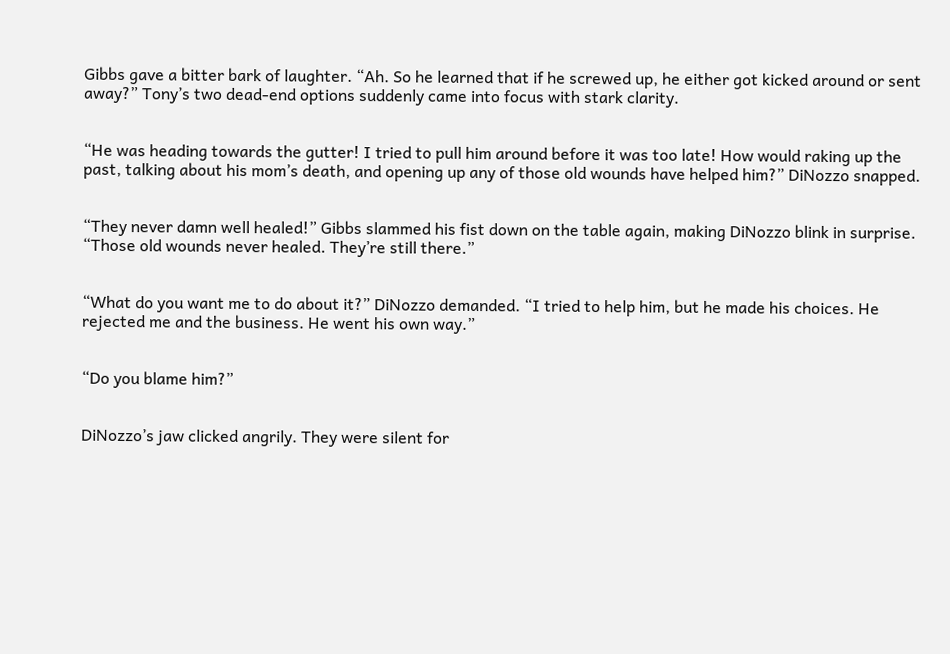Gibbs gave a bitter bark of laughter. “Ah. So he learned that if he screwed up, he either got kicked around or sent away?” Tony’s two dead-end options suddenly came into focus with stark clarity.


“He was heading towards the gutter! I tried to pull him around before it was too late! How would raking up the past, talking about his mom’s death, and opening up any of those old wounds have helped him?” DiNozzo snapped.


“They never damn well healed!” Gibbs slammed his fist down on the table again, making DiNozzo blink in surprise. “Those old wounds never healed. They’re still there.”


“What do you want me to do about it?” DiNozzo demanded. “I tried to help him, but he made his choices. He rejected me and the business. He went his own way.”


“Do you blame him?”


DiNozzo’s jaw clicked angrily. They were silent for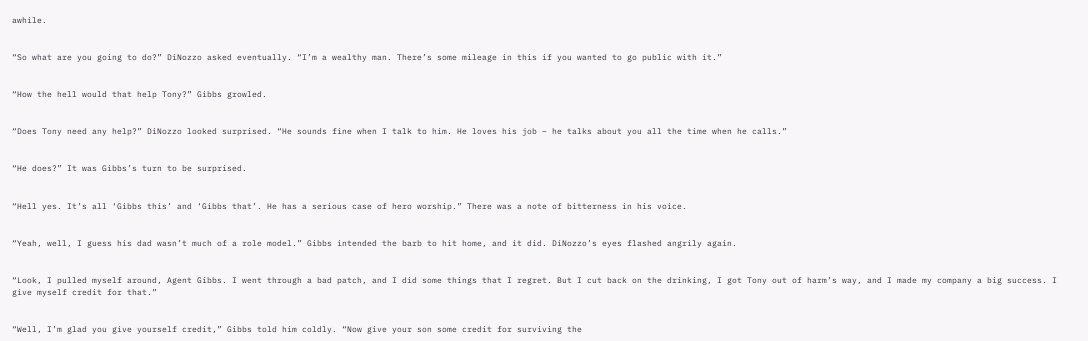awhile.


“So what are you going to do?” DiNozzo asked eventually. “I’m a wealthy man. There’s some mileage in this if you wanted to go public with it.”


“How the hell would that help Tony?” Gibbs growled.


“Does Tony need any help?” DiNozzo looked surprised. “He sounds fine when I talk to him. He loves his job – he talks about you all the time when he calls.”


“He does?” It was Gibbs’s turn to be surprised.


“Hell yes. It’s all ‘Gibbs this’ and ‘Gibbs that’. He has a serious case of hero worship.” There was a note of bitterness in his voice.


“Yeah, well, I guess his dad wasn’t much of a role model.” Gibbs intended the barb to hit home, and it did. DiNozzo’s eyes flashed angrily again.


“Look, I pulled myself around, Agent Gibbs. I went through a bad patch, and I did some things that I regret. But I cut back on the drinking, I got Tony out of harm’s way, and I made my company a big success. I give myself credit for that.”


“Well, I’m glad you give yourself credit,” Gibbs told him coldly. “Now give your son some credit for surviving the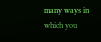many ways in which you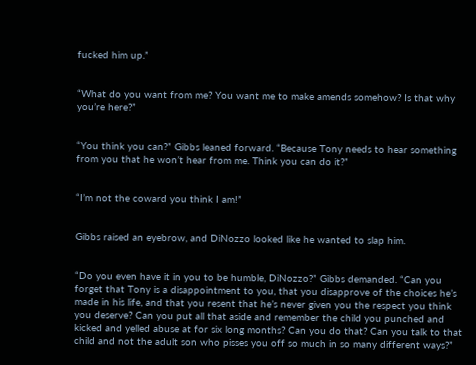fucked him up.”


“What do you want from me? You want me to make amends somehow? Is that why you’re here?”


“You think you can?” Gibbs leaned forward. “Because Tony needs to hear something from you that he won’t hear from me. Think you can do it?”


“I’m not the coward you think I am!”


Gibbs raised an eyebrow, and DiNozzo looked like he wanted to slap him.


“Do you even have it in you to be humble, DiNozzo?” Gibbs demanded. “Can you forget that Tony is a disappointment to you, that you disapprove of the choices he’s made in his life, and that you resent that he’s never given you the respect you think you deserve? Can you put all that aside and remember the child you punched and kicked and yelled abuse at for six long months? Can you do that? Can you talk to that child and not the adult son who pisses you off so much in so many different ways?”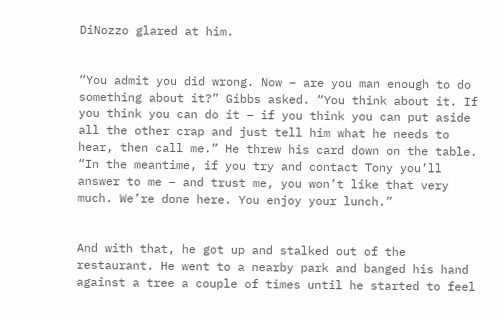DiNozzo glared at him.


“You admit you did wrong. Now – are you man enough to do something about it?” Gibbs asked. “You think about it. If you think you can do it – if you think you can put aside all the other crap and just tell him what he needs to hear, then call me.” He threw his card down on the table. “In the meantime, if you try and contact Tony you’ll answer to me – and trust me, you won’t like that very much. We’re done here. You enjoy your lunch.”


And with that, he got up and stalked out of the restaurant. He went to a nearby park and banged his hand against a tree a couple of times until he started to feel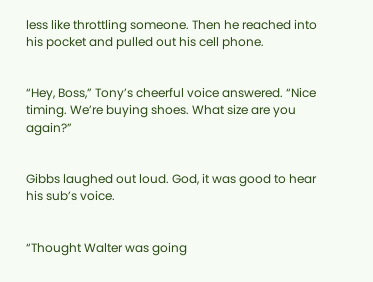less like throttling someone. Then he reached into his pocket and pulled out his cell phone.


“Hey, Boss,” Tony’s cheerful voice answered. “Nice timing. We’re buying shoes. What size are you again?”


Gibbs laughed out loud. God, it was good to hear his sub’s voice.


“Thought Walter was going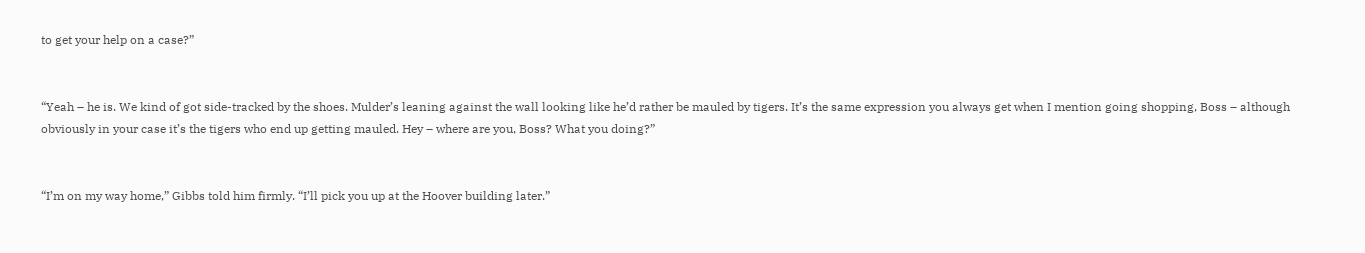to get your help on a case?”


“Yeah – he is. We kind of got side-tracked by the shoes. Mulder’s leaning against the wall looking like he’d rather be mauled by tigers. It’s the same expression you always get when I mention going shopping, Boss – although obviously in your case it’s the tigers who end up getting mauled. Hey – where are you, Boss? What you doing?”


“I’m on my way home,” Gibbs told him firmly. “I’ll pick you up at the Hoover building later.”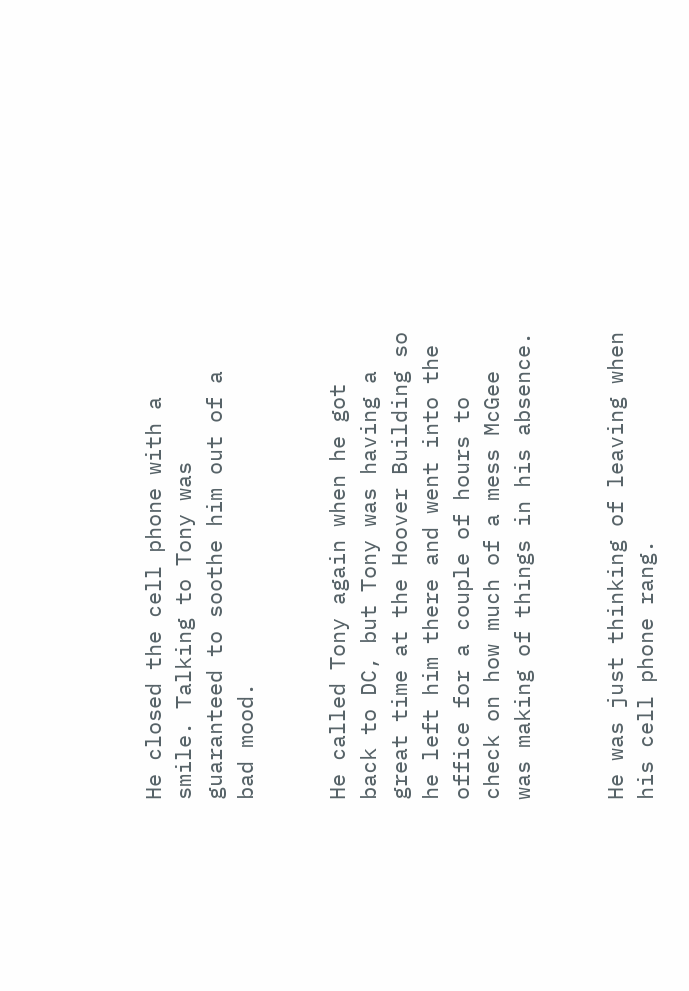He closed the cell phone with a smile. Talking to Tony was guaranteed to soothe him out of a bad mood.


He called Tony again when he got back to DC, but Tony was having a great time at the Hoover Building so he left him there and went into the office for a couple of hours to check on how much of a mess McGee was making of things in his absence.


He was just thinking of leaving when his cell phone rang.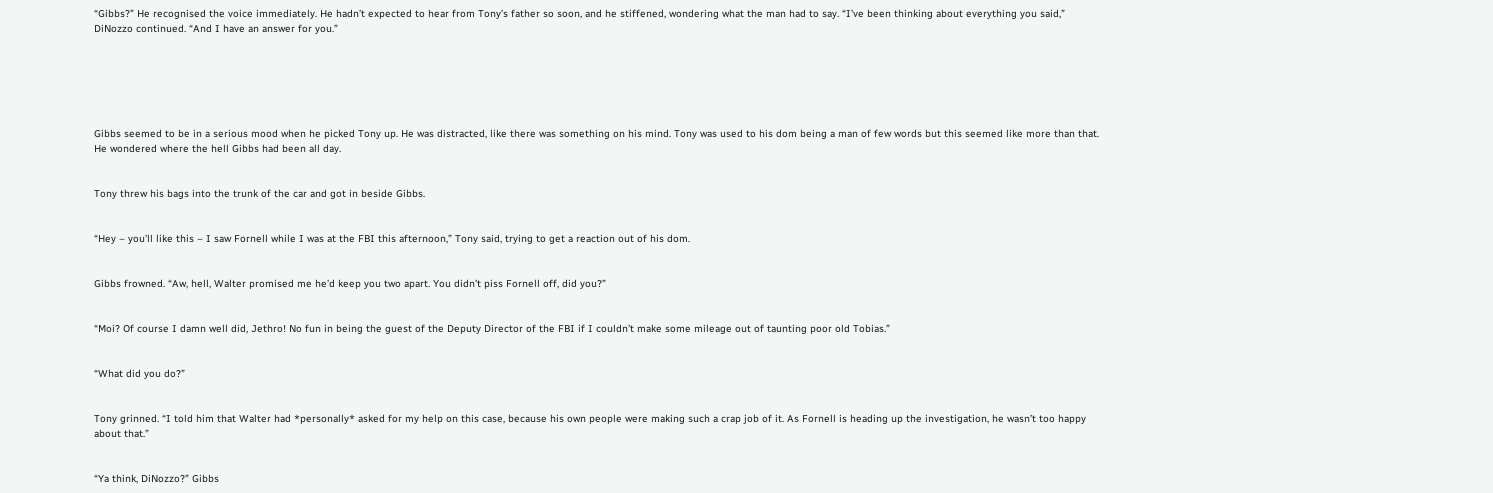“Gibbs?” He recognised the voice immediately. He hadn’t expected to hear from Tony’s father so soon, and he stiffened, wondering what the man had to say. “I’ve been thinking about everything you said,” DiNozzo continued. “And I have an answer for you.”






Gibbs seemed to be in a serious mood when he picked Tony up. He was distracted, like there was something on his mind. Tony was used to his dom being a man of few words but this seemed like more than that. He wondered where the hell Gibbs had been all day.


Tony threw his bags into the trunk of the car and got in beside Gibbs.


“Hey – you’ll like this – I saw Fornell while I was at the FBI this afternoon,” Tony said, trying to get a reaction out of his dom.


Gibbs frowned. “Aw, hell, Walter promised me he’d keep you two apart. You didn’t piss Fornell off, did you?”


“Moi? Of course I damn well did, Jethro! No fun in being the guest of the Deputy Director of the FBI if I couldn’t make some mileage out of taunting poor old Tobias.”


“What did you do?”


Tony grinned. “I told him that Walter had *personally* asked for my help on this case, because his own people were making such a crap job of it. As Fornell is heading up the investigation, he wasn’t too happy about that.”


“Ya think, DiNozzo?” Gibbs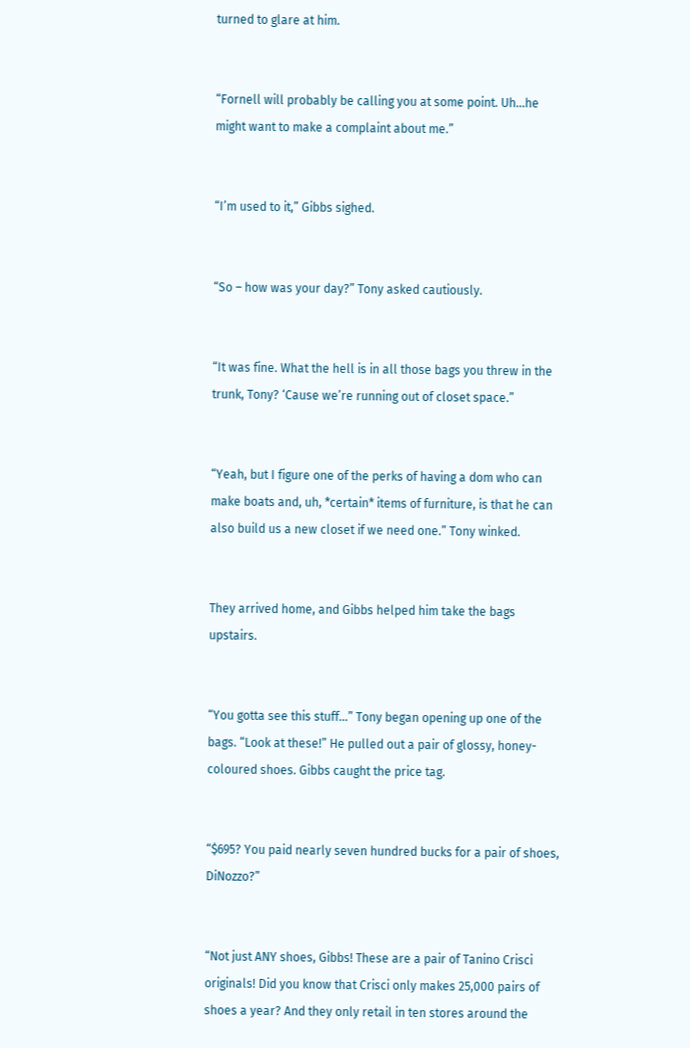turned to glare at him.


“Fornell will probably be calling you at some point. Uh…he might want to make a complaint about me.”


“I’m used to it,” Gibbs sighed.


“So – how was your day?” Tony asked cautiously.


“It was fine. What the hell is in all those bags you threw in the trunk, Tony? ‘Cause we’re running out of closet space.”


“Yeah, but I figure one of the perks of having a dom who can make boats and, uh, *certain* items of furniture, is that he can also build us a new closet if we need one.” Tony winked.


They arrived home, and Gibbs helped him take the bags upstairs.


“You gotta see this stuff…” Tony began opening up one of the bags. “Look at these!” He pulled out a pair of glossy, honey-coloured shoes. Gibbs caught the price tag.


“$695? You paid nearly seven hundred bucks for a pair of shoes, DiNozzo?”


“Not just ANY shoes, Gibbs! These are a pair of Tanino Crisci originals! Did you know that Crisci only makes 25,000 pairs of shoes a year? And they only retail in ten stores around the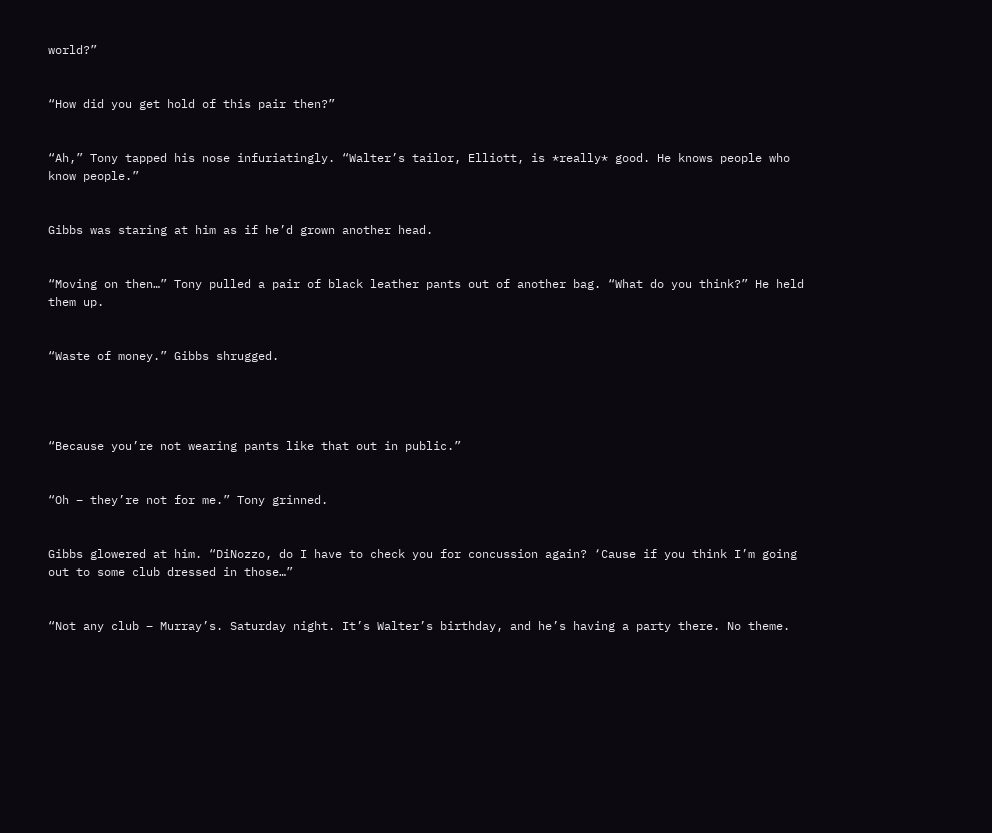world?”


“How did you get hold of this pair then?”


“Ah,” Tony tapped his nose infuriatingly. “Walter’s tailor, Elliott, is *really* good. He knows people who know people.”


Gibbs was staring at him as if he’d grown another head.


“Moving on then…” Tony pulled a pair of black leather pants out of another bag. “What do you think?” He held them up.


“Waste of money.” Gibbs shrugged.




“Because you’re not wearing pants like that out in public.”


“Oh – they’re not for me.” Tony grinned.


Gibbs glowered at him. “DiNozzo, do I have to check you for concussion again? ‘Cause if you think I’m going out to some club dressed in those…”


“Not any club – Murray’s. Saturday night. It’s Walter’s birthday, and he’s having a party there. No theme.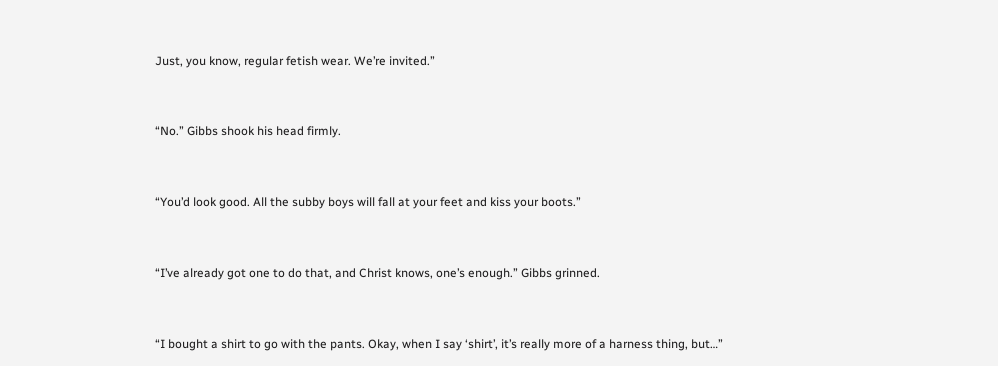Just, you know, regular fetish wear. We’re invited.”


“No.” Gibbs shook his head firmly.


“You’d look good. All the subby boys will fall at your feet and kiss your boots.”


“I’ve already got one to do that, and Christ knows, one’s enough.” Gibbs grinned.


“I bought a shirt to go with the pants. Okay, when I say ‘shirt’, it’s really more of a harness thing, but…”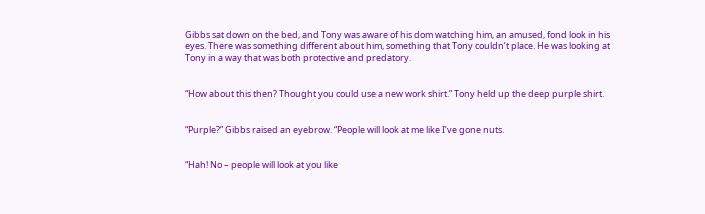Gibbs sat down on the bed, and Tony was aware of his dom watching him, an amused, fond look in his eyes. There was something different about him, something that Tony couldn’t place. He was looking at Tony in a way that was both protective and predatory.


“How about this then? Thought you could use a new work shirt.” Tony held up the deep purple shirt.


“Purple?” Gibbs raised an eyebrow. “People will look at me like I’ve gone nuts.


“Hah! No – people will look at you like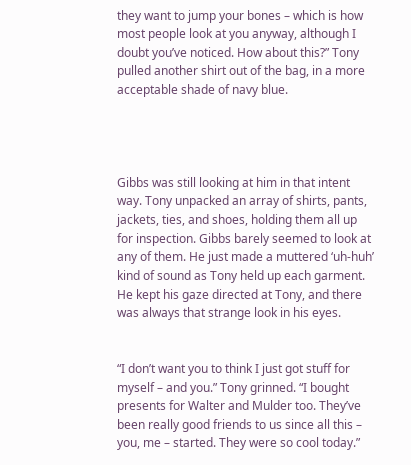they want to jump your bones – which is how most people look at you anyway, although I doubt you’ve noticed. How about this?” Tony pulled another shirt out of the bag, in a more acceptable shade of navy blue.




Gibbs was still looking at him in that intent way. Tony unpacked an array of shirts, pants, jackets, ties, and shoes, holding them all up for inspection. Gibbs barely seemed to look at any of them. He just made a muttered ‘uh-huh’ kind of sound as Tony held up each garment. He kept his gaze directed at Tony, and there was always that strange look in his eyes.


“I don’t want you to think I just got stuff for myself – and you.” Tony grinned. “I bought presents for Walter and Mulder too. They’ve been really good friends to us since all this – you, me – started. They were so cool today.”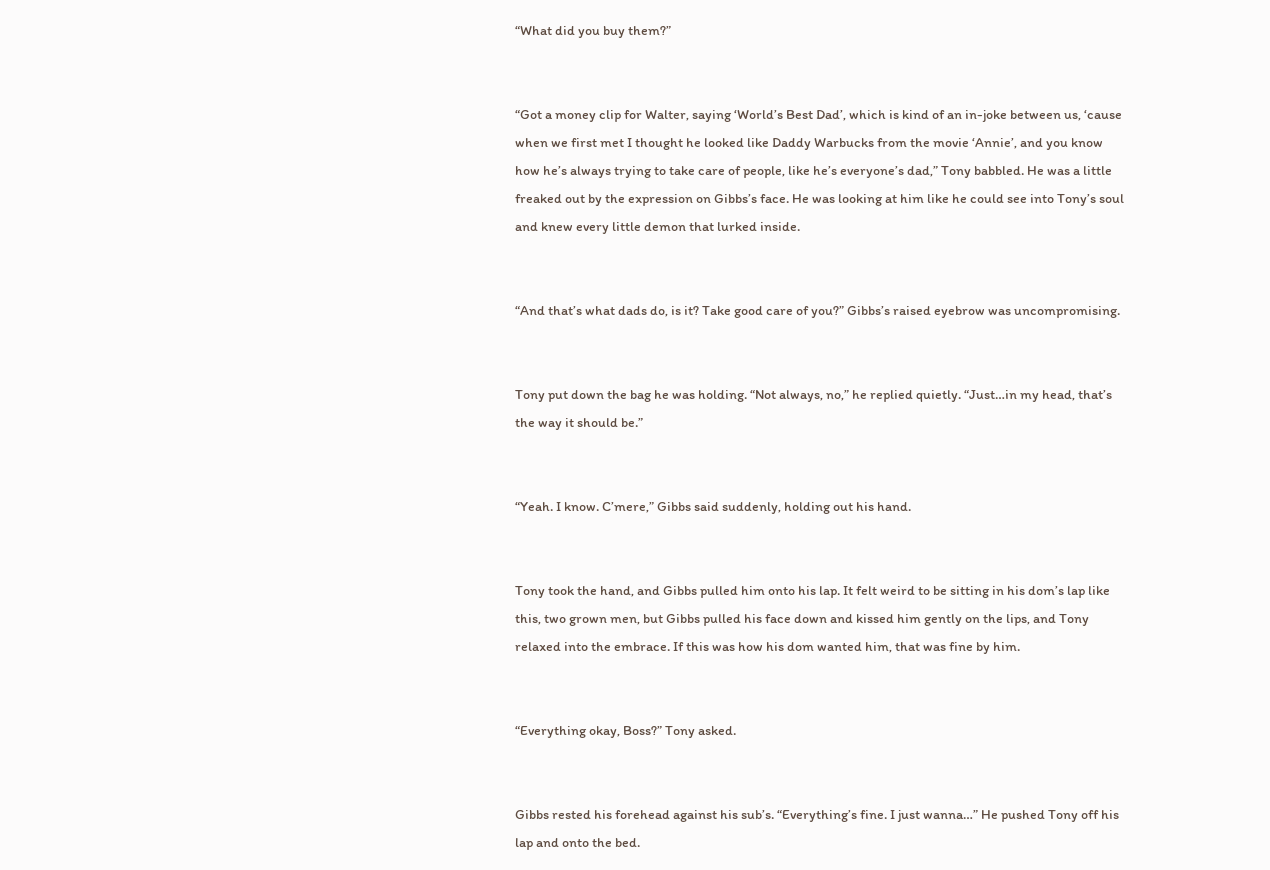“What did you buy them?”


“Got a money clip for Walter, saying ‘World’s Best Dad’, which is kind of an in-joke between us, ‘cause when we first met I thought he looked like Daddy Warbucks from the movie ‘Annie’, and you know how he’s always trying to take care of people, like he’s everyone’s dad,” Tony babbled. He was a little freaked out by the expression on Gibbs’s face. He was looking at him like he could see into Tony’s soul and knew every little demon that lurked inside.


“And that’s what dads do, is it? Take good care of you?” Gibbs’s raised eyebrow was uncompromising.


Tony put down the bag he was holding. “Not always, no,” he replied quietly. “Just…in my head, that’s the way it should be.”


“Yeah. I know. C’mere,” Gibbs said suddenly, holding out his hand.


Tony took the hand, and Gibbs pulled him onto his lap. It felt weird to be sitting in his dom’s lap like this, two grown men, but Gibbs pulled his face down and kissed him gently on the lips, and Tony relaxed into the embrace. If this was how his dom wanted him, that was fine by him.


“Everything okay, Boss?” Tony asked.


Gibbs rested his forehead against his sub’s. “Everything’s fine. I just wanna…” He pushed Tony off his lap and onto the bed.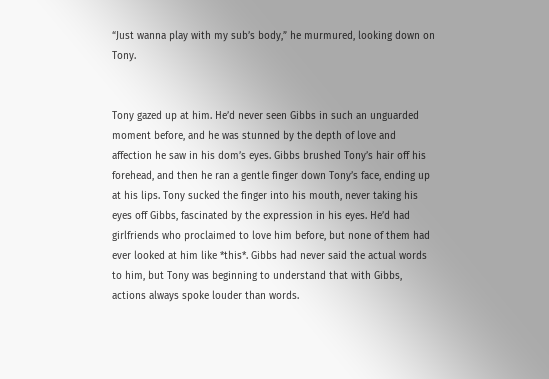“Just wanna play with my sub’s body,” he murmured, looking down on Tony.


Tony gazed up at him. He’d never seen Gibbs in such an unguarded moment before, and he was stunned by the depth of love and affection he saw in his dom’s eyes. Gibbs brushed Tony’s hair off his forehead, and then he ran a gentle finger down Tony’s face, ending up at his lips. Tony sucked the finger into his mouth, never taking his eyes off Gibbs, fascinated by the expression in his eyes. He’d had girlfriends who proclaimed to love him before, but none of them had ever looked at him like *this*. Gibbs had never said the actual words to him, but Tony was beginning to understand that with Gibbs, actions always spoke louder than words.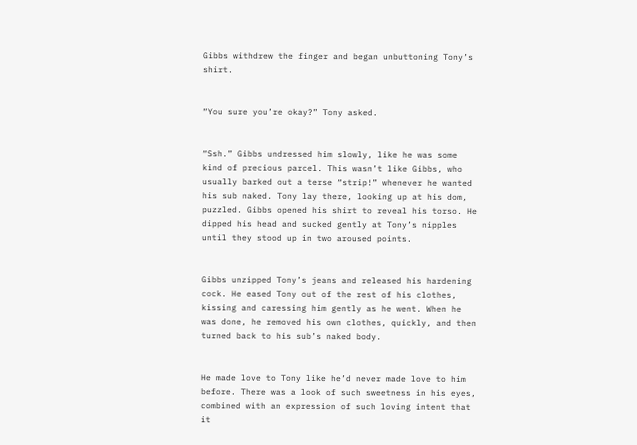Gibbs withdrew the finger and began unbuttoning Tony’s shirt.


“You sure you’re okay?” Tony asked.


“Ssh.” Gibbs undressed him slowly, like he was some kind of precious parcel. This wasn’t like Gibbs, who usually barked out a terse “strip!” whenever he wanted his sub naked. Tony lay there, looking up at his dom, puzzled. Gibbs opened his shirt to reveal his torso. He dipped his head and sucked gently at Tony’s nipples until they stood up in two aroused points.


Gibbs unzipped Tony’s jeans and released his hardening cock. He eased Tony out of the rest of his clothes, kissing and caressing him gently as he went. When he was done, he removed his own clothes, quickly, and then turned back to his sub’s naked body.


He made love to Tony like he’d never made love to him before. There was a look of such sweetness in his eyes, combined with an expression of such loving intent that it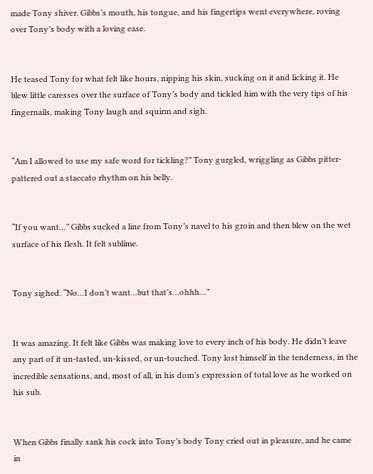made Tony shiver. Gibbs’s mouth, his tongue, and his fingertips went everywhere, roving over Tony’s body with a loving ease.


He teased Tony for what felt like hours, nipping his skin, sucking on it and licking it. He blew little caresses over the surface of Tony’s body and tickled him with the very tips of his fingernails, making Tony laugh and squirm and sigh.


“Am I allowed to use my safe word for tickling?” Tony gurgled, wriggling as Gibbs pitter-pattered out a staccato rhythm on his belly.


“If you want…” Gibbs sucked a line from Tony’s navel to his groin and then blew on the wet surface of his flesh. It felt sublime.


Tony sighed. “No…I don’t want…but that’s…ohhh…”


It was amazing. It felt like Gibbs was making love to every inch of his body. He didn’t leave any part of it un-tasted, un-kissed, or un-touched. Tony lost himself in the tenderness, in the incredible sensations, and, most of all, in his dom’s expression of total love as he worked on his sub.


When Gibbs finally sank his cock into Tony’s body Tony cried out in pleasure, and he came in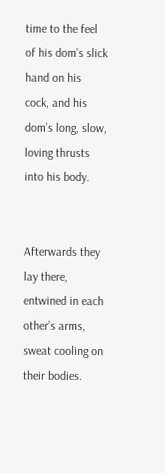time to the feel of his dom’s slick hand on his cock, and his dom’s long, slow, loving thrusts into his body.


Afterwards they lay there, entwined in each other’s arms, sweat cooling on their bodies.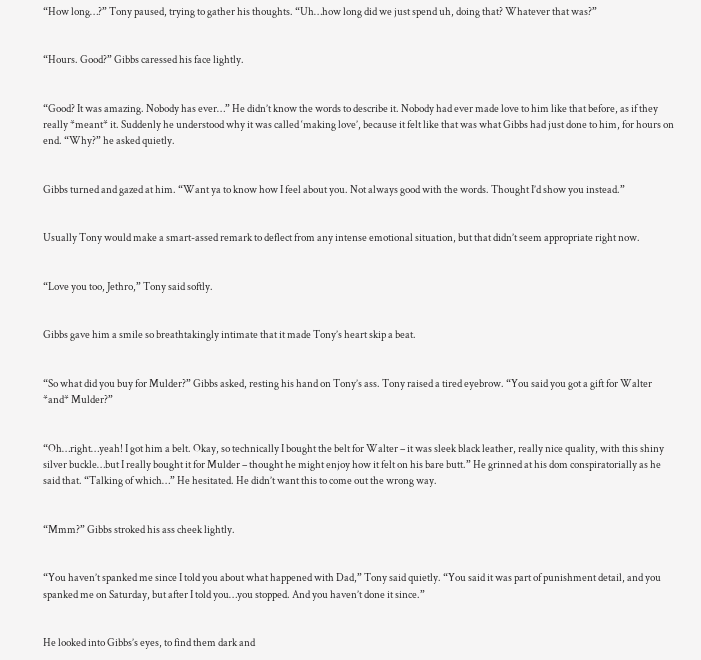“How long…?” Tony paused, trying to gather his thoughts. “Uh…how long did we just spend uh, doing that? Whatever that was?”


“Hours. Good?” Gibbs caressed his face lightly.


“Good? It was amazing. Nobody has ever…” He didn’t know the words to describe it. Nobody had ever made love to him like that before, as if they really *meant* it. Suddenly he understood why it was called ‘making love’, because it felt like that was what Gibbs had just done to him, for hours on end. “Why?” he asked quietly.


Gibbs turned and gazed at him. “Want ya to know how I feel about you. Not always good with the words. Thought I’d show you instead.”


Usually Tony would make a smart-assed remark to deflect from any intense emotional situation, but that didn’t seem appropriate right now.


“Love you too, Jethro,” Tony said softly.


Gibbs gave him a smile so breathtakingly intimate that it made Tony’s heart skip a beat.


“So what did you buy for Mulder?” Gibbs asked, resting his hand on Tony’s ass. Tony raised a tired eyebrow. “You said you got a gift for Walter *and* Mulder?”


“Oh…right…yeah! I got him a belt. Okay, so technically I bought the belt for Walter – it was sleek black leather, really nice quality, with this shiny silver buckle…but I really bought it for Mulder – thought he might enjoy how it felt on his bare butt.” He grinned at his dom conspiratorially as he said that. “Talking of which…” He hesitated. He didn’t want this to come out the wrong way.


“Mmm?” Gibbs stroked his ass cheek lightly.


“You haven’t spanked me since I told you about what happened with Dad,” Tony said quietly. “You said it was part of punishment detail, and you spanked me on Saturday, but after I told you…you stopped. And you haven’t done it since.”


He looked into Gibbs’s eyes, to find them dark and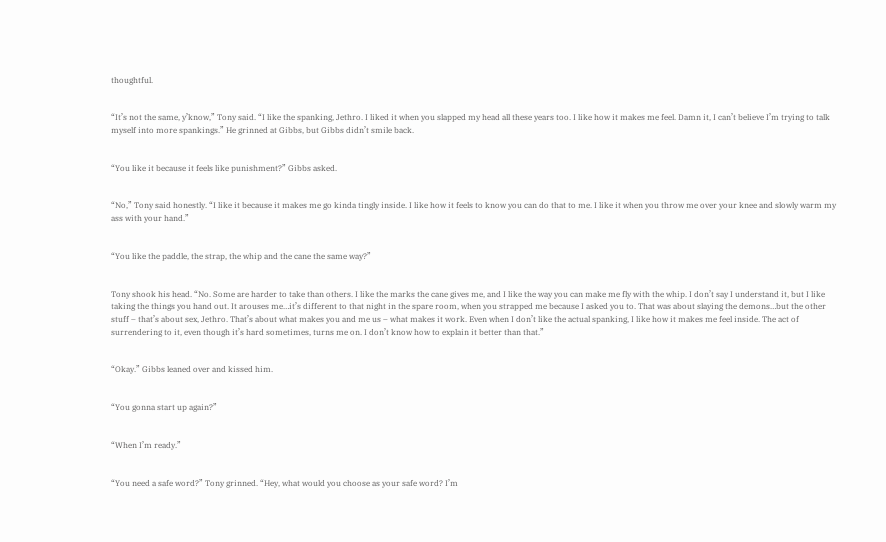thoughtful.


“It’s not the same, y’know,” Tony said. “I like the spanking, Jethro. I liked it when you slapped my head all these years too. I like how it makes me feel. Damn it, I can’t believe I’m trying to talk myself into more spankings.” He grinned at Gibbs, but Gibbs didn’t smile back.


“You like it because it feels like punishment?” Gibbs asked.


“No,” Tony said honestly. “I like it because it makes me go kinda tingly inside. I like how it feels to know you can do that to me. I like it when you throw me over your knee and slowly warm my ass with your hand.”


“You like the paddle, the strap, the whip and the cane the same way?”


Tony shook his head. “No. Some are harder to take than others. I like the marks the cane gives me, and I like the way you can make me fly with the whip. I don’t say I understand it, but I like taking the things you hand out. It arouses me…it’s different to that night in the spare room, when you strapped me because I asked you to. That was about slaying the demons…but the other stuff – that’s about sex, Jethro. That’s about what makes you and me us – what makes it work. Even when I don’t like the actual spanking, I like how it makes me feel inside. The act of surrendering to it, even though it’s hard sometimes, turns me on. I don’t know how to explain it better than that.”


“Okay.” Gibbs leaned over and kissed him.


“You gonna start up again?”


“When I’m ready.”


“You need a safe word?” Tony grinned. “Hey, what would you choose as your safe word? I’m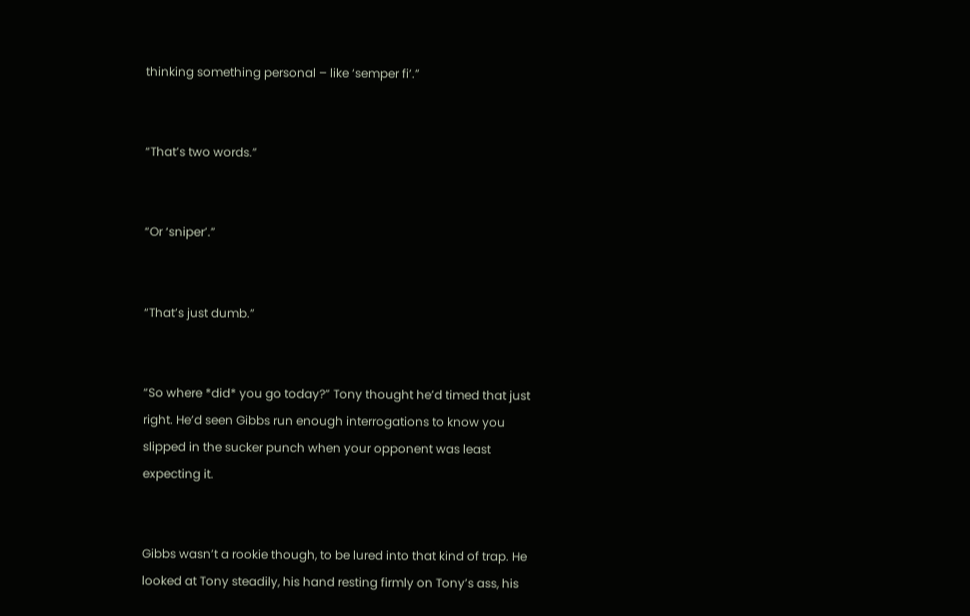thinking something personal – like ‘semper fi’.”


“That’s two words.”


“Or ‘sniper’.”


“That’s just dumb.”


“So where *did* you go today?” Tony thought he’d timed that just right. He’d seen Gibbs run enough interrogations to know you slipped in the sucker punch when your opponent was least expecting it.


Gibbs wasn’t a rookie though, to be lured into that kind of trap. He looked at Tony steadily, his hand resting firmly on Tony’s ass, his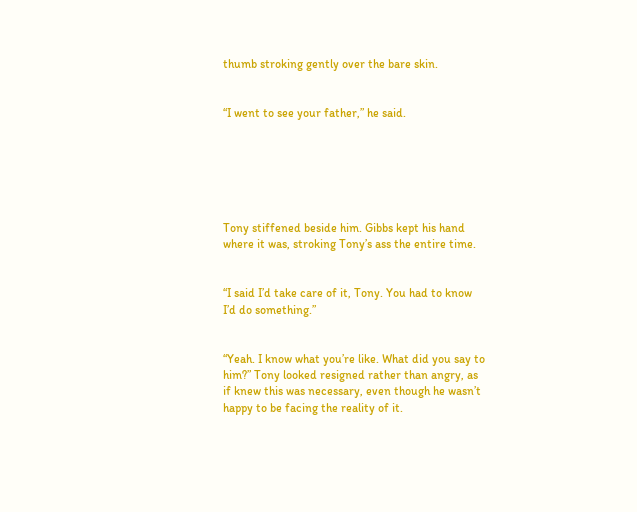thumb stroking gently over the bare skin.


“I went to see your father,” he said.






Tony stiffened beside him. Gibbs kept his hand where it was, stroking Tony’s ass the entire time.


“I said I’d take care of it, Tony. You had to know I’d do something.”


“Yeah. I know what you’re like. What did you say to him?” Tony looked resigned rather than angry, as if knew this was necessary, even though he wasn’t happy to be facing the reality of it.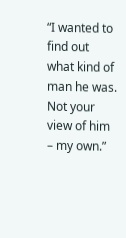“I wanted to find out what kind of man he was. Not your view of him – my own.”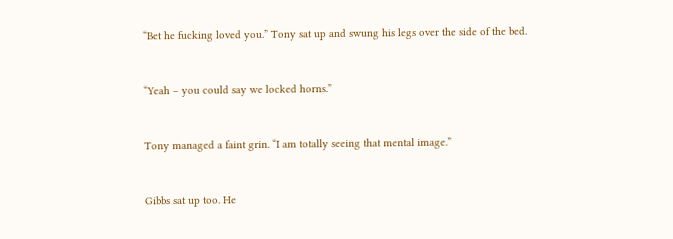“Bet he fucking loved you.” Tony sat up and swung his legs over the side of the bed.


“Yeah – you could say we locked horns.”


Tony managed a faint grin. “I am totally seeing that mental image.”


Gibbs sat up too. He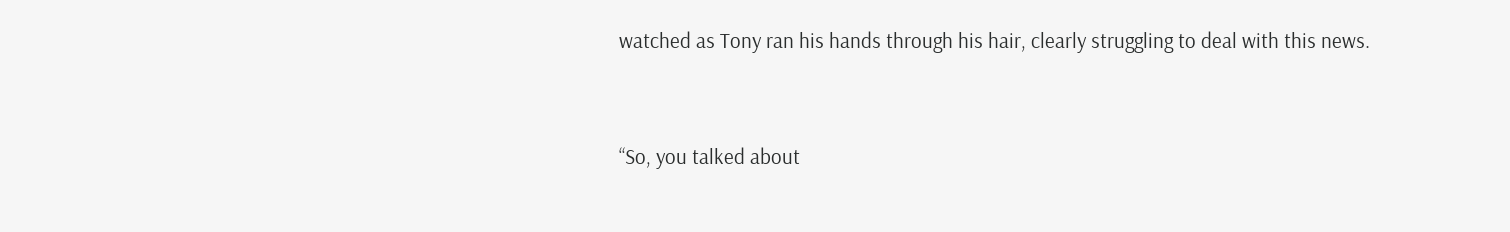watched as Tony ran his hands through his hair, clearly struggling to deal with this news.


“So, you talked about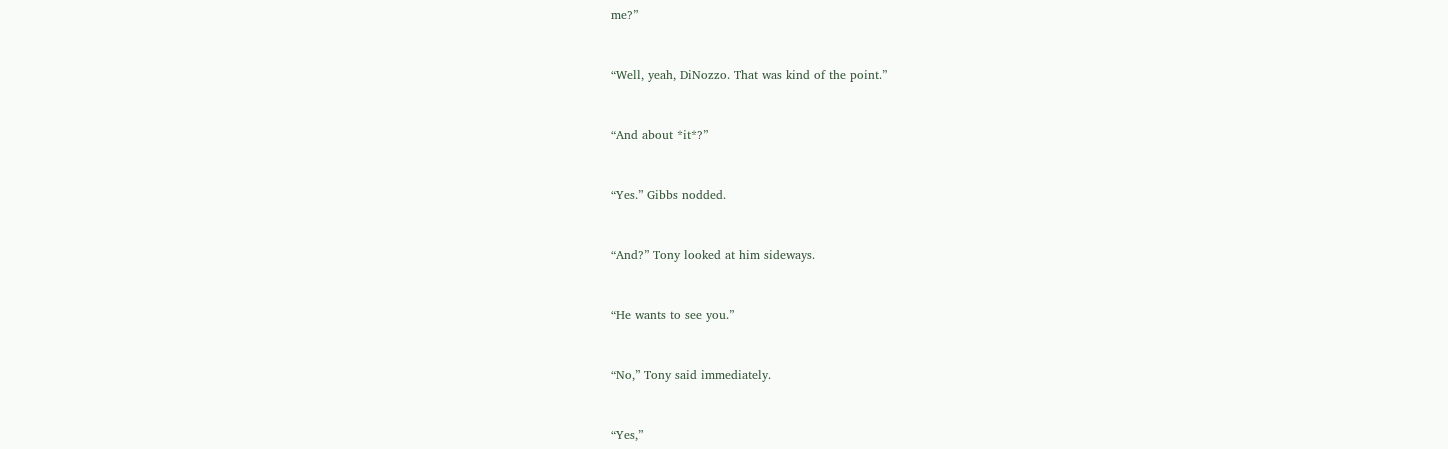me?”


“Well, yeah, DiNozzo. That was kind of the point.”


“And about *it*?”


“Yes.” Gibbs nodded.


“And?” Tony looked at him sideways.


“He wants to see you.”


“No,” Tony said immediately.


“Yes,”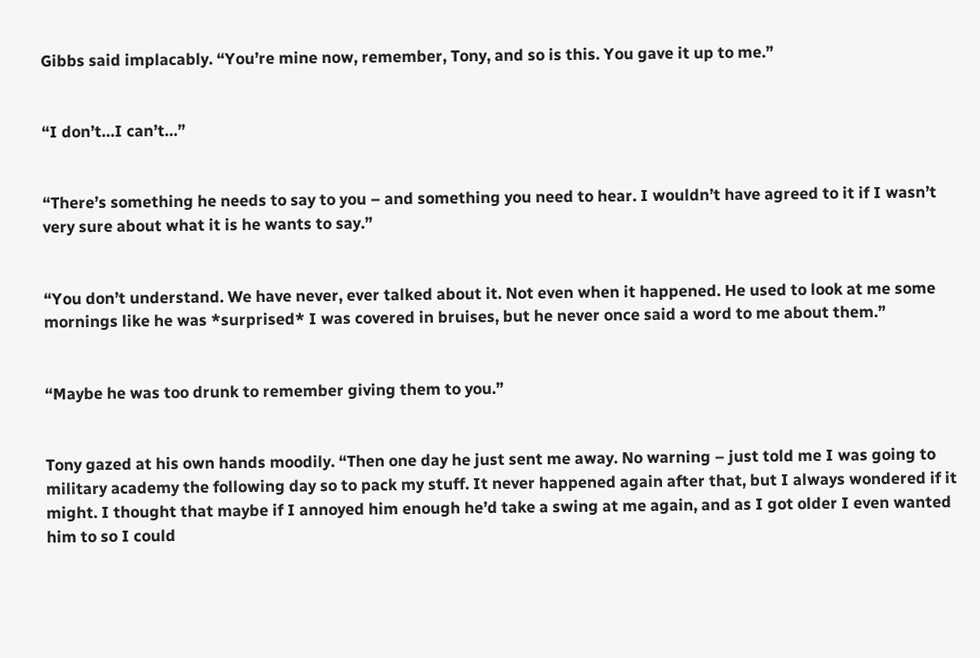Gibbs said implacably. “You’re mine now, remember, Tony, and so is this. You gave it up to me.”


“I don’t…I can’t…”


“There’s something he needs to say to you – and something you need to hear. I wouldn’t have agreed to it if I wasn’t very sure about what it is he wants to say.”


“You don’t understand. We have never, ever talked about it. Not even when it happened. He used to look at me some mornings like he was *surprised* I was covered in bruises, but he never once said a word to me about them.”


“Maybe he was too drunk to remember giving them to you.”


Tony gazed at his own hands moodily. “Then one day he just sent me away. No warning – just told me I was going to military academy the following day so to pack my stuff. It never happened again after that, but I always wondered if it might. I thought that maybe if I annoyed him enough he’d take a swing at me again, and as I got older I even wanted him to so I could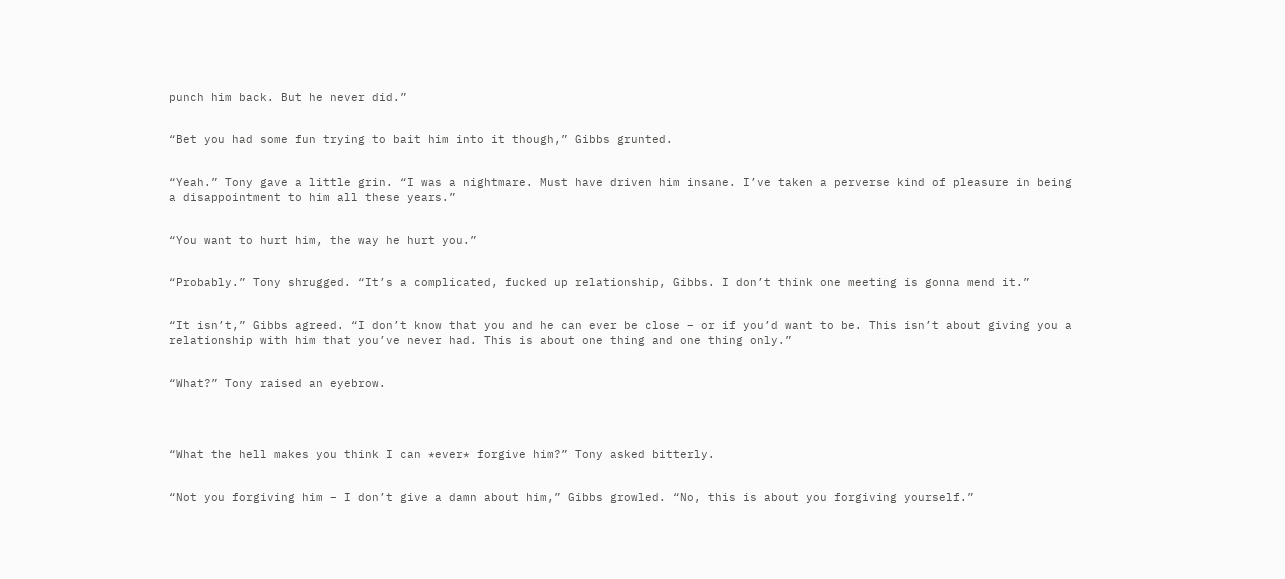punch him back. But he never did.”


“Bet you had some fun trying to bait him into it though,” Gibbs grunted.


“Yeah.” Tony gave a little grin. “I was a nightmare. Must have driven him insane. I’ve taken a perverse kind of pleasure in being a disappointment to him all these years.”


“You want to hurt him, the way he hurt you.”


“Probably.” Tony shrugged. “It’s a complicated, fucked up relationship, Gibbs. I don’t think one meeting is gonna mend it.”


“It isn’t,” Gibbs agreed. “I don’t know that you and he can ever be close – or if you’d want to be. This isn’t about giving you a relationship with him that you’ve never had. This is about one thing and one thing only.”


“What?” Tony raised an eyebrow.




“What the hell makes you think I can *ever* forgive him?” Tony asked bitterly.


“Not you forgiving him – I don’t give a damn about him,” Gibbs growled. “No, this is about you forgiving yourself.”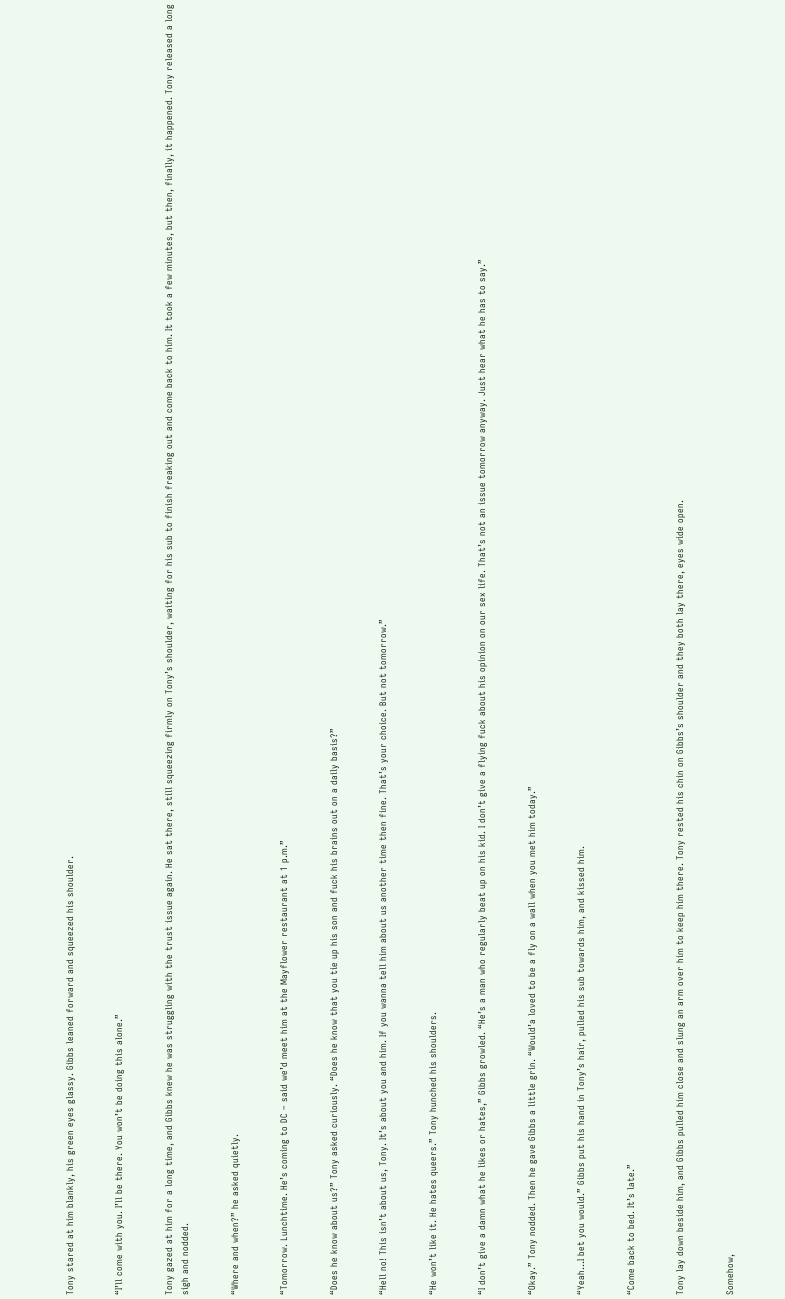Tony stared at him blankly, his green eyes glassy. Gibbs leaned forward and squeezed his shoulder.


“I’ll come with you. I’ll be there. You won’t be doing this alone.”


Tony gazed at him for a long time, and Gibbs knew he was struggling with the trust issue again. He sat there, still squeezing firmly on Tony’s shoulder, waiting for his sub to finish freaking out and come back to him. It took a few minutes, but then, finally, it happened. Tony released a long sigh and nodded.


“Where and when?” he asked quietly.


“Tomorrow. Lunchtime. He’s coming to DC – said we’d meet him at the Mayflower restaurant at 1 p.m.”


“Does he know about us?” Tony asked curiously. “Does he know that you tie up his son and fuck his brains out on a daily basis?”


“Hell no! This isn’t about us, Tony. It’s about you and him. If you wanna tell him about us another time then fine. That’s your choice. But not tomorrow.”


“He won’t like it. He hates queers.” Tony hunched his shoulders.


“I don’t give a damn what he likes or hates,” Gibbs growled. “He’s a man who regularly beat up on his kid. I don’t give a flying fuck about his opinion on our sex life. That’s not an issue tomorrow anyway. Just hear what he has to say.”


“Okay.” Tony nodded. Then he gave Gibbs a little grin. “Would’a loved to be a fly on a wall when you met him today.”


“Yeah…I bet you would.” Gibbs put his hand in Tony’s hair, pulled his sub towards him, and kissed him.


“Come back to bed. It’s late.”


Tony lay down beside him, and Gibbs pulled him close and slung an arm over him to keep him there. Tony rested his chin on Gibbs’s shoulder and they both lay there, eyes wide open.


Somehow,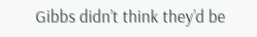Gibbs didn’t think they’d be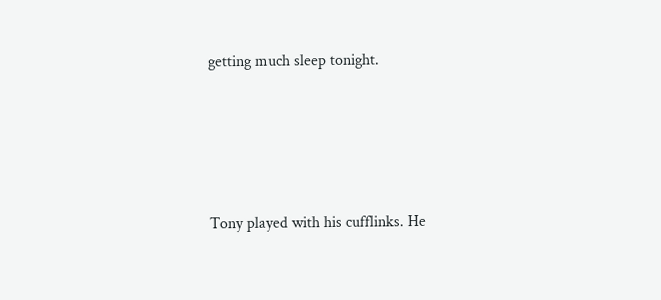getting much sleep tonight.








Tony played with his cufflinks. He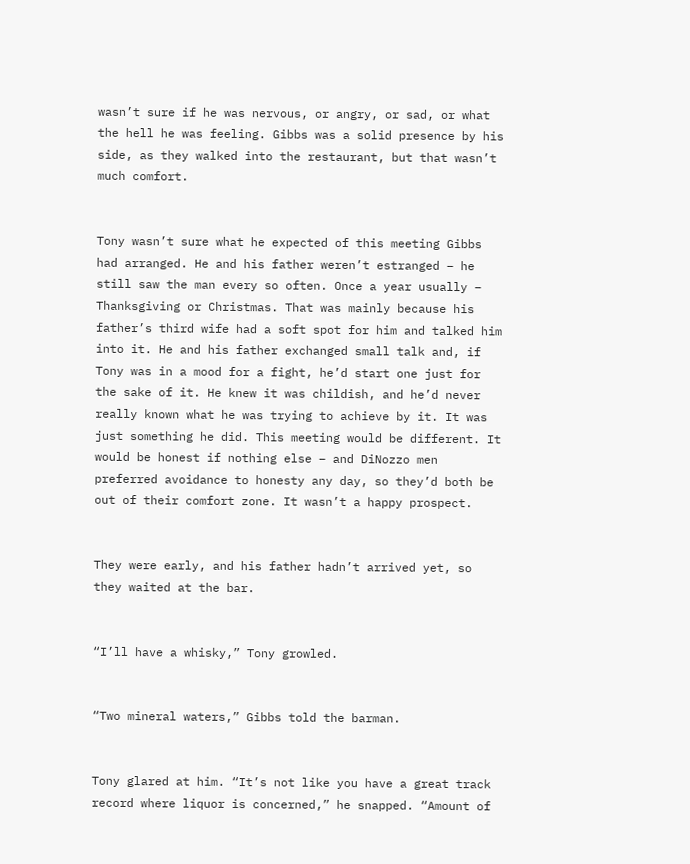wasn’t sure if he was nervous, or angry, or sad, or what the hell he was feeling. Gibbs was a solid presence by his side, as they walked into the restaurant, but that wasn’t much comfort.


Tony wasn’t sure what he expected of this meeting Gibbs had arranged. He and his father weren’t estranged – he still saw the man every so often. Once a year usually – Thanksgiving or Christmas. That was mainly because his father’s third wife had a soft spot for him and talked him into it. He and his father exchanged small talk and, if Tony was in a mood for a fight, he’d start one just for the sake of it. He knew it was childish, and he’d never really known what he was trying to achieve by it. It was just something he did. This meeting would be different. It would be honest if nothing else – and DiNozzo men preferred avoidance to honesty any day, so they’d both be out of their comfort zone. It wasn’t a happy prospect.


They were early, and his father hadn’t arrived yet, so they waited at the bar.


“I’ll have a whisky,” Tony growled.


“Two mineral waters,” Gibbs told the barman.


Tony glared at him. “It’s not like you have a great track record where liquor is concerned,” he snapped. “Amount of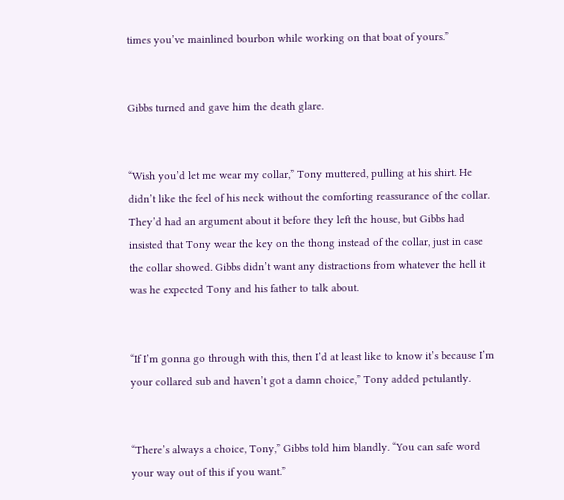times you’ve mainlined bourbon while working on that boat of yours.”


Gibbs turned and gave him the death glare.


“Wish you’d let me wear my collar,” Tony muttered, pulling at his shirt. He didn’t like the feel of his neck without the comforting reassurance of the collar. They’d had an argument about it before they left the house, but Gibbs had insisted that Tony wear the key on the thong instead of the collar, just in case the collar showed. Gibbs didn’t want any distractions from whatever the hell it was he expected Tony and his father to talk about.


“If I’m gonna go through with this, then I’d at least like to know it’s because I’m your collared sub and haven’t got a damn choice,” Tony added petulantly.


“There’s always a choice, Tony,” Gibbs told him blandly. “You can safe word your way out of this if you want.”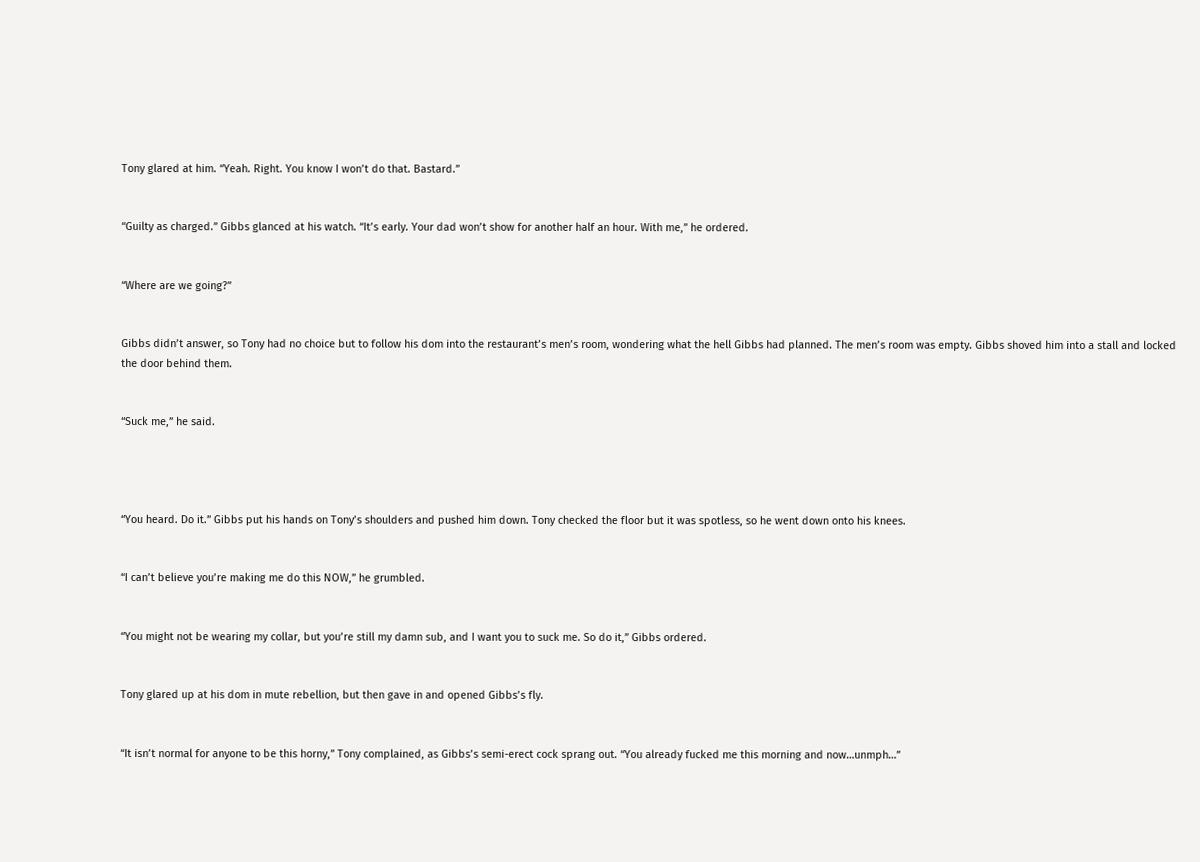Tony glared at him. “Yeah. Right. You know I won’t do that. Bastard.”


“Guilty as charged.” Gibbs glanced at his watch. “It’s early. Your dad won’t show for another half an hour. With me,” he ordered.


“Where are we going?”


Gibbs didn’t answer, so Tony had no choice but to follow his dom into the restaurant’s men’s room, wondering what the hell Gibbs had planned. The men’s room was empty. Gibbs shoved him into a stall and locked the door behind them.


“Suck me,” he said.




“You heard. Do it.” Gibbs put his hands on Tony’s shoulders and pushed him down. Tony checked the floor but it was spotless, so he went down onto his knees.


“I can’t believe you’re making me do this NOW,” he grumbled.


“You might not be wearing my collar, but you’re still my damn sub, and I want you to suck me. So do it,” Gibbs ordered.


Tony glared up at his dom in mute rebellion, but then gave in and opened Gibbs’s fly.


“It isn’t normal for anyone to be this horny,” Tony complained, as Gibbs’s semi-erect cock sprang out. “You already fucked me this morning and now…unmph…”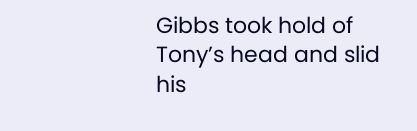Gibbs took hold of Tony’s head and slid his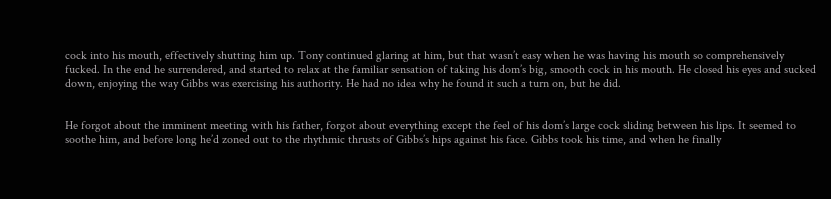cock into his mouth, effectively shutting him up. Tony continued glaring at him, but that wasn’t easy when he was having his mouth so comprehensively fucked. In the end he surrendered, and started to relax at the familiar sensation of taking his dom’s big, smooth cock in his mouth. He closed his eyes and sucked down, enjoying the way Gibbs was exercising his authority. He had no idea why he found it such a turn on, but he did.


He forgot about the imminent meeting with his father, forgot about everything except the feel of his dom’s large cock sliding between his lips. It seemed to soothe him, and before long he’d zoned out to the rhythmic thrusts of Gibbs’s hips against his face. Gibbs took his time, and when he finally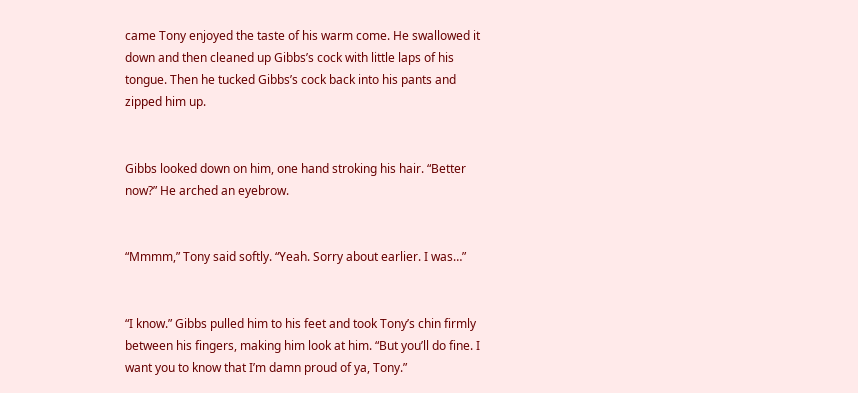came Tony enjoyed the taste of his warm come. He swallowed it down and then cleaned up Gibbs’s cock with little laps of his tongue. Then he tucked Gibbs’s cock back into his pants and zipped him up.


Gibbs looked down on him, one hand stroking his hair. “Better now?” He arched an eyebrow.


“Mmmm,” Tony said softly. “Yeah. Sorry about earlier. I was…”


“I know.” Gibbs pulled him to his feet and took Tony’s chin firmly between his fingers, making him look at him. “But you’ll do fine. I want you to know that I’m damn proud of ya, Tony.”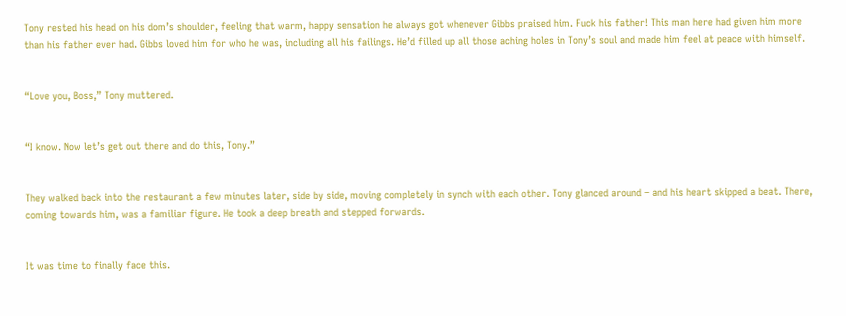Tony rested his head on his dom’s shoulder, feeling that warm, happy sensation he always got whenever Gibbs praised him. Fuck his father! This man here had given him more than his father ever had. Gibbs loved him for who he was, including all his failings. He’d filled up all those aching holes in Tony’s soul and made him feel at peace with himself.


“Love you, Boss,” Tony muttered.


“I know. Now let’s get out there and do this, Tony.”


They walked back into the restaurant a few minutes later, side by side, moving completely in synch with each other. Tony glanced around – and his heart skipped a beat. There, coming towards him, was a familiar figure. He took a deep breath and stepped forwards.


It was time to finally face this.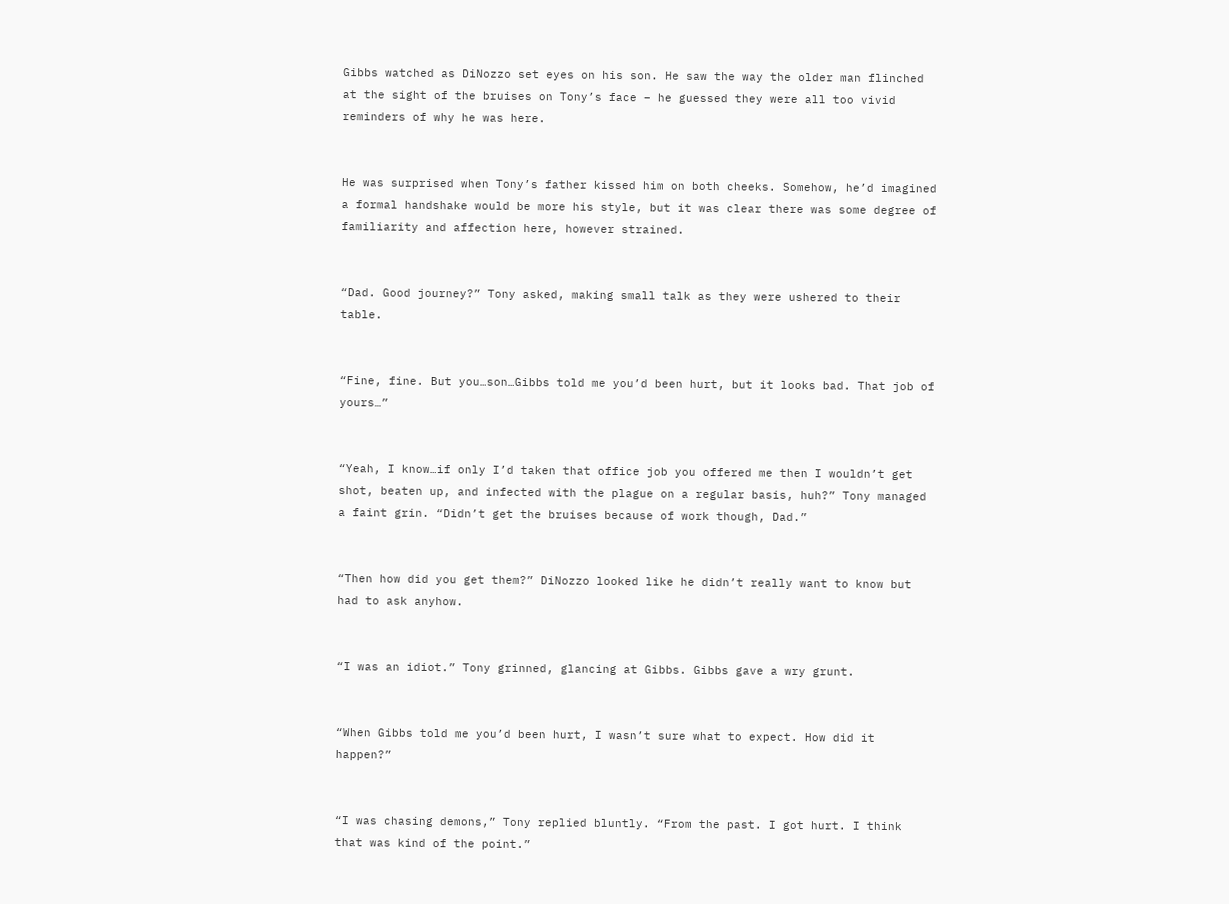Gibbs watched as DiNozzo set eyes on his son. He saw the way the older man flinched at the sight of the bruises on Tony’s face – he guessed they were all too vivid reminders of why he was here.


He was surprised when Tony’s father kissed him on both cheeks. Somehow, he’d imagined a formal handshake would be more his style, but it was clear there was some degree of familiarity and affection here, however strained.


“Dad. Good journey?” Tony asked, making small talk as they were ushered to their table.


“Fine, fine. But you…son…Gibbs told me you’d been hurt, but it looks bad. That job of yours…”


“Yeah, I know…if only I’d taken that office job you offered me then I wouldn’t get shot, beaten up, and infected with the plague on a regular basis, huh?” Tony managed a faint grin. “Didn’t get the bruises because of work though, Dad.”


“Then how did you get them?” DiNozzo looked like he didn’t really want to know but had to ask anyhow.


“I was an idiot.” Tony grinned, glancing at Gibbs. Gibbs gave a wry grunt.


“When Gibbs told me you’d been hurt, I wasn’t sure what to expect. How did it happen?”


“I was chasing demons,” Tony replied bluntly. “From the past. I got hurt. I think that was kind of the point.”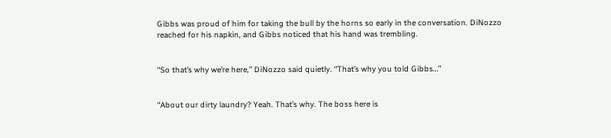Gibbs was proud of him for taking the bull by the horns so early in the conversation. DiNozzo reached for his napkin, and Gibbs noticed that his hand was trembling.


“So that’s why we’re here,” DiNozzo said quietly. “That’s why you told Gibbs…”


“About our dirty laundry? Yeah. That’s why. The boss here is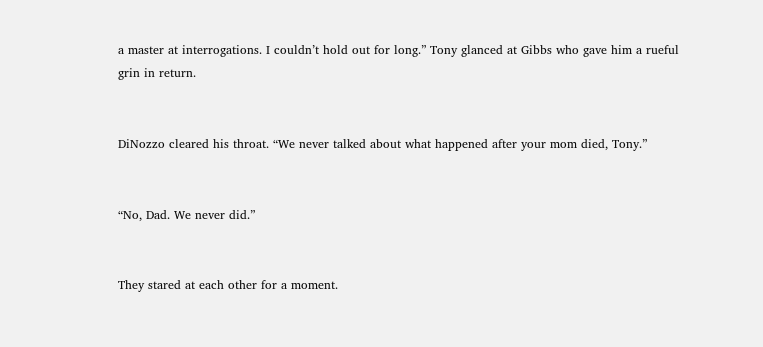a master at interrogations. I couldn’t hold out for long.” Tony glanced at Gibbs who gave him a rueful grin in return.


DiNozzo cleared his throat. “We never talked about what happened after your mom died, Tony.”


“No, Dad. We never did.”


They stared at each other for a moment.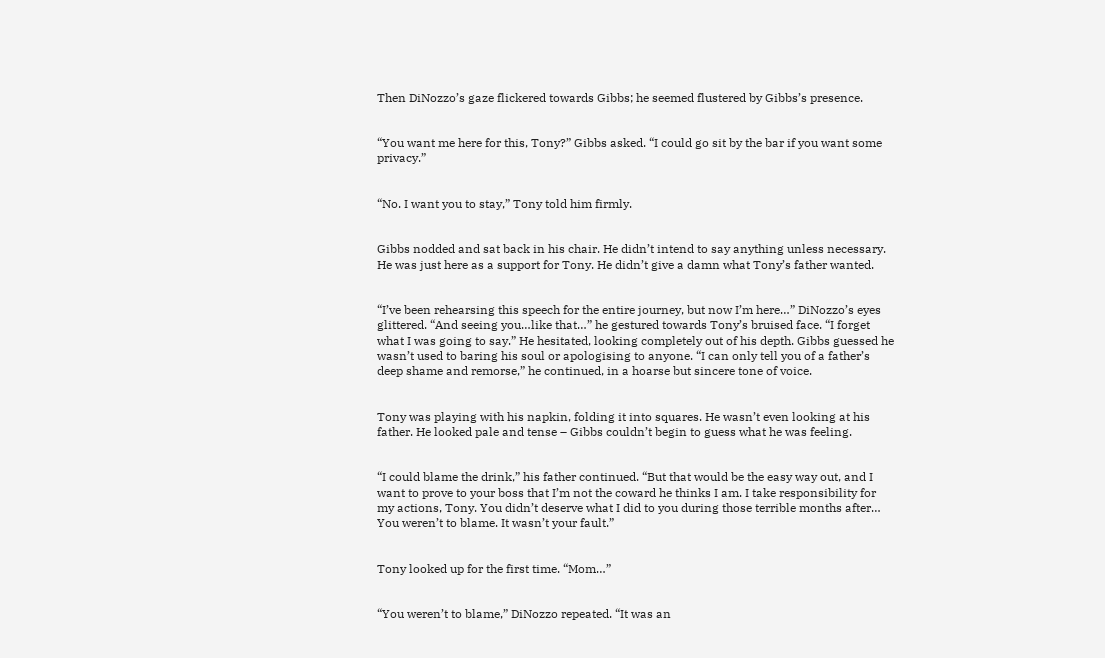Then DiNozzo’s gaze flickered towards Gibbs; he seemed flustered by Gibbs’s presence.


“You want me here for this, Tony?” Gibbs asked. “I could go sit by the bar if you want some privacy.”


“No. I want you to stay,” Tony told him firmly.


Gibbs nodded and sat back in his chair. He didn’t intend to say anything unless necessary. He was just here as a support for Tony. He didn’t give a damn what Tony’s father wanted.


“I’ve been rehearsing this speech for the entire journey, but now I’m here…” DiNozzo’s eyes glittered. “And seeing you…like that…” he gestured towards Tony’s bruised face. “I forget what I was going to say.” He hesitated, looking completely out of his depth. Gibbs guessed he wasn’t used to baring his soul or apologising to anyone. “I can only tell you of a father’s deep shame and remorse,” he continued, in a hoarse but sincere tone of voice.


Tony was playing with his napkin, folding it into squares. He wasn’t even looking at his father. He looked pale and tense – Gibbs couldn’t begin to guess what he was feeling.


“I could blame the drink,” his father continued. “But that would be the easy way out, and I want to prove to your boss that I’m not the coward he thinks I am. I take responsibility for my actions, Tony. You didn’t deserve what I did to you during those terrible months after… You weren’t to blame. It wasn’t your fault.”


Tony looked up for the first time. “Mom…”


“You weren’t to blame,” DiNozzo repeated. “It was an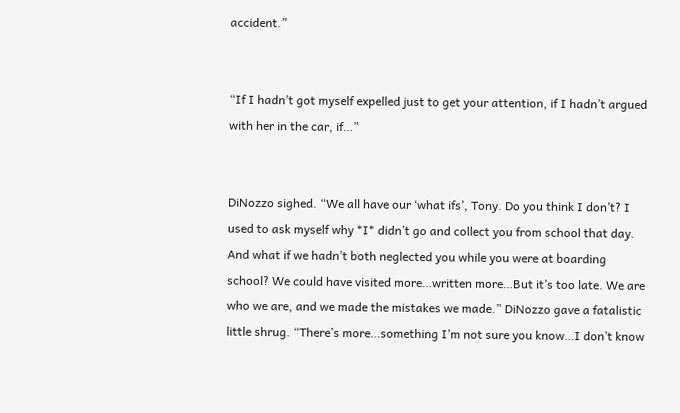accident.”


“If I hadn’t got myself expelled just to get your attention, if I hadn’t argued with her in the car, if…”


DiNozzo sighed. “We all have our ‘what ifs’, Tony. Do you think I don’t? I used to ask myself why *I* didn’t go and collect you from school that day. And what if we hadn’t both neglected you while you were at boarding school? We could have visited more…written more…But it’s too late. We are who we are, and we made the mistakes we made.” DiNozzo gave a fatalistic little shrug. “There’s more…something I’m not sure you know…I don’t know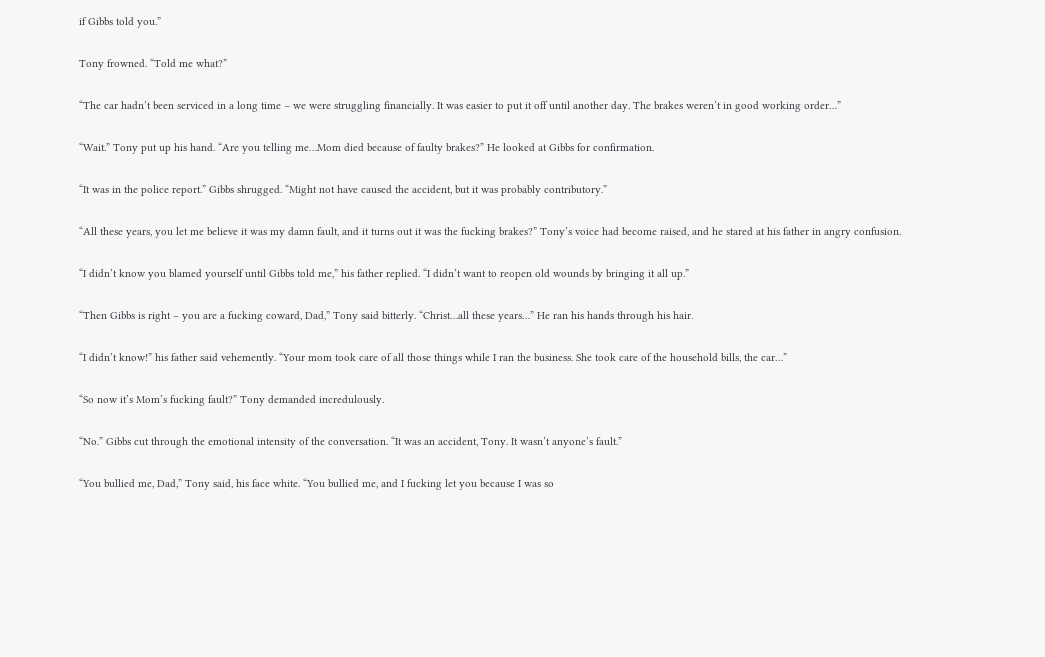if Gibbs told you.”


Tony frowned. “Told me what?”


“The car hadn’t been serviced in a long time – we were struggling financially. It was easier to put it off until another day. The brakes weren’t in good working order…”


“Wait.” Tony put up his hand. “Are you telling me…Mom died because of faulty brakes?” He looked at Gibbs for confirmation.


“It was in the police report.” Gibbs shrugged. “Might not have caused the accident, but it was probably contributory.”


“All these years, you let me believe it was my damn fault, and it turns out it was the fucking brakes?” Tony’s voice had become raised, and he stared at his father in angry confusion.


“I didn’t know you blamed yourself until Gibbs told me,” his father replied. “I didn’t want to reopen old wounds by bringing it all up.”


“Then Gibbs is right – you are a fucking coward, Dad,” Tony said bitterly. “Christ…all these years…” He ran his hands through his hair.


“I didn’t know!” his father said vehemently. “Your mom took care of all those things while I ran the business. She took care of the household bills, the car…”


“So now it’s Mom’s fucking fault?” Tony demanded incredulously.


“No.” Gibbs cut through the emotional intensity of the conversation. “It was an accident, Tony. It wasn’t anyone’s fault.”


“You bullied me, Dad,” Tony said, his face white. “You bullied me, and I fucking let you because I was so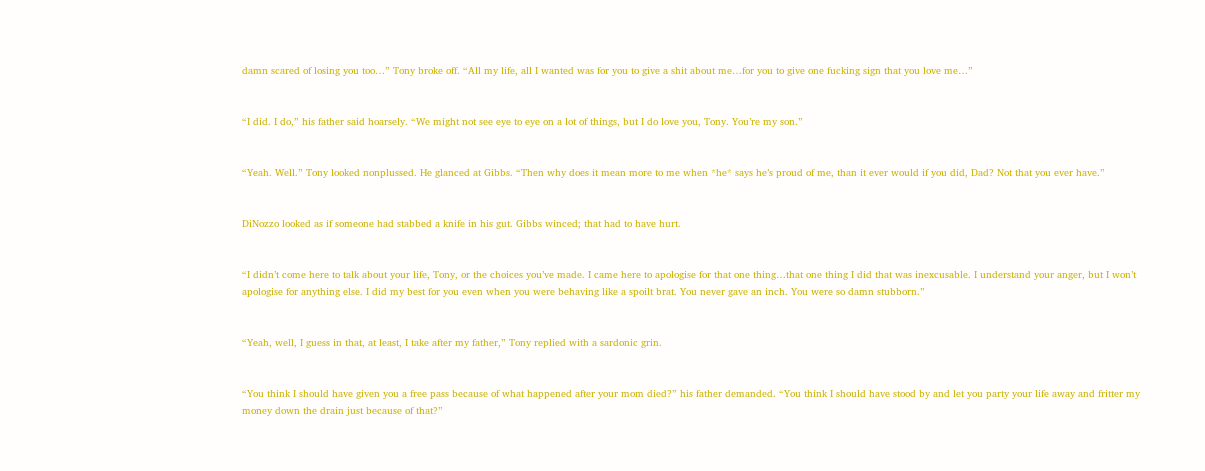damn scared of losing you too…” Tony broke off. “All my life, all I wanted was for you to give a shit about me…for you to give one fucking sign that you love me…”


“I did. I do,” his father said hoarsely. “We might not see eye to eye on a lot of things, but I do love you, Tony. You’re my son.”


“Yeah. Well.” Tony looked nonplussed. He glanced at Gibbs. “Then why does it mean more to me when *he* says he’s proud of me, than it ever would if you did, Dad? Not that you ever have.”


DiNozzo looked as if someone had stabbed a knife in his gut. Gibbs winced; that had to have hurt.


“I didn’t come here to talk about your life, Tony, or the choices you’ve made. I came here to apologise for that one thing…that one thing I did that was inexcusable. I understand your anger, but I won’t apologise for anything else. I did my best for you even when you were behaving like a spoilt brat. You never gave an inch. You were so damn stubborn.”


“Yeah, well, I guess in that, at least, I take after my father,” Tony replied with a sardonic grin.


“You think I should have given you a free pass because of what happened after your mom died?” his father demanded. “You think I should have stood by and let you party your life away and fritter my money down the drain just because of that?”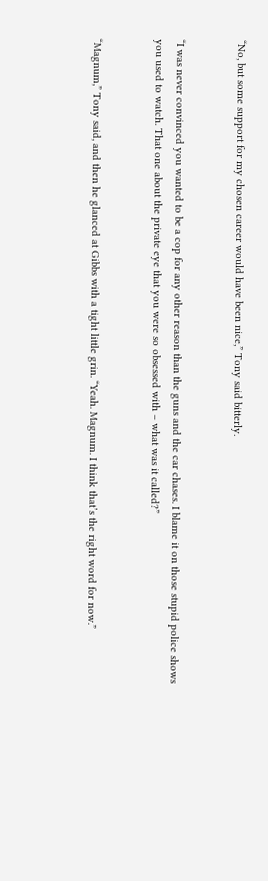“No, but some support for my chosen career would have been nice,” Tony said bitterly.


“I was never convinced you wanted to be a cop for any other reason than the guns and the car chases. I blame it on those stupid police shows you used to watch. That one about the private eye that you were so obsessed with – what was it called?”


“Magnum,” Tony said, and then he glanced at Gibbs with a tight little grin. “Yeah. Magnum. I think that’s the right word for now.”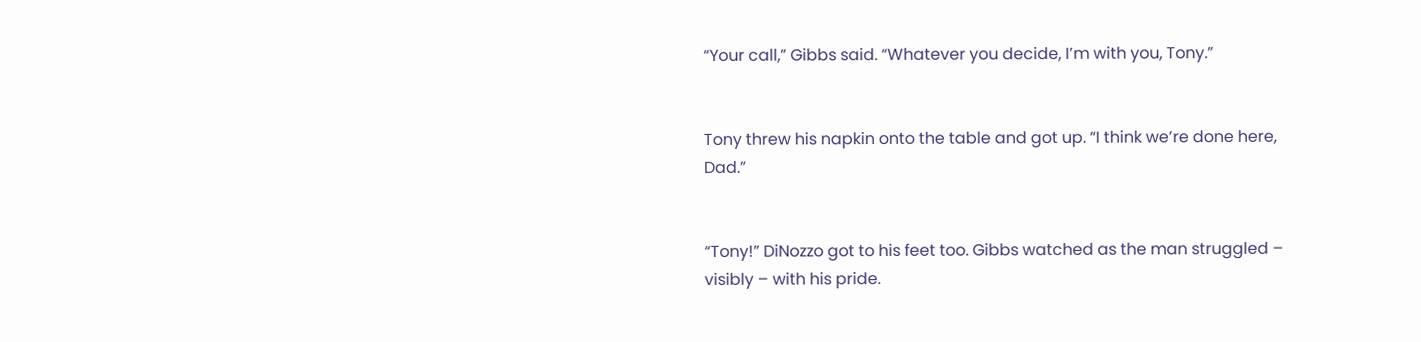“Your call,” Gibbs said. “Whatever you decide, I’m with you, Tony.”


Tony threw his napkin onto the table and got up. “I think we’re done here, Dad.”


“Tony!” DiNozzo got to his feet too. Gibbs watched as the man struggled – visibly – with his pride.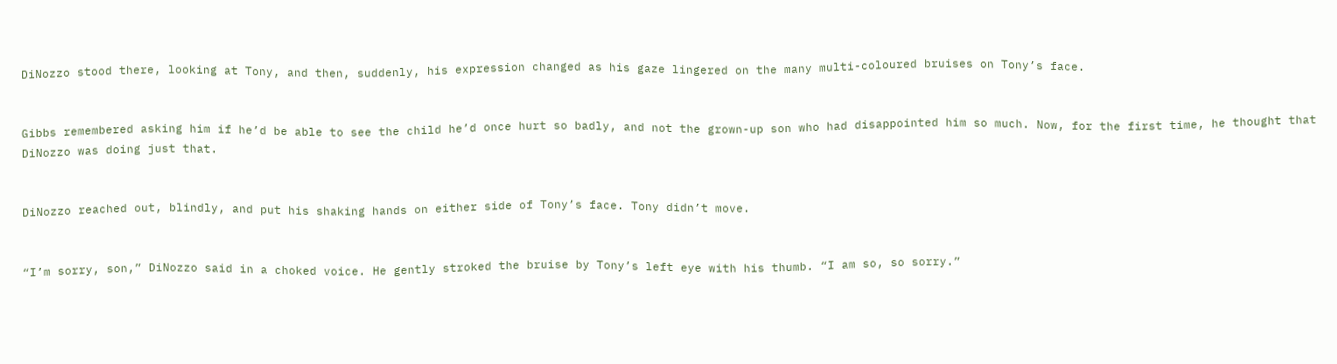DiNozzo stood there, looking at Tony, and then, suddenly, his expression changed as his gaze lingered on the many multi-coloured bruises on Tony’s face.


Gibbs remembered asking him if he’d be able to see the child he’d once hurt so badly, and not the grown-up son who had disappointed him so much. Now, for the first time, he thought that DiNozzo was doing just that.


DiNozzo reached out, blindly, and put his shaking hands on either side of Tony’s face. Tony didn’t move.


“I’m sorry, son,” DiNozzo said in a choked voice. He gently stroked the bruise by Tony’s left eye with his thumb. “I am so, so sorry.”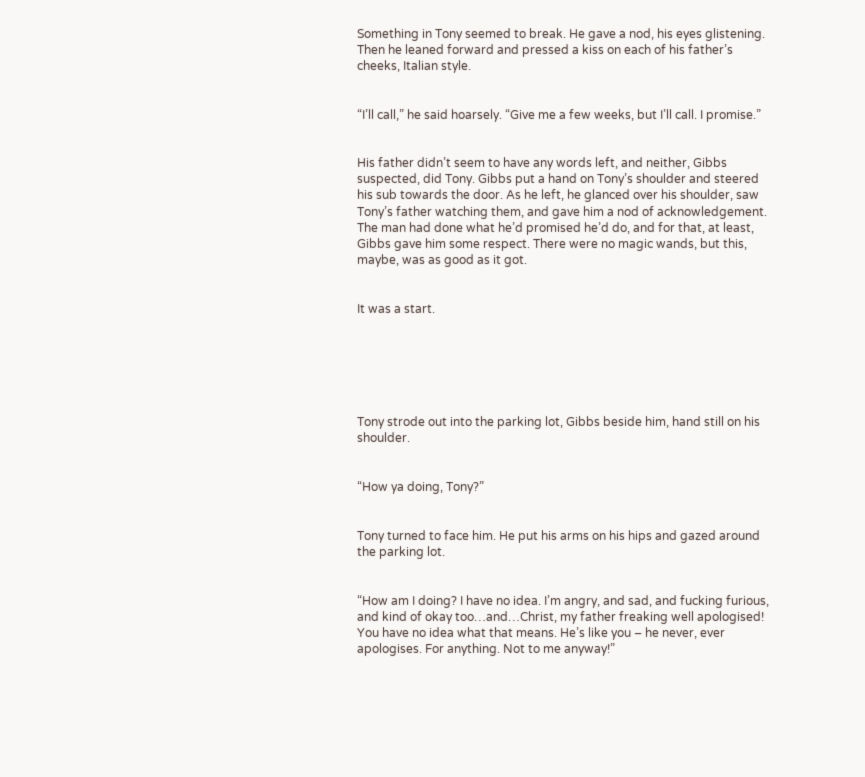Something in Tony seemed to break. He gave a nod, his eyes glistening. Then he leaned forward and pressed a kiss on each of his father’s cheeks, Italian style.


“I’ll call,” he said hoarsely. “Give me a few weeks, but I’ll call. I promise.”


His father didn’t seem to have any words left, and neither, Gibbs suspected, did Tony. Gibbs put a hand on Tony’s shoulder and steered his sub towards the door. As he left, he glanced over his shoulder, saw Tony’s father watching them, and gave him a nod of acknowledgement. The man had done what he’d promised he’d do, and for that, at least, Gibbs gave him some respect. There were no magic wands, but this, maybe, was as good as it got.


It was a start.






Tony strode out into the parking lot, Gibbs beside him, hand still on his shoulder.


“How ya doing, Tony?”


Tony turned to face him. He put his arms on his hips and gazed around the parking lot.


“How am I doing? I have no idea. I’m angry, and sad, and fucking furious, and kind of okay too…and…Christ, my father freaking well apologised! You have no idea what that means. He’s like you – he never, ever apologises. For anything. Not to me anyway!”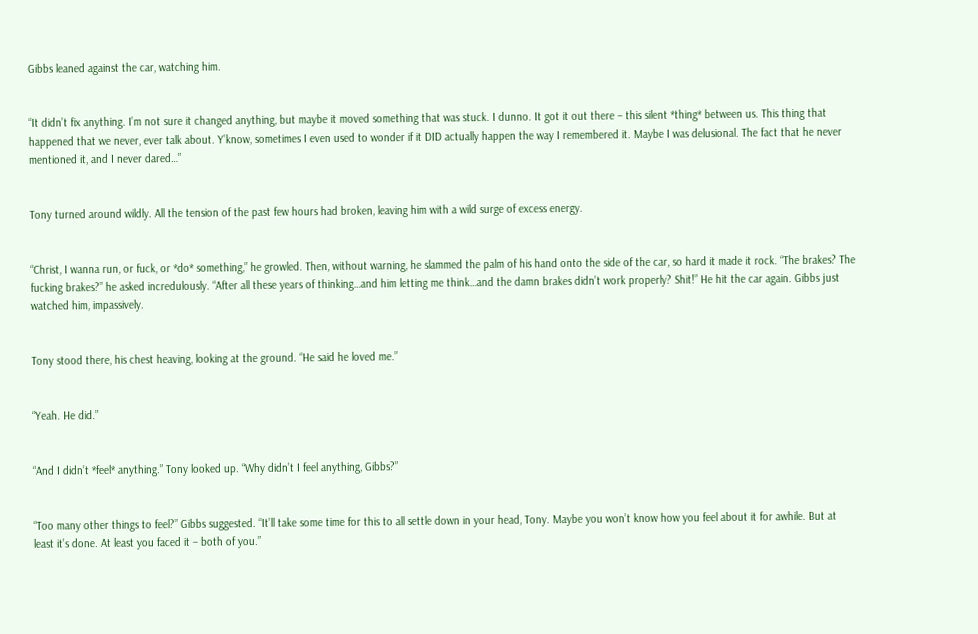Gibbs leaned against the car, watching him.


“It didn’t fix anything. I’m not sure it changed anything, but maybe it moved something that was stuck. I dunno. It got it out there – this silent *thing* between us. This thing that happened that we never, ever talk about. Y’know, sometimes I even used to wonder if it DID actually happen the way I remembered it. Maybe I was delusional. The fact that he never mentioned it, and I never dared…”


Tony turned around wildly. All the tension of the past few hours had broken, leaving him with a wild surge of excess energy.


“Christ, I wanna run, or fuck, or *do* something,” he growled. Then, without warning, he slammed the palm of his hand onto the side of the car, so hard it made it rock. “The brakes? The fucking brakes?” he asked incredulously. “After all these years of thinking…and him letting me think…and the damn brakes didn’t work properly? Shit!” He hit the car again. Gibbs just watched him, impassively.


Tony stood there, his chest heaving, looking at the ground. “He said he loved me.”


“Yeah. He did.”


“And I didn’t *feel* anything.” Tony looked up. “Why didn’t I feel anything, Gibbs?”


“Too many other things to feel?” Gibbs suggested. “It’ll take some time for this to all settle down in your head, Tony. Maybe you won’t know how you feel about it for awhile. But at least it’s done. At least you faced it – both of you.”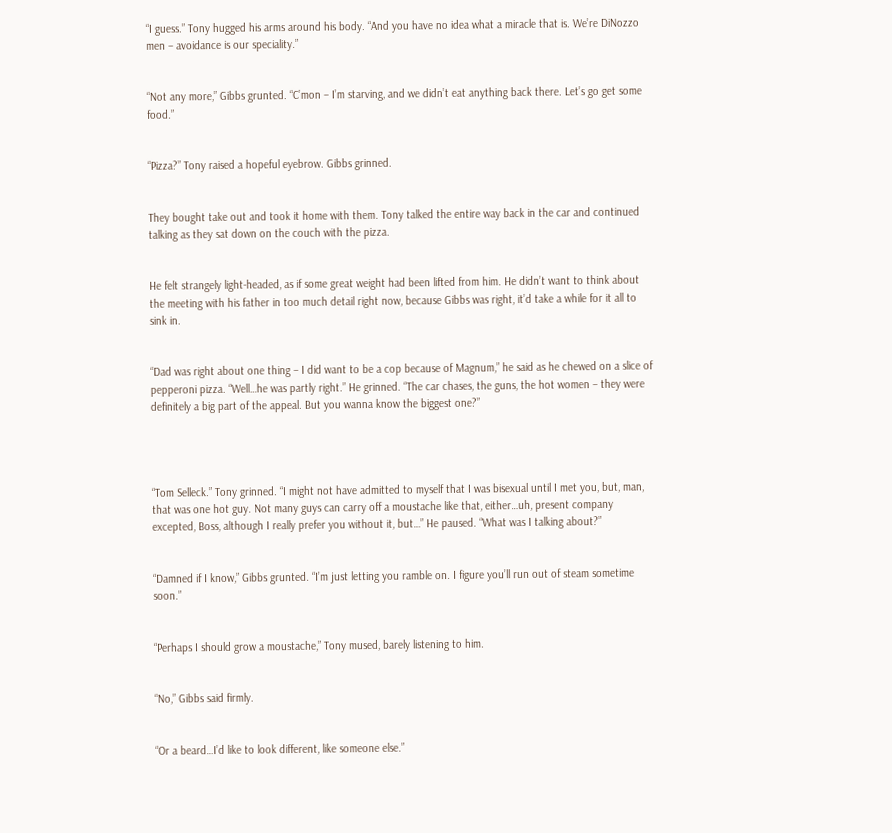“I guess.” Tony hugged his arms around his body. “And you have no idea what a miracle that is. We’re DiNozzo men – avoidance is our speciality.”


“Not any more,” Gibbs grunted. “C’mon – I’m starving, and we didn’t eat anything back there. Let’s go get some food.”


“Pizza?” Tony raised a hopeful eyebrow. Gibbs grinned.


They bought take out and took it home with them. Tony talked the entire way back in the car and continued talking as they sat down on the couch with the pizza.


He felt strangely light-headed, as if some great weight had been lifted from him. He didn’t want to think about the meeting with his father in too much detail right now, because Gibbs was right, it’d take a while for it all to sink in.


“Dad was right about one thing – I did want to be a cop because of Magnum,” he said as he chewed on a slice of pepperoni pizza. “Well…he was partly right.” He grinned. “The car chases, the guns, the hot women – they were definitely a big part of the appeal. But you wanna know the biggest one?”




“Tom Selleck.” Tony grinned. “I might not have admitted to myself that I was bisexual until I met you, but, man, that was one hot guy. Not many guys can carry off a moustache like that, either…uh, present company excepted, Boss, although I really prefer you without it, but…” He paused. “What was I talking about?”


“Damned if I know,” Gibbs grunted. “I’m just letting you ramble on. I figure you’ll run out of steam sometime soon.”


“Perhaps I should grow a moustache,” Tony mused, barely listening to him.


“No,” Gibbs said firmly.


“Or a beard…I’d like to look different, like someone else.”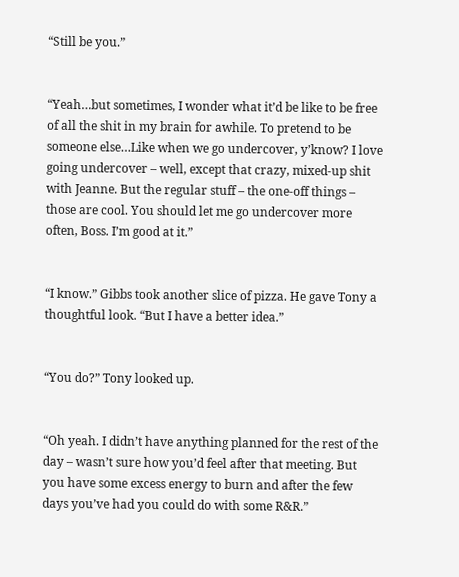“Still be you.”


“Yeah…but sometimes, I wonder what it’d be like to be free of all the shit in my brain for awhile. To pretend to be someone else…Like when we go undercover, y’know? I love going undercover – well, except that crazy, mixed-up shit with Jeanne. But the regular stuff – the one-off things – those are cool. You should let me go undercover more often, Boss. I’m good at it.”


“I know.” Gibbs took another slice of pizza. He gave Tony a thoughtful look. “But I have a better idea.”


“You do?” Tony looked up.


“Oh yeah. I didn’t have anything planned for the rest of the day – wasn’t sure how you’d feel after that meeting. But you have some excess energy to burn and after the few days you’ve had you could do with some R&R.”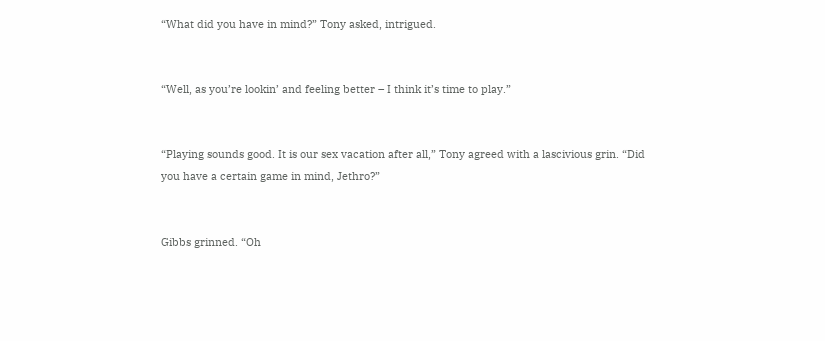“What did you have in mind?” Tony asked, intrigued.


“Well, as you’re lookin’ and feeling better – I think it’s time to play.”


“Playing sounds good. It is our sex vacation after all,” Tony agreed with a lascivious grin. “Did you have a certain game in mind, Jethro?”


Gibbs grinned. “Oh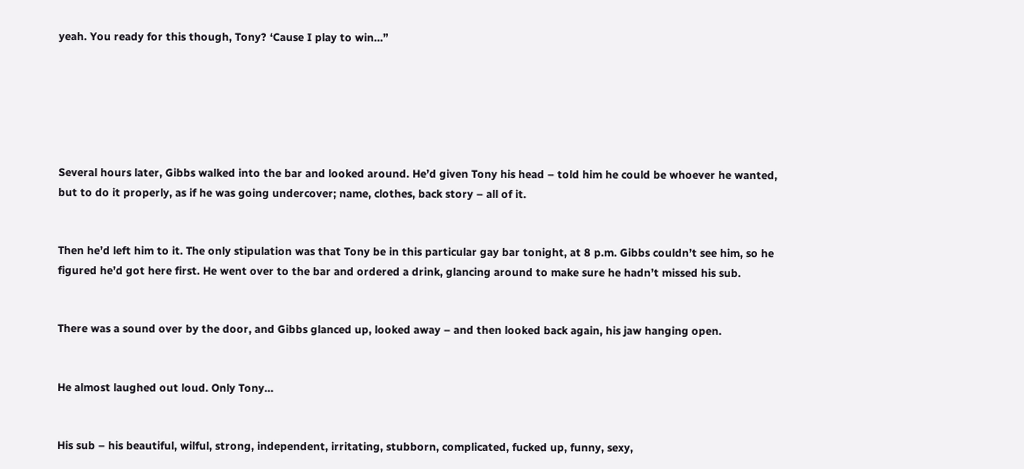yeah. You ready for this though, Tony? ‘Cause I play to win…”






Several hours later, Gibbs walked into the bar and looked around. He’d given Tony his head – told him he could be whoever he wanted, but to do it properly, as if he was going undercover; name, clothes, back story – all of it.


Then he’d left him to it. The only stipulation was that Tony be in this particular gay bar tonight, at 8 p.m. Gibbs couldn’t see him, so he figured he’d got here first. He went over to the bar and ordered a drink, glancing around to make sure he hadn’t missed his sub.


There was a sound over by the door, and Gibbs glanced up, looked away – and then looked back again, his jaw hanging open.


He almost laughed out loud. Only Tony…


His sub – his beautiful, wilful, strong, independent, irritating, stubborn, complicated, fucked up, funny, sexy,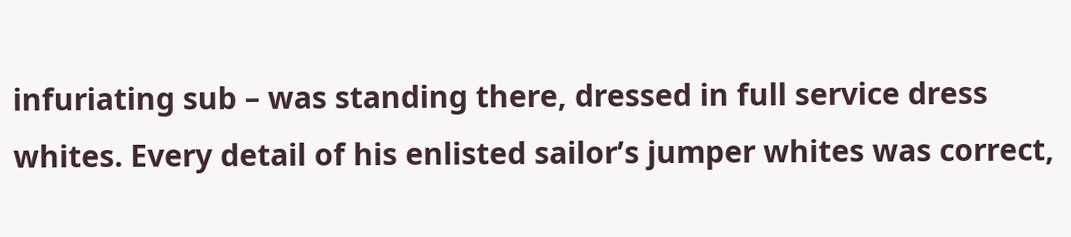infuriating sub – was standing there, dressed in full service dress whites. Every detail of his enlisted sailor’s jumper whites was correct,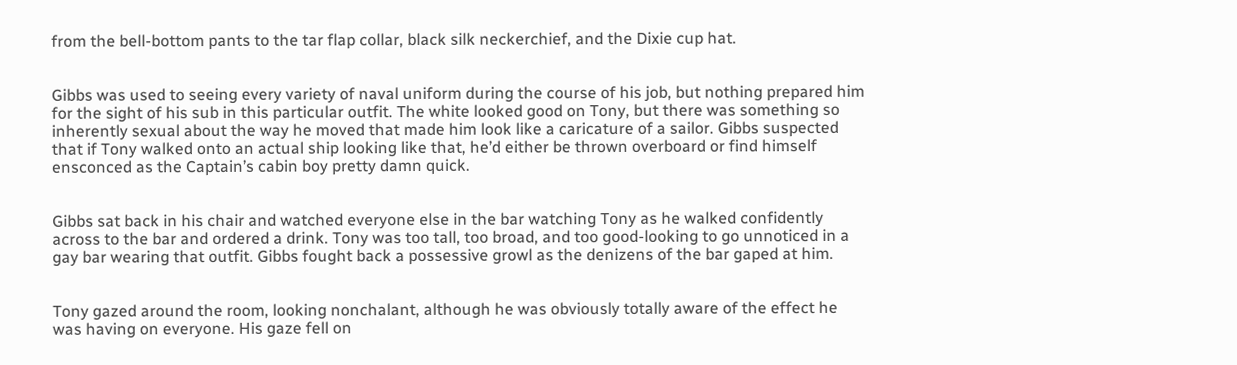from the bell-bottom pants to the tar flap collar, black silk neckerchief, and the Dixie cup hat.


Gibbs was used to seeing every variety of naval uniform during the course of his job, but nothing prepared him for the sight of his sub in this particular outfit. The white looked good on Tony, but there was something so inherently sexual about the way he moved that made him look like a caricature of a sailor. Gibbs suspected that if Tony walked onto an actual ship looking like that, he’d either be thrown overboard or find himself ensconced as the Captain’s cabin boy pretty damn quick.


Gibbs sat back in his chair and watched everyone else in the bar watching Tony as he walked confidently across to the bar and ordered a drink. Tony was too tall, too broad, and too good-looking to go unnoticed in a gay bar wearing that outfit. Gibbs fought back a possessive growl as the denizens of the bar gaped at him.


Tony gazed around the room, looking nonchalant, although he was obviously totally aware of the effect he was having on everyone. His gaze fell on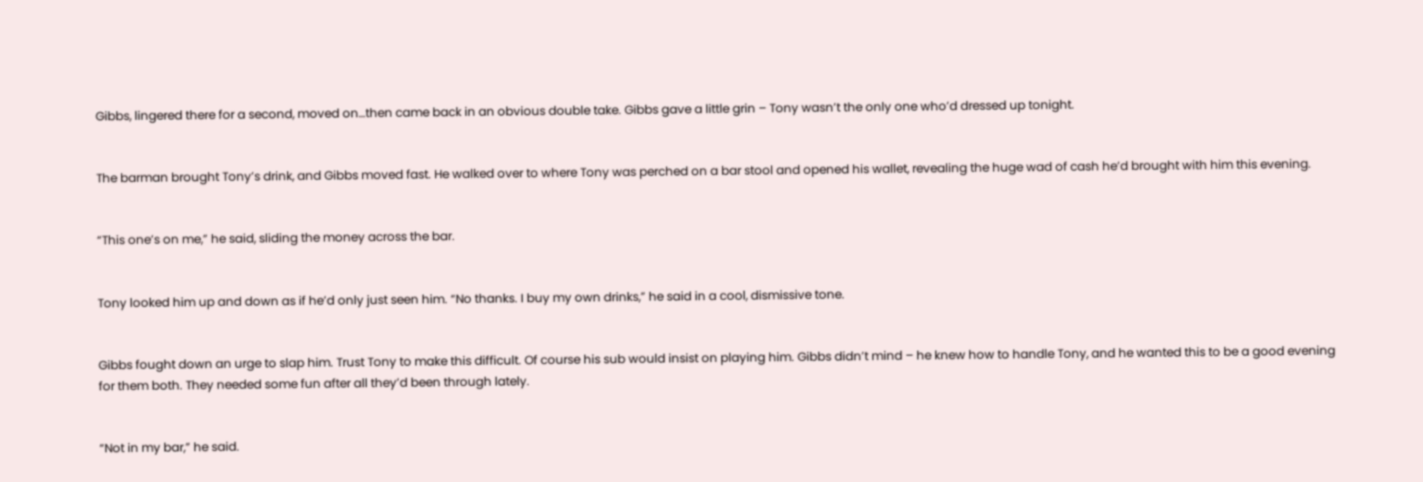Gibbs, lingered there for a second, moved on…then came back in an obvious double take. Gibbs gave a little grin – Tony wasn’t the only one who’d dressed up tonight.


The barman brought Tony’s drink, and Gibbs moved fast. He walked over to where Tony was perched on a bar stool and opened his wallet, revealing the huge wad of cash he’d brought with him this evening.


“This one’s on me,” he said, sliding the money across the bar.


Tony looked him up and down as if he’d only just seen him. “No thanks. I buy my own drinks,” he said in a cool, dismissive tone.


Gibbs fought down an urge to slap him. Trust Tony to make this difficult. Of course his sub would insist on playing him. Gibbs didn’t mind – he knew how to handle Tony, and he wanted this to be a good evening for them both. They needed some fun after all they’d been through lately.


“Not in my bar,” he said.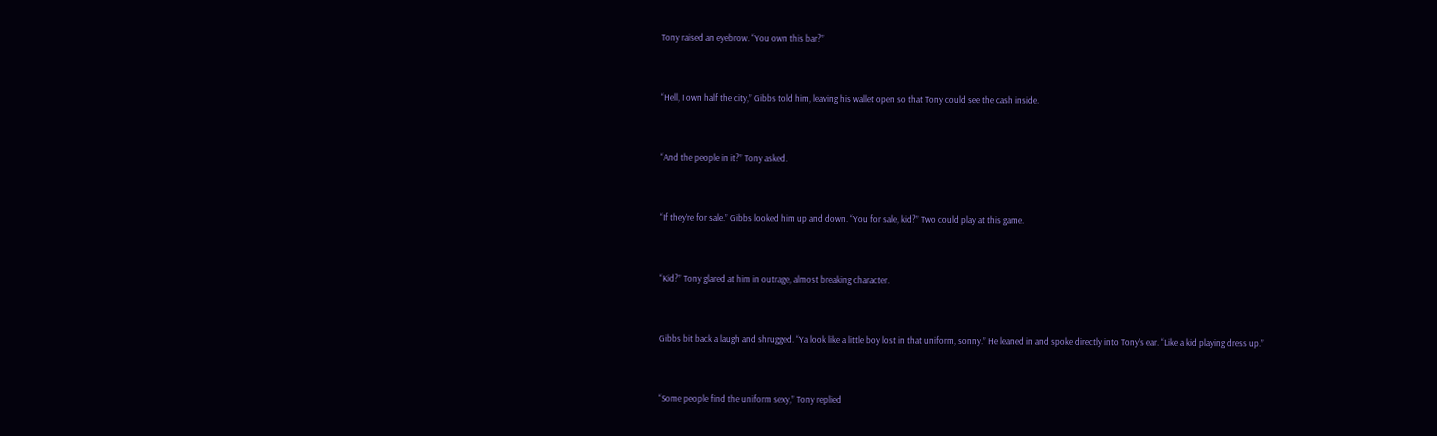Tony raised an eyebrow. “You own this bar?”


“Hell, I own half the city,” Gibbs told him, leaving his wallet open so that Tony could see the cash inside.


“And the people in it?” Tony asked.


“If they’re for sale.” Gibbs looked him up and down. “You for sale, kid?” Two could play at this game.


“Kid?” Tony glared at him in outrage, almost breaking character.


Gibbs bit back a laugh and shrugged. “Ya look like a little boy lost in that uniform, sonny.” He leaned in and spoke directly into Tony’s ear. “Like a kid playing dress up.”


“Some people find the uniform sexy,” Tony replied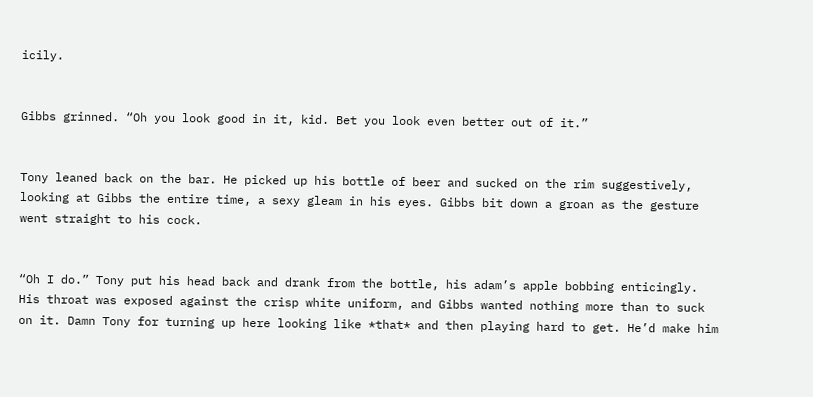icily.


Gibbs grinned. “Oh you look good in it, kid. Bet you look even better out of it.”


Tony leaned back on the bar. He picked up his bottle of beer and sucked on the rim suggestively, looking at Gibbs the entire time, a sexy gleam in his eyes. Gibbs bit down a groan as the gesture went straight to his cock.


“Oh I do.” Tony put his head back and drank from the bottle, his adam’s apple bobbing enticingly. His throat was exposed against the crisp white uniform, and Gibbs wanted nothing more than to suck on it. Damn Tony for turning up here looking like *that* and then playing hard to get. He’d make him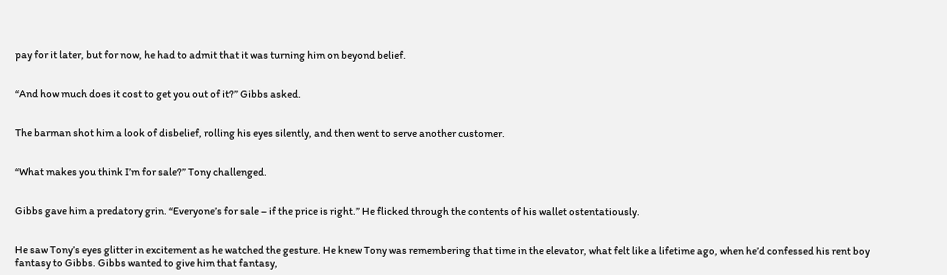pay for it later, but for now, he had to admit that it was turning him on beyond belief.


“And how much does it cost to get you out of it?” Gibbs asked.


The barman shot him a look of disbelief, rolling his eyes silently, and then went to serve another customer.


“What makes you think I’m for sale?” Tony challenged.


Gibbs gave him a predatory grin. “Everyone’s for sale – if the price is right.” He flicked through the contents of his wallet ostentatiously.


He saw Tony’s eyes glitter in excitement as he watched the gesture. He knew Tony was remembering that time in the elevator, what felt like a lifetime ago, when he’d confessed his rent boy fantasy to Gibbs. Gibbs wanted to give him that fantasy,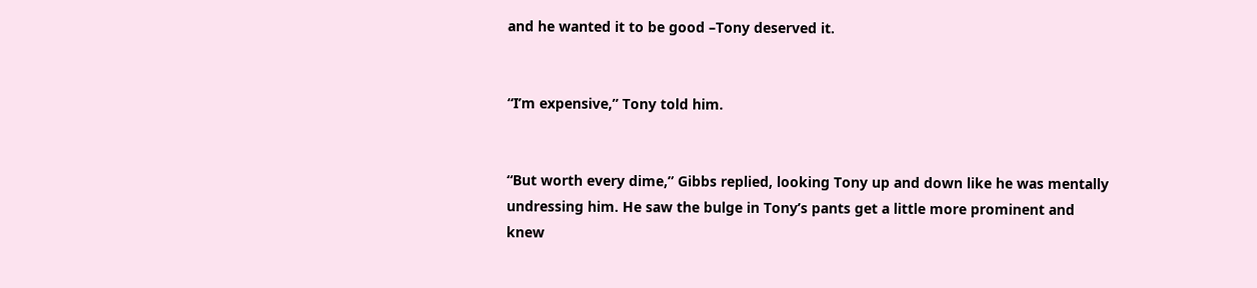and he wanted it to be good –Tony deserved it.


“I’m expensive,” Tony told him.


“But worth every dime,” Gibbs replied, looking Tony up and down like he was mentally undressing him. He saw the bulge in Tony’s pants get a little more prominent and knew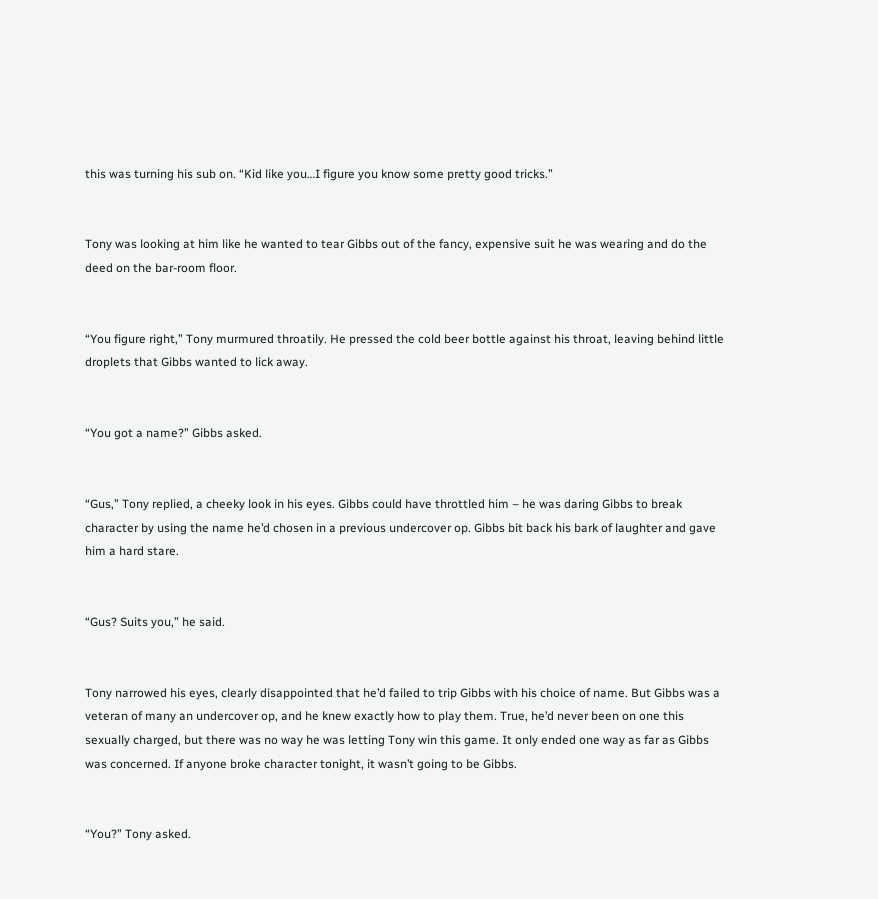this was turning his sub on. “Kid like you…I figure you know some pretty good tricks.”


Tony was looking at him like he wanted to tear Gibbs out of the fancy, expensive suit he was wearing and do the deed on the bar-room floor.


“You figure right,” Tony murmured throatily. He pressed the cold beer bottle against his throat, leaving behind little droplets that Gibbs wanted to lick away.


“You got a name?” Gibbs asked.


“Gus,” Tony replied, a cheeky look in his eyes. Gibbs could have throttled him – he was daring Gibbs to break character by using the name he’d chosen in a previous undercover op. Gibbs bit back his bark of laughter and gave him a hard stare.


“Gus? Suits you,” he said.


Tony narrowed his eyes, clearly disappointed that he’d failed to trip Gibbs with his choice of name. But Gibbs was a veteran of many an undercover op, and he knew exactly how to play them. True, he’d never been on one this sexually charged, but there was no way he was letting Tony win this game. It only ended one way as far as Gibbs was concerned. If anyone broke character tonight, it wasn’t going to be Gibbs.


“You?” Tony asked.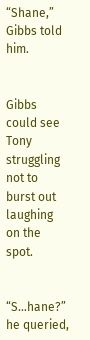“Shane,” Gibbs told him.


Gibbs could see Tony struggling not to burst out laughing on the spot.


“S…hane?” he queried,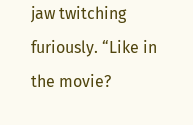jaw twitching furiously. “Like in the movie?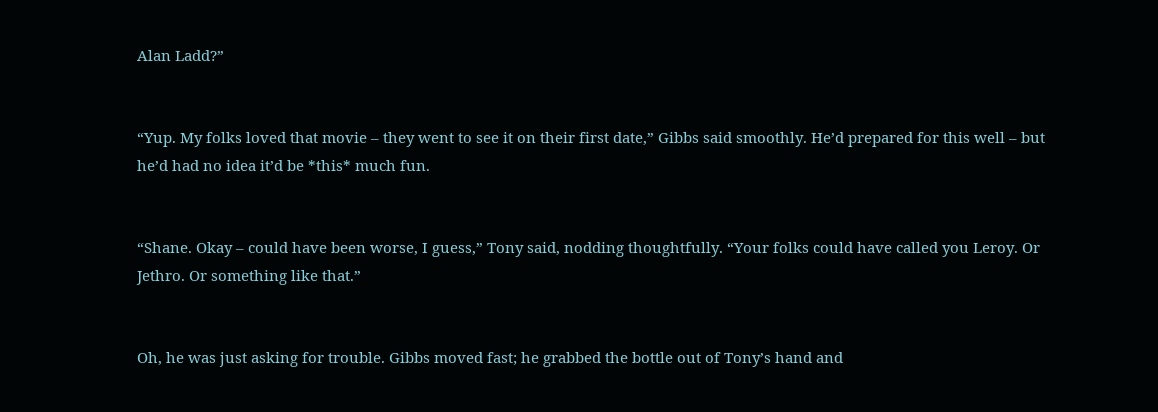Alan Ladd?”


“Yup. My folks loved that movie – they went to see it on their first date,” Gibbs said smoothly. He’d prepared for this well – but he’d had no idea it’d be *this* much fun.


“Shane. Okay – could have been worse, I guess,” Tony said, nodding thoughtfully. “Your folks could have called you Leroy. Or Jethro. Or something like that.”


Oh, he was just asking for trouble. Gibbs moved fast; he grabbed the bottle out of Tony’s hand and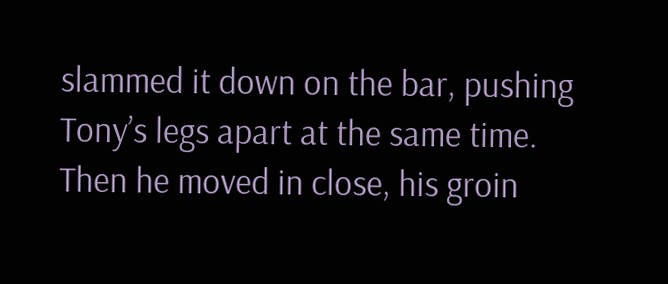slammed it down on the bar, pushing Tony’s legs apart at the same time. Then he moved in close, his groin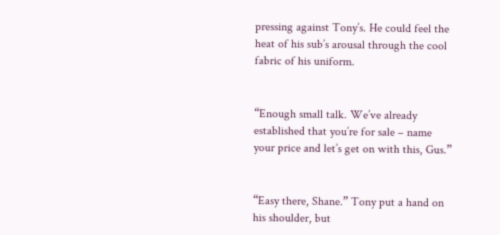pressing against Tony’s. He could feel the heat of his sub’s arousal through the cool fabric of his uniform.


“Enough small talk. We’ve already established that you’re for sale – name your price and let’s get on with this, Gus.”


“Easy there, Shane.” Tony put a hand on his shoulder, but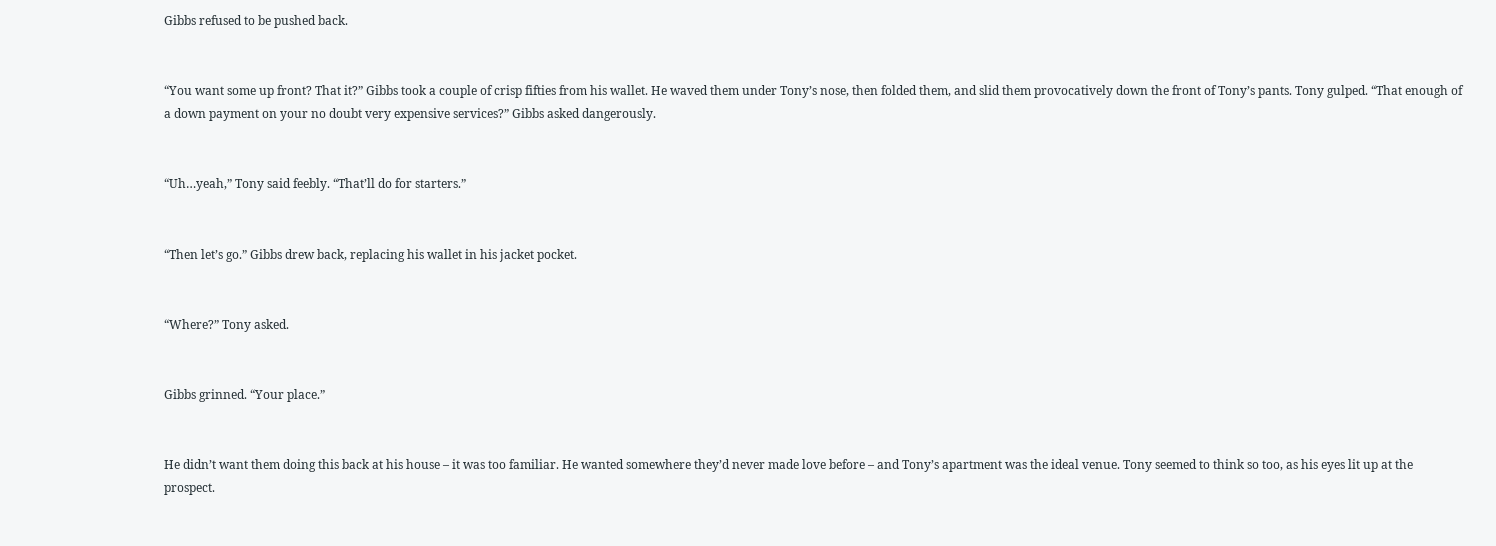Gibbs refused to be pushed back.


“You want some up front? That it?” Gibbs took a couple of crisp fifties from his wallet. He waved them under Tony’s nose, then folded them, and slid them provocatively down the front of Tony’s pants. Tony gulped. “That enough of a down payment on your no doubt very expensive services?” Gibbs asked dangerously.


“Uh…yeah,” Tony said feebly. “That’ll do for starters.”


“Then let’s go.” Gibbs drew back, replacing his wallet in his jacket pocket.


“Where?” Tony asked.


Gibbs grinned. “Your place.”


He didn’t want them doing this back at his house – it was too familiar. He wanted somewhere they’d never made love before – and Tony’s apartment was the ideal venue. Tony seemed to think so too, as his eyes lit up at the prospect.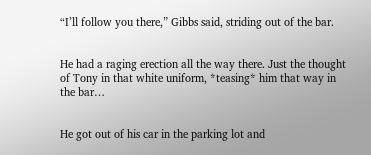“I’ll follow you there,” Gibbs said, striding out of the bar.


He had a raging erection all the way there. Just the thought of Tony in that white uniform, *teasing* him that way in the bar…


He got out of his car in the parking lot and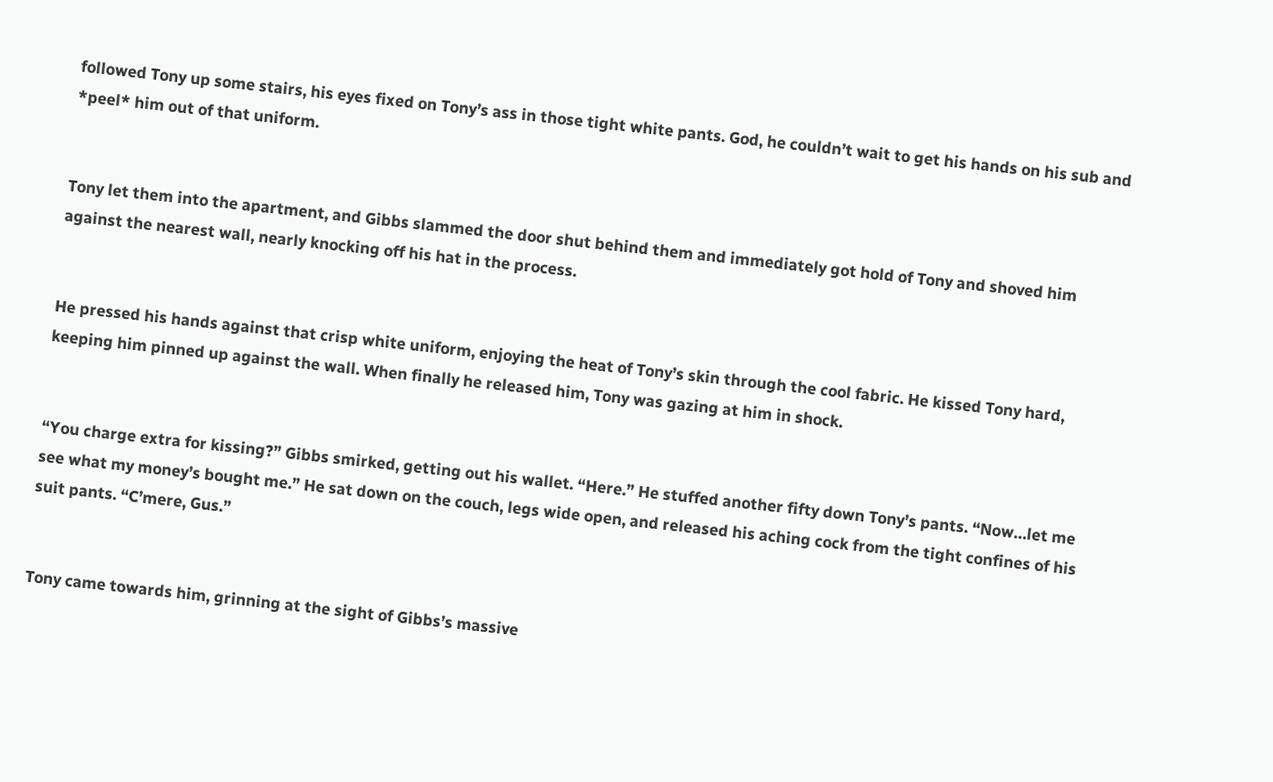followed Tony up some stairs, his eyes fixed on Tony’s ass in those tight white pants. God, he couldn’t wait to get his hands on his sub and *peel* him out of that uniform.


Tony let them into the apartment, and Gibbs slammed the door shut behind them and immediately got hold of Tony and shoved him against the nearest wall, nearly knocking off his hat in the process.


He pressed his hands against that crisp white uniform, enjoying the heat of Tony’s skin through the cool fabric. He kissed Tony hard, keeping him pinned up against the wall. When finally he released him, Tony was gazing at him in shock.


“You charge extra for kissing?” Gibbs smirked, getting out his wallet. “Here.” He stuffed another fifty down Tony’s pants. “Now…let me see what my money’s bought me.” He sat down on the couch, legs wide open, and released his aching cock from the tight confines of his suit pants. “C’mere, Gus.”


Tony came towards him, grinning at the sight of Gibbs’s massive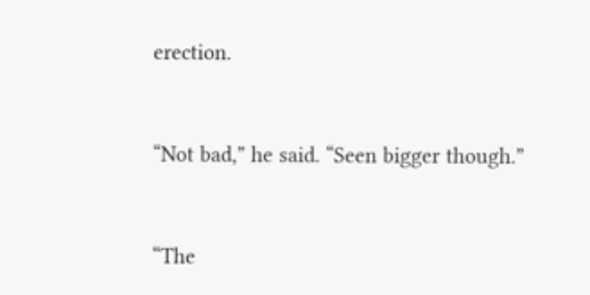erection.


“Not bad,” he said. “Seen bigger though.”


“The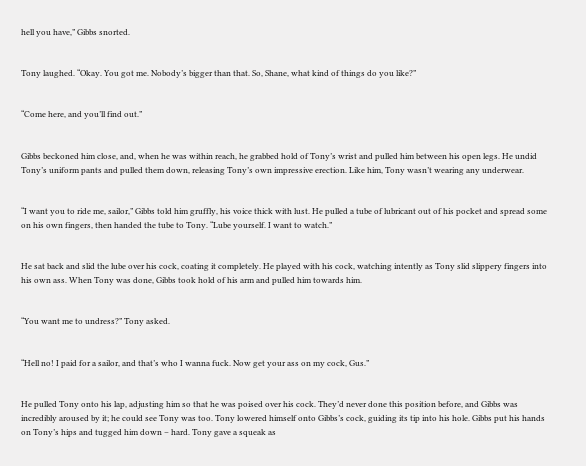hell you have,” Gibbs snorted.


Tony laughed. “Okay. You got me. Nobody’s bigger than that. So, Shane, what kind of things do you like?”


“Come here, and you’ll find out.”


Gibbs beckoned him close, and, when he was within reach, he grabbed hold of Tony’s wrist and pulled him between his open legs. He undid Tony’s uniform pants and pulled them down, releasing Tony’s own impressive erection. Like him, Tony wasn’t wearing any underwear.


“I want you to ride me, sailor,” Gibbs told him gruffly, his voice thick with lust. He pulled a tube of lubricant out of his pocket and spread some on his own fingers, then handed the tube to Tony. “Lube yourself. I want to watch.”


He sat back and slid the lube over his cock, coating it completely. He played with his cock, watching intently as Tony slid slippery fingers into his own ass. When Tony was done, Gibbs took hold of his arm and pulled him towards him.


“You want me to undress?” Tony asked.


“Hell no! I paid for a sailor, and that’s who I wanna fuck. Now get your ass on my cock, Gus.”


He pulled Tony onto his lap, adjusting him so that he was poised over his cock. They’d never done this position before, and Gibbs was incredibly aroused by it; he could see Tony was too. Tony lowered himself onto Gibbs’s cock, guiding its tip into his hole. Gibbs put his hands on Tony’s hips and tugged him down – hard. Tony gave a squeak as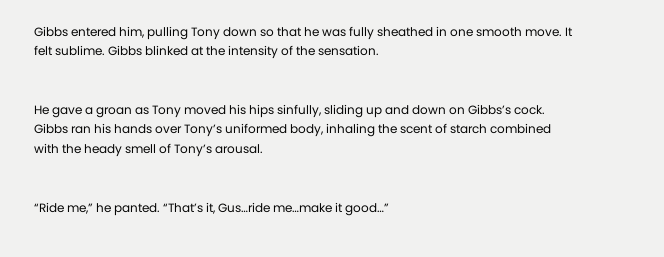Gibbs entered him, pulling Tony down so that he was fully sheathed in one smooth move. It felt sublime. Gibbs blinked at the intensity of the sensation.


He gave a groan as Tony moved his hips sinfully, sliding up and down on Gibbs’s cock. Gibbs ran his hands over Tony’s uniformed body, inhaling the scent of starch combined with the heady smell of Tony’s arousal.


“Ride me,” he panted. “That’s it, Gus…ride me…make it good…”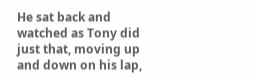He sat back and watched as Tony did just that, moving up and down on his lap,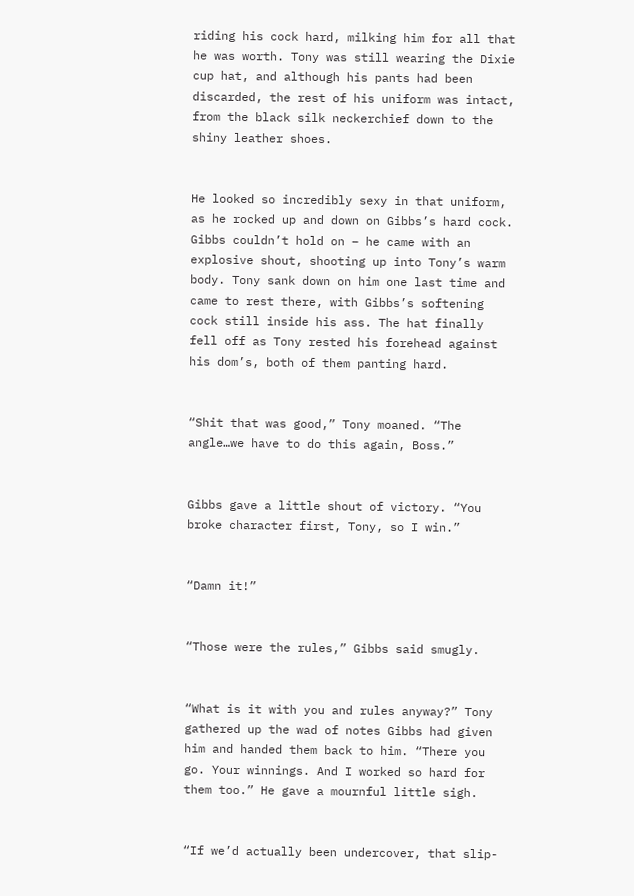riding his cock hard, milking him for all that he was worth. Tony was still wearing the Dixie cup hat, and although his pants had been discarded, the rest of his uniform was intact, from the black silk neckerchief down to the shiny leather shoes.


He looked so incredibly sexy in that uniform, as he rocked up and down on Gibbs’s hard cock. Gibbs couldn’t hold on – he came with an explosive shout, shooting up into Tony’s warm body. Tony sank down on him one last time and came to rest there, with Gibbs’s softening cock still inside his ass. The hat finally fell off as Tony rested his forehead against his dom’s, both of them panting hard.


“Shit that was good,” Tony moaned. “The angle…we have to do this again, Boss.”


Gibbs gave a little shout of victory. “You broke character first, Tony, so I win.”


“Damn it!”


“Those were the rules,” Gibbs said smugly.


“What is it with you and rules anyway?” Tony gathered up the wad of notes Gibbs had given him and handed them back to him. “There you go. Your winnings. And I worked so hard for them too.” He gave a mournful little sigh.


“If we’d actually been undercover, that slip-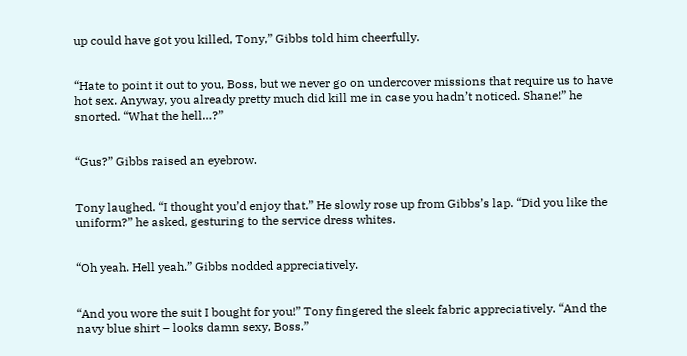up could have got you killed, Tony,” Gibbs told him cheerfully.


“Hate to point it out to you, Boss, but we never go on undercover missions that require us to have hot sex. Anyway, you already pretty much did kill me in case you hadn’t noticed. Shane!” he snorted. “What the hell…?”


“Gus?” Gibbs raised an eyebrow.


Tony laughed. “I thought you’d enjoy that.” He slowly rose up from Gibbs’s lap. “Did you like the uniform?” he asked, gesturing to the service dress whites.


“Oh yeah. Hell yeah.” Gibbs nodded appreciatively.


“And you wore the suit I bought for you!” Tony fingered the sleek fabric appreciatively. “And the navy blue shirt – looks damn sexy, Boss.”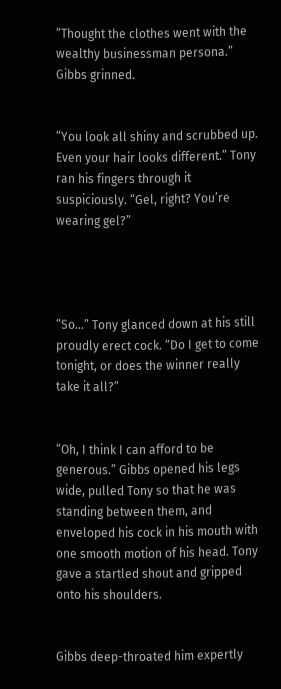“Thought the clothes went with the wealthy businessman persona.” Gibbs grinned.


“You look all shiny and scrubbed up. Even your hair looks different.” Tony ran his fingers through it suspiciously. “Gel, right? You’re wearing gel?”




“So…” Tony glanced down at his still proudly erect cock. “Do I get to come tonight, or does the winner really take it all?”


“Oh, I think I can afford to be generous.” Gibbs opened his legs wide, pulled Tony so that he was standing between them, and enveloped his cock in his mouth with one smooth motion of his head. Tony gave a startled shout and gripped onto his shoulders.


Gibbs deep-throated him expertly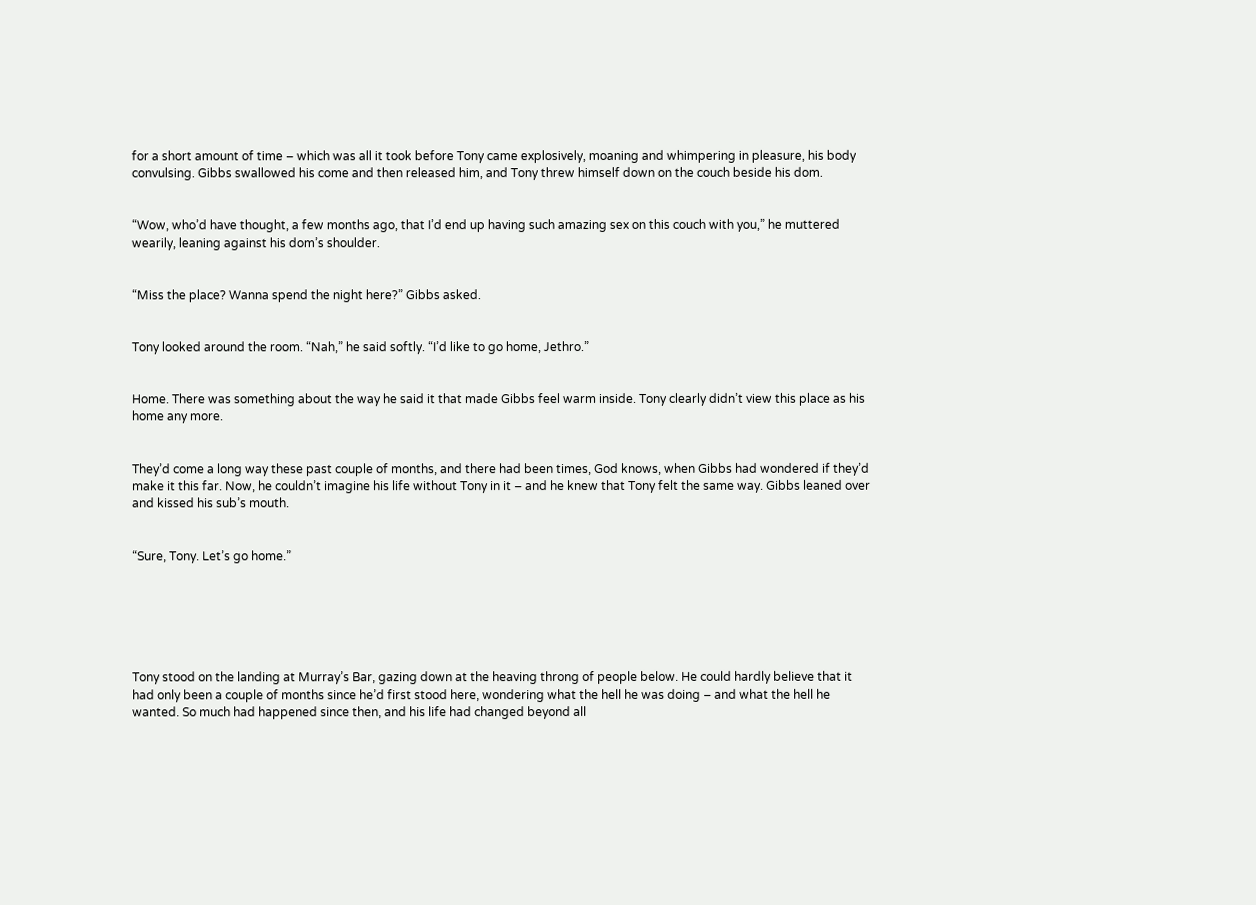for a short amount of time – which was all it took before Tony came explosively, moaning and whimpering in pleasure, his body convulsing. Gibbs swallowed his come and then released him, and Tony threw himself down on the couch beside his dom.


“Wow, who’d have thought, a few months ago, that I’d end up having such amazing sex on this couch with you,” he muttered wearily, leaning against his dom’s shoulder.


“Miss the place? Wanna spend the night here?” Gibbs asked.


Tony looked around the room. “Nah,” he said softly. “I’d like to go home, Jethro.”


Home. There was something about the way he said it that made Gibbs feel warm inside. Tony clearly didn’t view this place as his home any more.


They’d come a long way these past couple of months, and there had been times, God knows, when Gibbs had wondered if they’d make it this far. Now, he couldn’t imagine his life without Tony in it – and he knew that Tony felt the same way. Gibbs leaned over and kissed his sub’s mouth.


“Sure, Tony. Let’s go home.”






Tony stood on the landing at Murray’s Bar, gazing down at the heaving throng of people below. He could hardly believe that it had only been a couple of months since he’d first stood here, wondering what the hell he was doing – and what the hell he wanted. So much had happened since then, and his life had changed beyond all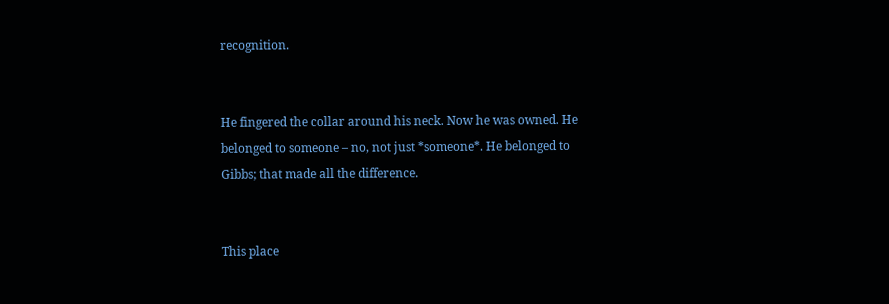recognition.


He fingered the collar around his neck. Now he was owned. He belonged to someone – no, not just *someone*. He belonged to Gibbs; that made all the difference.


This place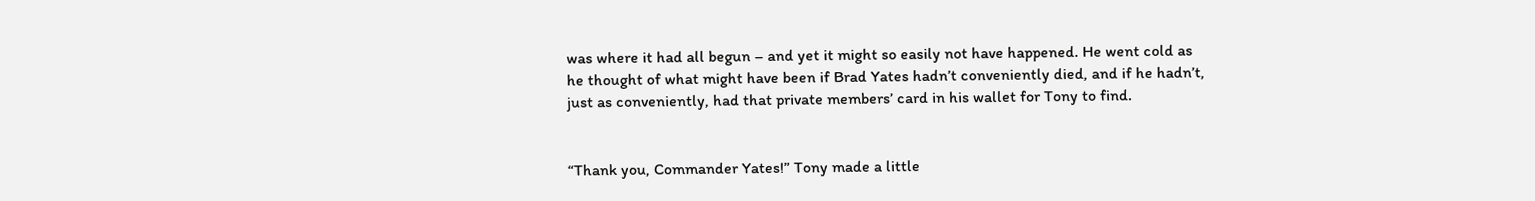was where it had all begun – and yet it might so easily not have happened. He went cold as he thought of what might have been if Brad Yates hadn’t conveniently died, and if he hadn’t, just as conveniently, had that private members’ card in his wallet for Tony to find.


“Thank you, Commander Yates!” Tony made a little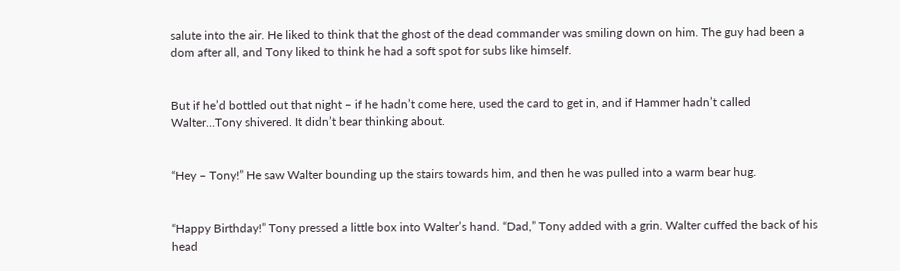salute into the air. He liked to think that the ghost of the dead commander was smiling down on him. The guy had been a dom after all, and Tony liked to think he had a soft spot for subs like himself.


But if he’d bottled out that night – if he hadn’t come here, used the card to get in, and if Hammer hadn’t called Walter…Tony shivered. It didn’t bear thinking about.


“Hey – Tony!” He saw Walter bounding up the stairs towards him, and then he was pulled into a warm bear hug.


“Happy Birthday!” Tony pressed a little box into Walter’s hand. “Dad,” Tony added with a grin. Walter cuffed the back of his head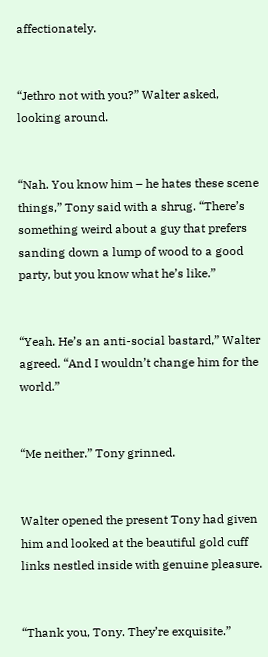affectionately.


“Jethro not with you?” Walter asked, looking around.


“Nah. You know him – he hates these scene things,” Tony said with a shrug. “There’s something weird about a guy that prefers sanding down a lump of wood to a good party, but you know what he’s like.”


“Yeah. He’s an anti-social bastard,” Walter agreed. “And I wouldn’t change him for the world.”


“Me neither.” Tony grinned.


Walter opened the present Tony had given him and looked at the beautiful gold cuff links nestled inside with genuine pleasure.


“Thank you, Tony. They’re exquisite.”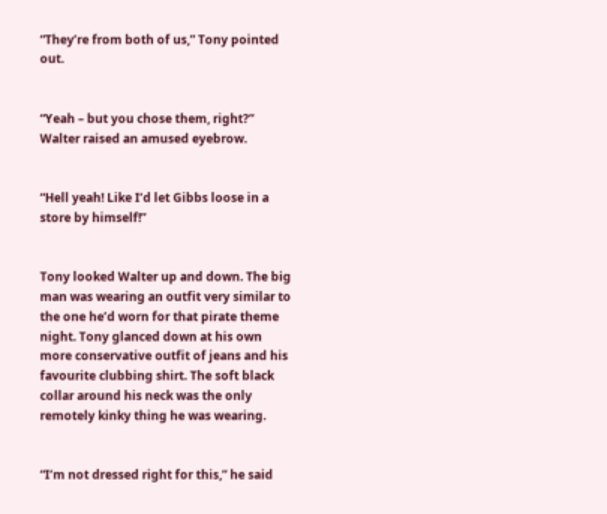“They’re from both of us,” Tony pointed out.


“Yeah – but you chose them, right?” Walter raised an amused eyebrow.


“Hell yeah! Like I’d let Gibbs loose in a store by himself!”


Tony looked Walter up and down. The big man was wearing an outfit very similar to the one he’d worn for that pirate theme night. Tony glanced down at his own more conservative outfit of jeans and his favourite clubbing shirt. The soft black collar around his neck was the only remotely kinky thing he was wearing.


“I’m not dressed right for this,” he said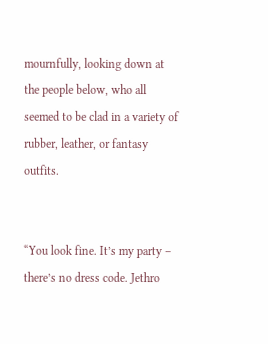mournfully, looking down at the people below, who all seemed to be clad in a variety of rubber, leather, or fantasy outfits.


“You look fine. It’s my party – there’s no dress code. Jethro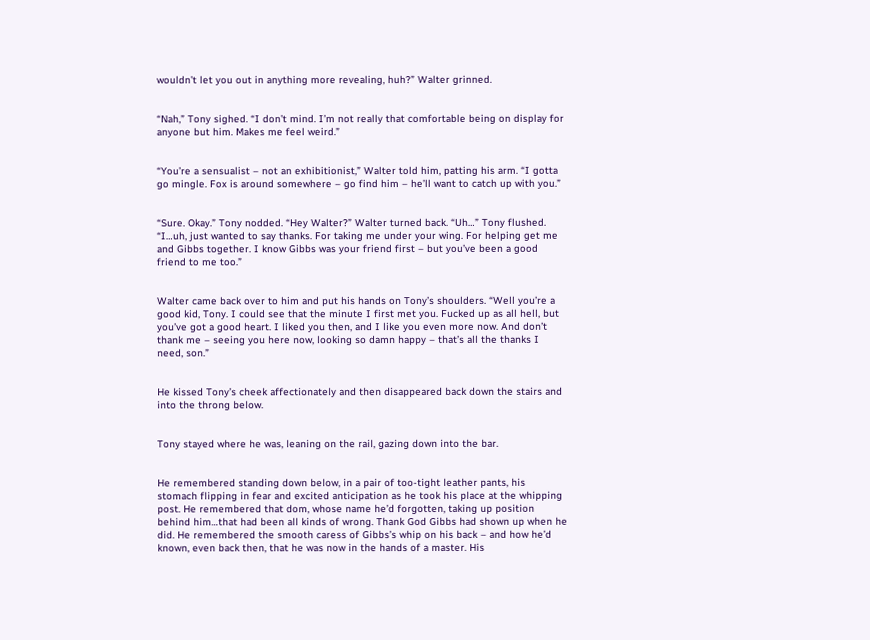wouldn’t let you out in anything more revealing, huh?” Walter grinned.


“Nah,” Tony sighed. “I don’t mind. I’m not really that comfortable being on display for anyone but him. Makes me feel weird.”


“You’re a sensualist – not an exhibitionist,” Walter told him, patting his arm. “I gotta go mingle. Fox is around somewhere – go find him – he’ll want to catch up with you.”


“Sure. Okay.” Tony nodded. “Hey Walter?” Walter turned back. “Uh…” Tony flushed. “I…uh, just wanted to say thanks. For taking me under your wing. For helping get me and Gibbs together. I know Gibbs was your friend first – but you’ve been a good friend to me too.”


Walter came back over to him and put his hands on Tony’s shoulders. “Well you’re a good kid, Tony. I could see that the minute I first met you. Fucked up as all hell, but you’ve got a good heart. I liked you then, and I like you even more now. And don’t thank me – seeing you here now, looking so damn happy – that’s all the thanks I need, son.”


He kissed Tony’s cheek affectionately and then disappeared back down the stairs and into the throng below.


Tony stayed where he was, leaning on the rail, gazing down into the bar.


He remembered standing down below, in a pair of too-tight leather pants, his stomach flipping in fear and excited anticipation as he took his place at the whipping post. He remembered that dom, whose name he’d forgotten, taking up position behind him…that had been all kinds of wrong. Thank God Gibbs had shown up when he did. He remembered the smooth caress of Gibbs’s whip on his back – and how he’d known, even back then, that he was now in the hands of a master. His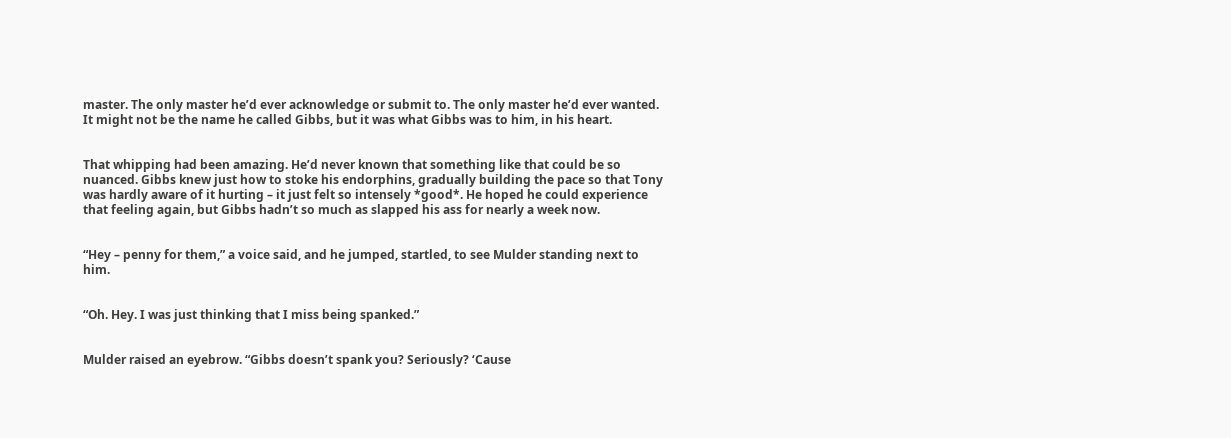master. The only master he’d ever acknowledge or submit to. The only master he’d ever wanted. It might not be the name he called Gibbs, but it was what Gibbs was to him, in his heart.


That whipping had been amazing. He’d never known that something like that could be so nuanced. Gibbs knew just how to stoke his endorphins, gradually building the pace so that Tony was hardly aware of it hurting – it just felt so intensely *good*. He hoped he could experience that feeling again, but Gibbs hadn’t so much as slapped his ass for nearly a week now.


“Hey – penny for them,” a voice said, and he jumped, startled, to see Mulder standing next to him.


“Oh. Hey. I was just thinking that I miss being spanked.”


Mulder raised an eyebrow. “Gibbs doesn’t spank you? Seriously? ‘Cause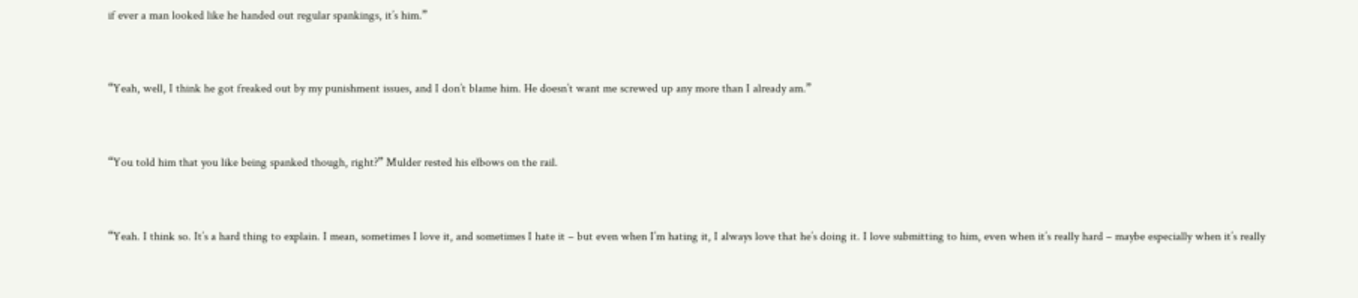if ever a man looked like he handed out regular spankings, it’s him.”


“Yeah, well, I think he got freaked out by my punishment issues, and I don’t blame him. He doesn’t want me screwed up any more than I already am.”


“You told him that you like being spanked though, right?” Mulder rested his elbows on the rail.


“Yeah. I think so. It’s a hard thing to explain. I mean, sometimes I love it, and sometimes I hate it – but even when I’m hating it, I always love that he’s doing it. I love submitting to him, even when it’s really hard – maybe especially when it’s really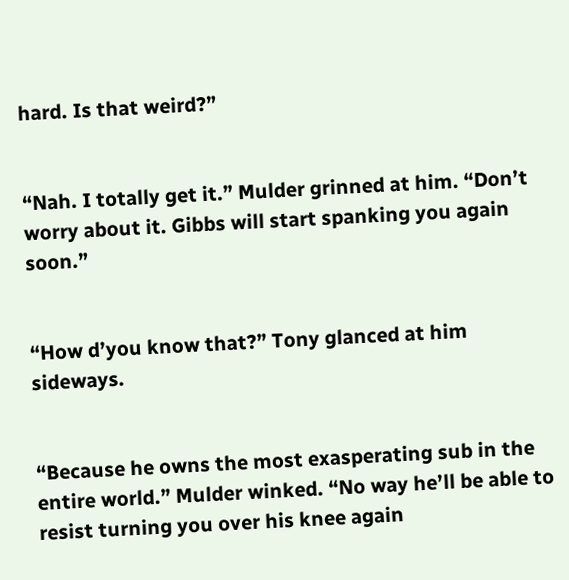hard. Is that weird?”


“Nah. I totally get it.” Mulder grinned at him. “Don’t worry about it. Gibbs will start spanking you again soon.”


“How d’you know that?” Tony glanced at him sideways.


“Because he owns the most exasperating sub in the entire world.” Mulder winked. “No way he’ll be able to resist turning you over his knee again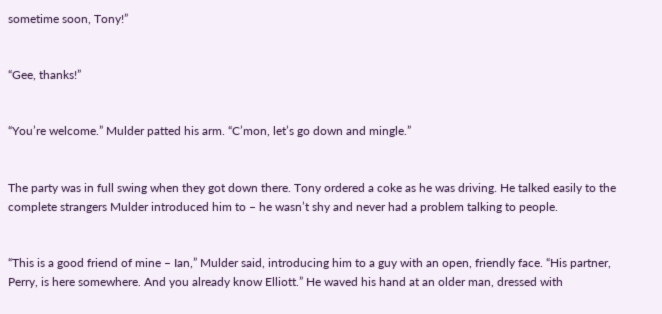sometime soon, Tony!”


“Gee, thanks!”


“You’re welcome.” Mulder patted his arm. “C’mon, let’s go down and mingle.”


The party was in full swing when they got down there. Tony ordered a coke as he was driving. He talked easily to the complete strangers Mulder introduced him to – he wasn’t shy and never had a problem talking to people.


“This is a good friend of mine – Ian,” Mulder said, introducing him to a guy with an open, friendly face. “His partner, Perry, is here somewhere. And you already know Elliott.” He waved his hand at an older man, dressed with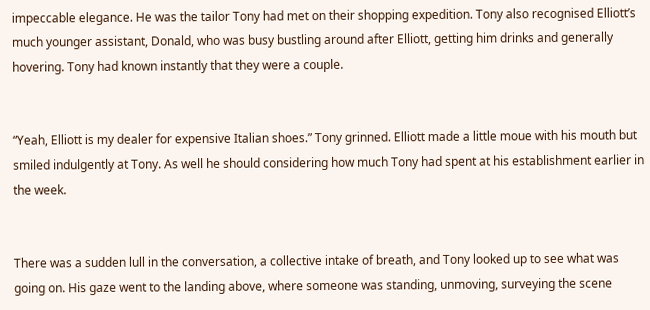impeccable elegance. He was the tailor Tony had met on their shopping expedition. Tony also recognised Elliott’s much younger assistant, Donald, who was busy bustling around after Elliott, getting him drinks and generally hovering. Tony had known instantly that they were a couple.


“Yeah, Elliott is my dealer for expensive Italian shoes.” Tony grinned. Elliott made a little moue with his mouth but smiled indulgently at Tony. As well he should considering how much Tony had spent at his establishment earlier in the week.


There was a sudden lull in the conversation, a collective intake of breath, and Tony looked up to see what was going on. His gaze went to the landing above, where someone was standing, unmoving, surveying the scene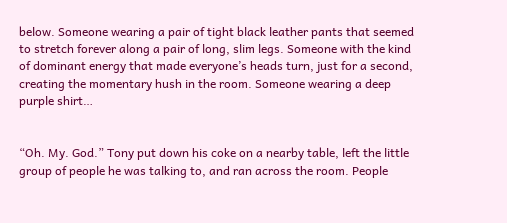below. Someone wearing a pair of tight black leather pants that seemed to stretch forever along a pair of long, slim legs. Someone with the kind of dominant energy that made everyone’s heads turn, just for a second, creating the momentary hush in the room. Someone wearing a deep purple shirt…


“Oh. My. God.” Tony put down his coke on a nearby table, left the little group of people he was talking to, and ran across the room. People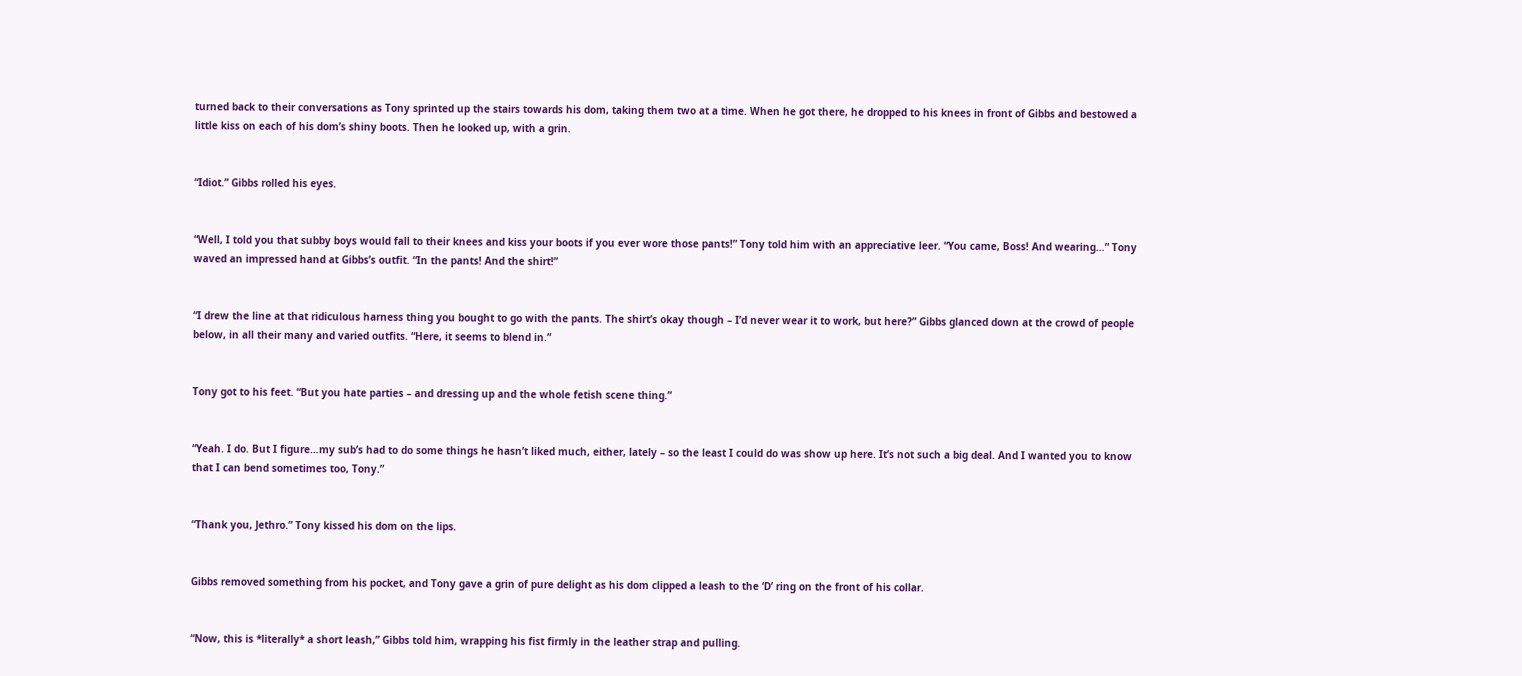turned back to their conversations as Tony sprinted up the stairs towards his dom, taking them two at a time. When he got there, he dropped to his knees in front of Gibbs and bestowed a little kiss on each of his dom’s shiny boots. Then he looked up, with a grin.


“Idiot.” Gibbs rolled his eyes.


“Well, I told you that subby boys would fall to their knees and kiss your boots if you ever wore those pants!” Tony told him with an appreciative leer. “You came, Boss! And wearing…” Tony waved an impressed hand at Gibbs’s outfit. “In the pants! And the shirt!”


“I drew the line at that ridiculous harness thing you bought to go with the pants. The shirt’s okay though – I’d never wear it to work, but here?” Gibbs glanced down at the crowd of people below, in all their many and varied outfits. “Here, it seems to blend in.”


Tony got to his feet. “But you hate parties – and dressing up and the whole fetish scene thing.”


“Yeah. I do. But I figure…my sub’s had to do some things he hasn’t liked much, either, lately – so the least I could do was show up here. It’s not such a big deal. And I wanted you to know that I can bend sometimes too, Tony.”


“Thank you, Jethro.” Tony kissed his dom on the lips.


Gibbs removed something from his pocket, and Tony gave a grin of pure delight as his dom clipped a leash to the ‘D’ ring on the front of his collar.


“Now, this is *literally* a short leash,” Gibbs told him, wrapping his fist firmly in the leather strap and pulling.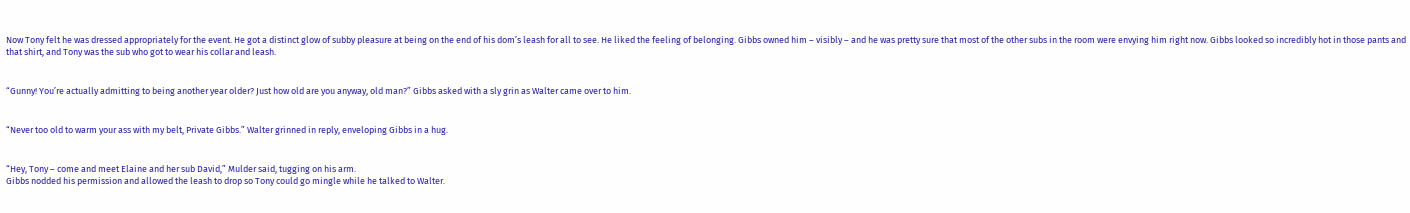Now Tony felt he was dressed appropriately for the event. He got a distinct glow of subby pleasure at being on the end of his dom’s leash for all to see. He liked the feeling of belonging. Gibbs owned him – visibly – and he was pretty sure that most of the other subs in the room were envying him right now. Gibbs looked so incredibly hot in those pants and that shirt, and Tony was the sub who got to wear his collar and leash.


“Gunny! You’re actually admitting to being another year older? Just how old are you anyway, old man?” Gibbs asked with a sly grin as Walter came over to him.


“Never too old to warm your ass with my belt, Private Gibbs.” Walter grinned in reply, enveloping Gibbs in a hug.


“Hey, Tony – come and meet Elaine and her sub David,” Mulder said, tugging on his arm.
Gibbs nodded his permission and allowed the leash to drop so Tony could go mingle while he talked to Walter.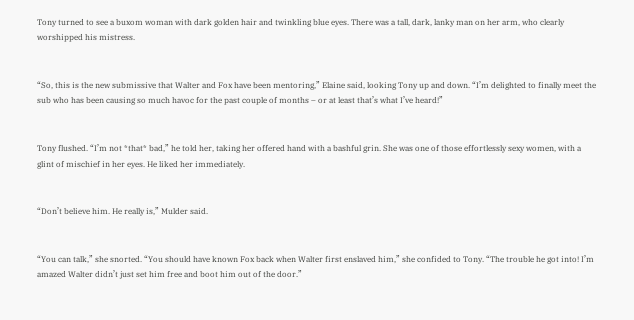Tony turned to see a buxom woman with dark golden hair and twinkling blue eyes. There was a tall, dark, lanky man on her arm, who clearly worshipped his mistress.


“So, this is the new submissive that Walter and Fox have been mentoring,” Elaine said, looking Tony up and down. “I’m delighted to finally meet the sub who has been causing so much havoc for the past couple of months – or at least that’s what I’ve heard!”


Tony flushed. “I’m not *that* bad,” he told her, taking her offered hand with a bashful grin. She was one of those effortlessly sexy women, with a glint of mischief in her eyes. He liked her immediately.


“Don’t believe him. He really is,” Mulder said.


“You can talk,” she snorted. “You should have known Fox back when Walter first enslaved him,” she confided to Tony. “The trouble he got into! I’m amazed Walter didn’t just set him free and boot him out of the door.”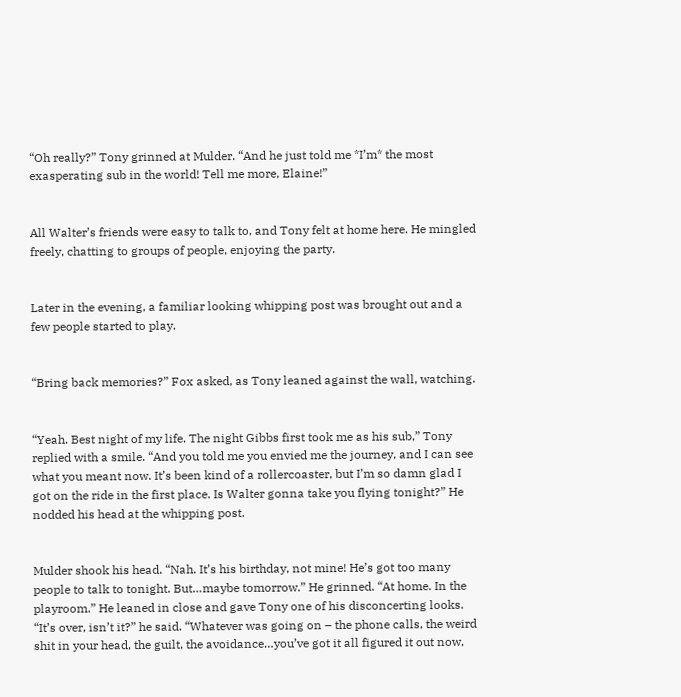“Oh really?” Tony grinned at Mulder. “And he just told me *I’m* the most exasperating sub in the world! Tell me more, Elaine!”


All Walter’s friends were easy to talk to, and Tony felt at home here. He mingled freely, chatting to groups of people, enjoying the party.


Later in the evening, a familiar looking whipping post was brought out and a few people started to play.


“Bring back memories?” Fox asked, as Tony leaned against the wall, watching.


“Yeah. Best night of my life. The night Gibbs first took me as his sub,” Tony replied with a smile. “And you told me you envied me the journey, and I can see what you meant now. It’s been kind of a rollercoaster, but I’m so damn glad I got on the ride in the first place. Is Walter gonna take you flying tonight?” He nodded his head at the whipping post.


Mulder shook his head. “Nah. It’s his birthday, not mine! He’s got too many people to talk to tonight. But…maybe tomorrow.” He grinned. “At home. In the playroom.” He leaned in close and gave Tony one of his disconcerting looks. “It’s over, isn’t it?” he said. “Whatever was going on – the phone calls, the weird shit in your head, the guilt, the avoidance…you’ve got it all figured it out now,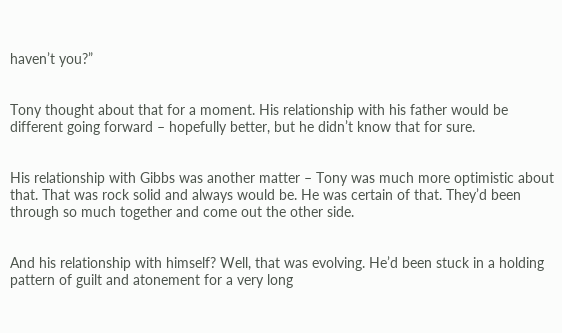haven’t you?”


Tony thought about that for a moment. His relationship with his father would be different going forward – hopefully better, but he didn’t know that for sure.


His relationship with Gibbs was another matter – Tony was much more optimistic about that. That was rock solid and always would be. He was certain of that. They’d been through so much together and come out the other side.


And his relationship with himself? Well, that was evolving. He’d been stuck in a holding pattern of guilt and atonement for a very long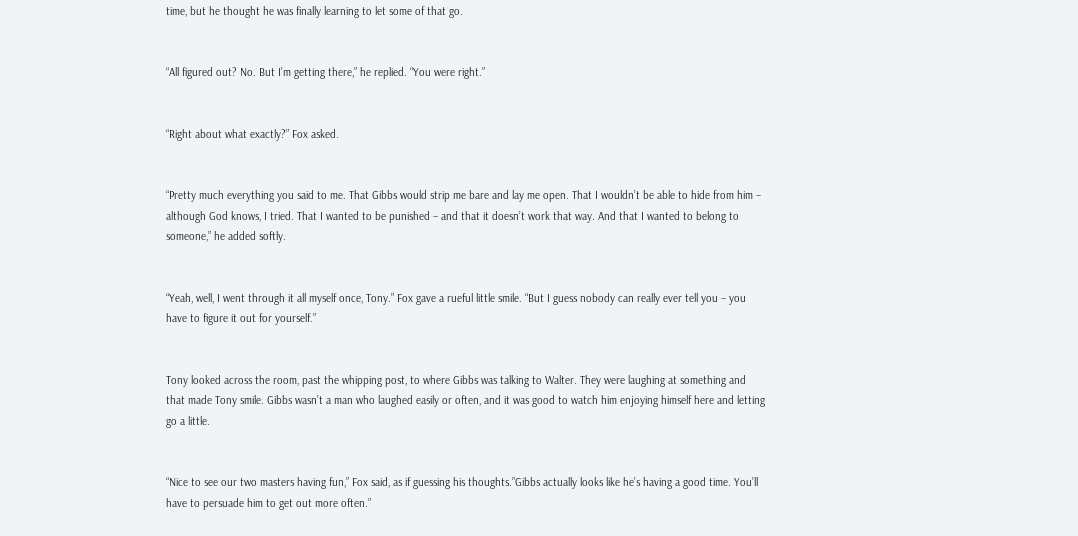time, but he thought he was finally learning to let some of that go.


“All figured out? No. But I’m getting there,” he replied. “You were right.”


“Right about what exactly?” Fox asked.


“Pretty much everything you said to me. That Gibbs would strip me bare and lay me open. That I wouldn’t be able to hide from him – although God knows, I tried. That I wanted to be punished – and that it doesn’t work that way. And that I wanted to belong to someone,” he added softly.


“Yeah, well, I went through it all myself once, Tony.” Fox gave a rueful little smile. “But I guess nobody can really ever tell you – you have to figure it out for yourself.”


Tony looked across the room, past the whipping post, to where Gibbs was talking to Walter. They were laughing at something and that made Tony smile. Gibbs wasn’t a man who laughed easily or often, and it was good to watch him enjoying himself here and letting go a little.


“Nice to see our two masters having fun,” Fox said, as if guessing his thoughts.”Gibbs actually looks like he’s having a good time. You’ll have to persuade him to get out more often.”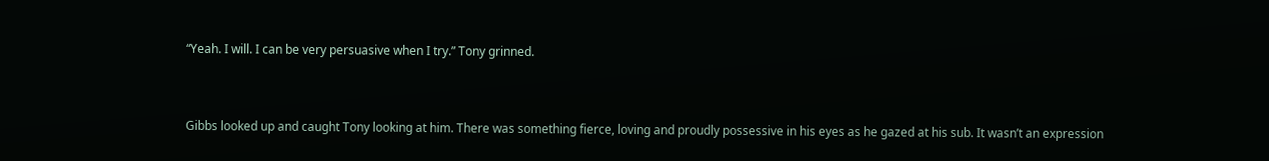“Yeah. I will. I can be very persuasive when I try.” Tony grinned.


Gibbs looked up and caught Tony looking at him. There was something fierce, loving and proudly possessive in his eyes as he gazed at his sub. It wasn’t an expression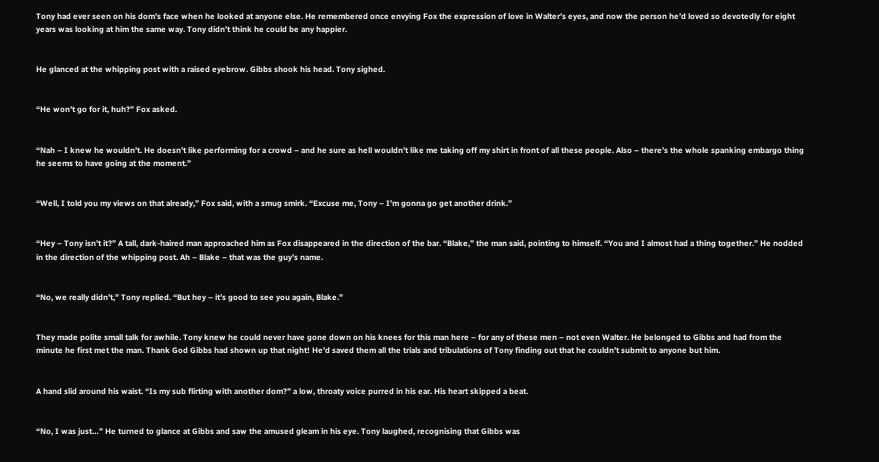Tony had ever seen on his dom’s face when he looked at anyone else. He remembered once envying Fox the expression of love in Walter’s eyes, and now the person he’d loved so devotedly for eight years was looking at him the same way. Tony didn’t think he could be any happier.


He glanced at the whipping post with a raised eyebrow. Gibbs shook his head. Tony sighed.


“He won’t go for it, huh?” Fox asked.


“Nah – I knew he wouldn’t. He doesn’t like performing for a crowd – and he sure as hell wouldn’t like me taking off my shirt in front of all these people. Also – there’s the whole spanking embargo thing he seems to have going at the moment.”


“Well, I told you my views on that already,” Fox said, with a smug smirk. “Excuse me, Tony – I’m gonna go get another drink.”


“Hey – Tony isn’t it?” A tall, dark-haired man approached him as Fox disappeared in the direction of the bar. “Blake,” the man said, pointing to himself. “You and I almost had a thing together.” He nodded in the direction of the whipping post. Ah – Blake – that was the guy’s name.


“No, we really didn’t,” Tony replied. “But hey – it’s good to see you again, Blake.”


They made polite small talk for awhile. Tony knew he could never have gone down on his knees for this man here – for any of these men – not even Walter. He belonged to Gibbs and had from the minute he first met the man. Thank God Gibbs had shown up that night! He’d saved them all the trials and tribulations of Tony finding out that he couldn’t submit to anyone but him.


A hand slid around his waist. “Is my sub flirting with another dom?” a low, throaty voice purred in his ear. His heart skipped a beat.


“No, I was just…” He turned to glance at Gibbs and saw the amused gleam in his eye. Tony laughed, recognising that Gibbs was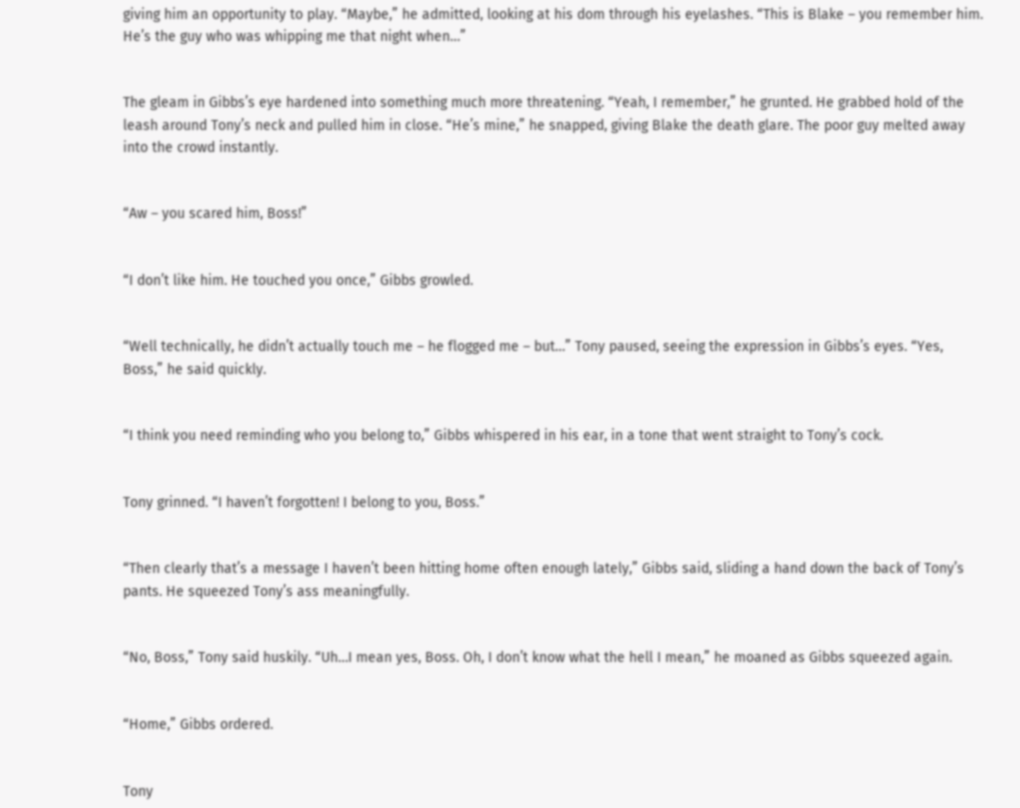giving him an opportunity to play. “Maybe,” he admitted, looking at his dom through his eyelashes. “This is Blake – you remember him. He’s the guy who was whipping me that night when…”


The gleam in Gibbs’s eye hardened into something much more threatening. “Yeah, I remember,” he grunted. He grabbed hold of the leash around Tony’s neck and pulled him in close. “He’s mine,” he snapped, giving Blake the death glare. The poor guy melted away into the crowd instantly.


“Aw – you scared him, Boss!”


“I don’t like him. He touched you once,” Gibbs growled.


“Well technically, he didn’t actually touch me – he flogged me – but…” Tony paused, seeing the expression in Gibbs’s eyes. “Yes, Boss,” he said quickly.


“I think you need reminding who you belong to,” Gibbs whispered in his ear, in a tone that went straight to Tony’s cock.


Tony grinned. “I haven’t forgotten! I belong to you, Boss.”


“Then clearly that’s a message I haven’t been hitting home often enough lately,” Gibbs said, sliding a hand down the back of Tony’s pants. He squeezed Tony’s ass meaningfully.


“No, Boss,” Tony said huskily. “Uh…I mean yes, Boss. Oh, I don’t know what the hell I mean,” he moaned as Gibbs squeezed again.


“Home,” Gibbs ordered.


Tony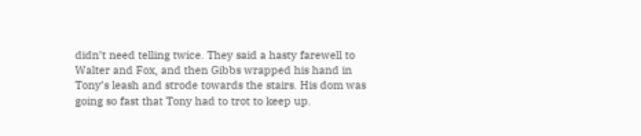didn’t need telling twice. They said a hasty farewell to Walter and Fox, and then Gibbs wrapped his hand in Tony’s leash and strode towards the stairs. His dom was going so fast that Tony had to trot to keep up.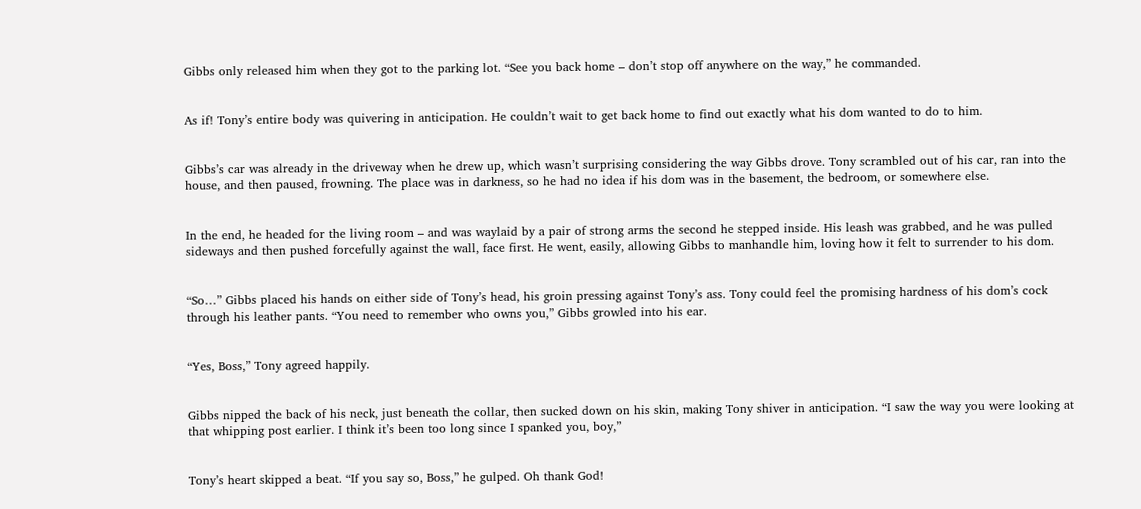Gibbs only released him when they got to the parking lot. “See you back home – don’t stop off anywhere on the way,” he commanded.


As if! Tony’s entire body was quivering in anticipation. He couldn’t wait to get back home to find out exactly what his dom wanted to do to him.


Gibbs’s car was already in the driveway when he drew up, which wasn’t surprising considering the way Gibbs drove. Tony scrambled out of his car, ran into the house, and then paused, frowning. The place was in darkness, so he had no idea if his dom was in the basement, the bedroom, or somewhere else.


In the end, he headed for the living room – and was waylaid by a pair of strong arms the second he stepped inside. His leash was grabbed, and he was pulled sideways and then pushed forcefully against the wall, face first. He went, easily, allowing Gibbs to manhandle him, loving how it felt to surrender to his dom.


“So…” Gibbs placed his hands on either side of Tony’s head, his groin pressing against Tony’s ass. Tony could feel the promising hardness of his dom’s cock through his leather pants. “You need to remember who owns you,” Gibbs growled into his ear.


“Yes, Boss,” Tony agreed happily.


Gibbs nipped the back of his neck, just beneath the collar, then sucked down on his skin, making Tony shiver in anticipation. “I saw the way you were looking at that whipping post earlier. I think it’s been too long since I spanked you, boy,”


Tony’s heart skipped a beat. “If you say so, Boss,” he gulped. Oh thank God!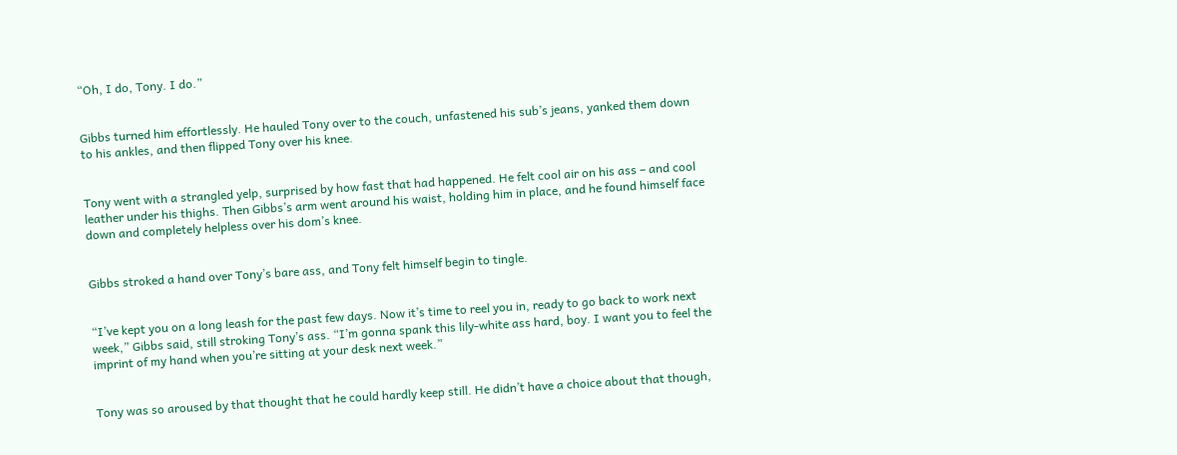“Oh, I do, Tony. I do.”


Gibbs turned him effortlessly. He hauled Tony over to the couch, unfastened his sub’s jeans, yanked them down to his ankles, and then flipped Tony over his knee.


Tony went with a strangled yelp, surprised by how fast that had happened. He felt cool air on his ass – and cool leather under his thighs. Then Gibbs’s arm went around his waist, holding him in place, and he found himself face down and completely helpless over his dom’s knee.


Gibbs stroked a hand over Tony’s bare ass, and Tony felt himself begin to tingle.


“I’ve kept you on a long leash for the past few days. Now it’s time to reel you in, ready to go back to work next week,” Gibbs said, still stroking Tony’s ass. “I’m gonna spank this lily-white ass hard, boy. I want you to feel the imprint of my hand when you’re sitting at your desk next week.”


Tony was so aroused by that thought that he could hardly keep still. He didn’t have a choice about that though,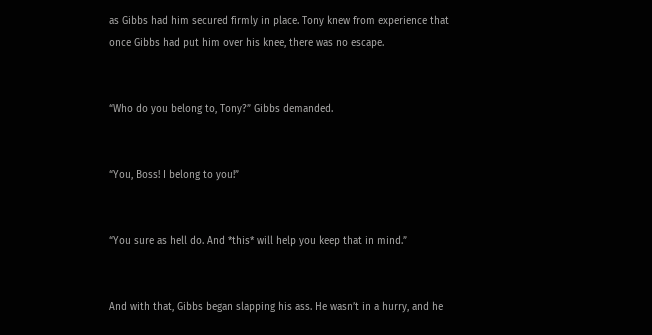as Gibbs had him secured firmly in place. Tony knew from experience that once Gibbs had put him over his knee, there was no escape.


“Who do you belong to, Tony?” Gibbs demanded.


“You, Boss! I belong to you!”


“You sure as hell do. And *this* will help you keep that in mind.”


And with that, Gibbs began slapping his ass. He wasn’t in a hurry, and he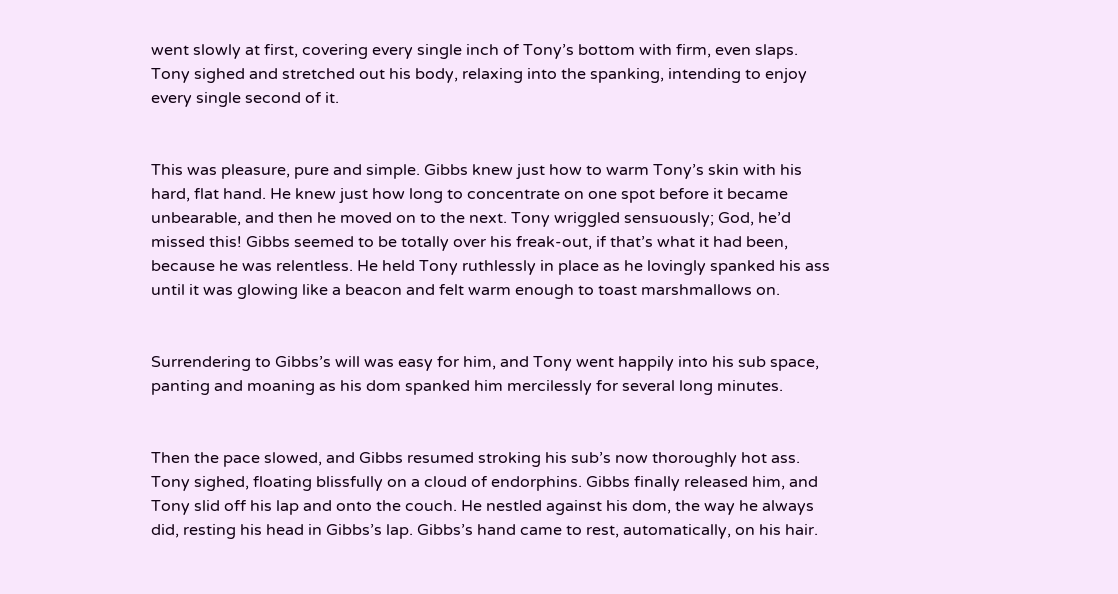went slowly at first, covering every single inch of Tony’s bottom with firm, even slaps. Tony sighed and stretched out his body, relaxing into the spanking, intending to enjoy every single second of it.


This was pleasure, pure and simple. Gibbs knew just how to warm Tony’s skin with his hard, flat hand. He knew just how long to concentrate on one spot before it became unbearable, and then he moved on to the next. Tony wriggled sensuously; God, he’d missed this! Gibbs seemed to be totally over his freak-out, if that’s what it had been, because he was relentless. He held Tony ruthlessly in place as he lovingly spanked his ass until it was glowing like a beacon and felt warm enough to toast marshmallows on.


Surrendering to Gibbs’s will was easy for him, and Tony went happily into his sub space, panting and moaning as his dom spanked him mercilessly for several long minutes.


Then the pace slowed, and Gibbs resumed stroking his sub’s now thoroughly hot ass. Tony sighed, floating blissfully on a cloud of endorphins. Gibbs finally released him, and Tony slid off his lap and onto the couch. He nestled against his dom, the way he always did, resting his head in Gibbs’s lap. Gibbs’s hand came to rest, automatically, on his hair.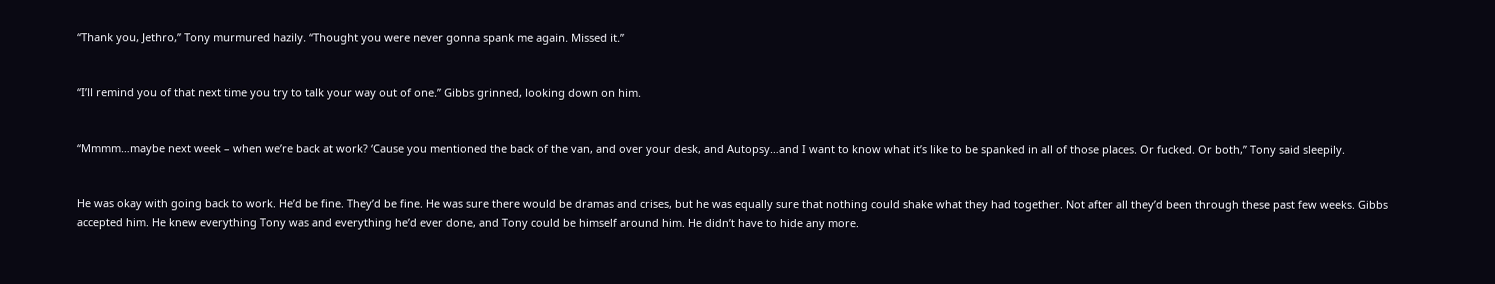“Thank you, Jethro,” Tony murmured hazily. “Thought you were never gonna spank me again. Missed it.”


“I’ll remind you of that next time you try to talk your way out of one.” Gibbs grinned, looking down on him.


“Mmmm…maybe next week – when we’re back at work? ‘Cause you mentioned the back of the van, and over your desk, and Autopsy…and I want to know what it’s like to be spanked in all of those places. Or fucked. Or both,” Tony said sleepily.


He was okay with going back to work. He’d be fine. They’d be fine. He was sure there would be dramas and crises, but he was equally sure that nothing could shake what they had together. Not after all they’d been through these past few weeks. Gibbs accepted him. He knew everything Tony was and everything he’d ever done, and Tony could be himself around him. He didn’t have to hide any more.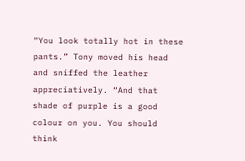“You look totally hot in these pants.” Tony moved his head and sniffed the leather appreciatively. “And that shade of purple is a good colour on you. You should think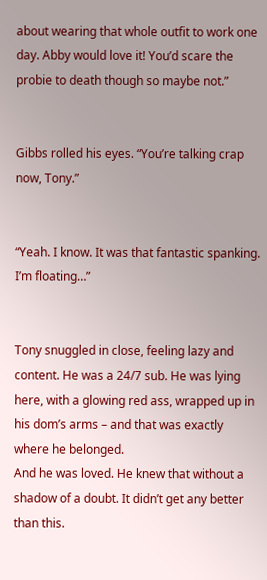about wearing that whole outfit to work one day. Abby would love it! You’d scare the probie to death though so maybe not.”


Gibbs rolled his eyes. “You’re talking crap now, Tony.”


“Yeah. I know. It was that fantastic spanking. I’m floating…”


Tony snuggled in close, feeling lazy and content. He was a 24/7 sub. He was lying here, with a glowing red ass, wrapped up in his dom’s arms – and that was exactly where he belonged.
And he was loved. He knew that without a shadow of a doubt. It didn’t get any better than this.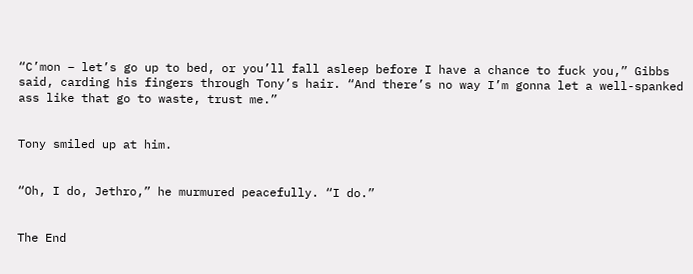“C’mon – let’s go up to bed, or you’ll fall asleep before I have a chance to fuck you,” Gibbs said, carding his fingers through Tony’s hair. “And there’s no way I’m gonna let a well-spanked ass like that go to waste, trust me.”


Tony smiled up at him.


“Oh, I do, Jethro,” he murmured peacefully. “I do.”


The End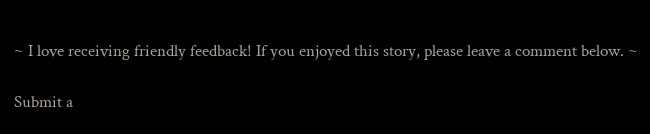~ I love receiving friendly feedback! If you enjoyed this story, please leave a comment below. ~

Submit a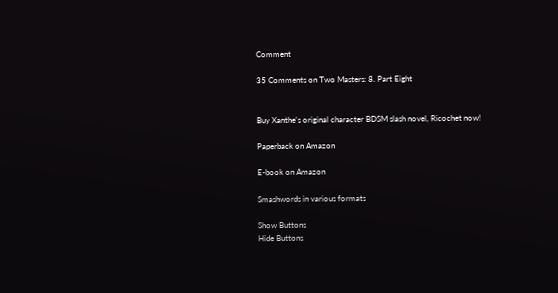Comment

35 Comments on Two Masters: 8. Part Eight


Buy Xanthe's original character BDSM slash novel, Ricochet now!

Paperback on Amazon

E-book on Amazon

Smashwords in various formats

Show Buttons
Hide Buttons